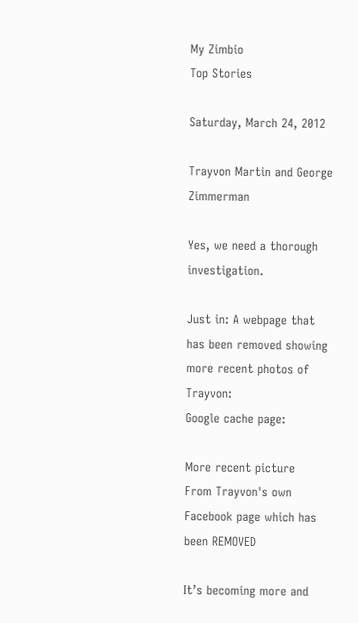My Zimbio
Top Stories

Saturday, March 24, 2012

Trayvon Martin and George Zimmerman

Yes, we need a thorough investigation.

Just in: A webpage that has been removed showing more recent photos of Trayvon:
Google cache page:

More recent picture
From Trayvon's own Facebook page which has been REMOVED

It’s becoming more and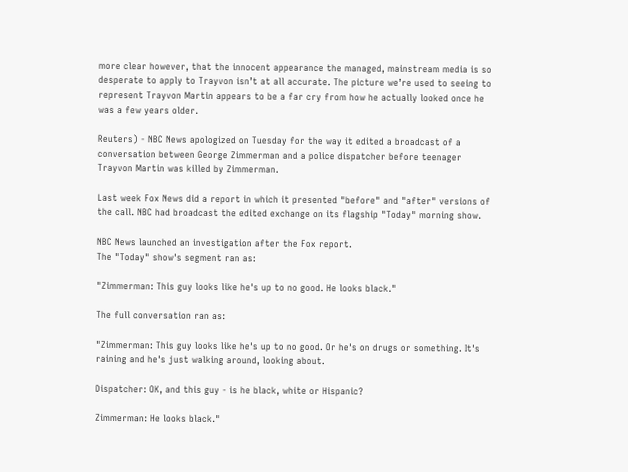more clear however, that the innocent appearance the managed, mainstream media is so desperate to apply to Trayvon isn’t at all accurate. The picture we’re used to seeing to represent Trayvon Martin appears to be a far cry from how he actually looked once he was a few years older.

Reuters) - NBC News apologized on Tuesday for the way it edited a broadcast of a conversation between George Zimmerman and a police dispatcher before teenager Trayvon Martin was killed by Zimmerman.

Last week Fox News did a report in which it presented "before" and "after" versions of the call. NBC had broadcast the edited exchange on its flagship "Today" morning show.

NBC News launched an investigation after the Fox report.
The "Today" show's segment ran as:

"Zimmerman: This guy looks like he's up to no good. He looks black."

The full conversation ran as:

"Zimmerman: This guy looks like he's up to no good. Or he's on drugs or something. It's raining and he's just walking around, looking about.

Dispatcher: OK, and this guy - is he black, white or Hispanic?

Zimmerman: He looks black."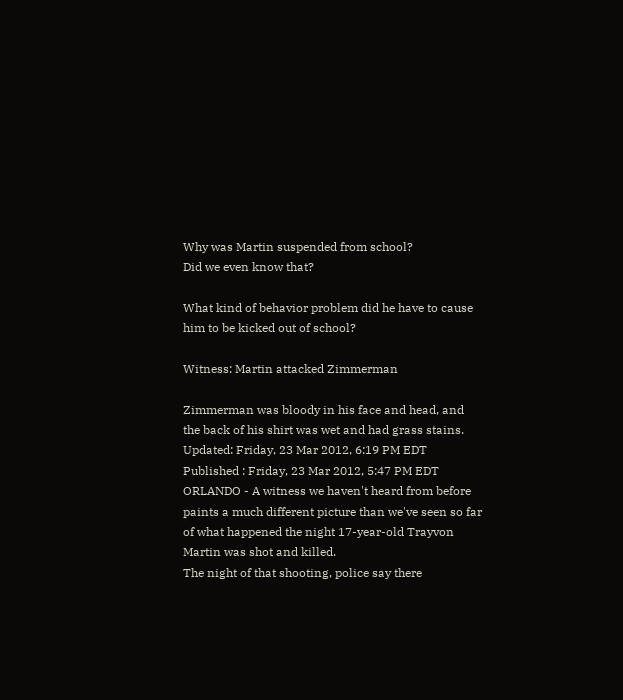Why was Martin suspended from school?
Did we even know that?

What kind of behavior problem did he have to cause him to be kicked out of school?

Witness: Martin attacked Zimmerman

Zimmerman was bloody in his face and head, and the back of his shirt was wet and had grass stains.
Updated: Friday, 23 Mar 2012, 6:19 PM EDT
Published : Friday, 23 Mar 2012, 5:47 PM EDT
ORLANDO - A witness we haven't heard from before paints a much different picture than we've seen so far of what happened the night 17-year-old Trayvon Martin was shot and killed.
The night of that shooting, police say there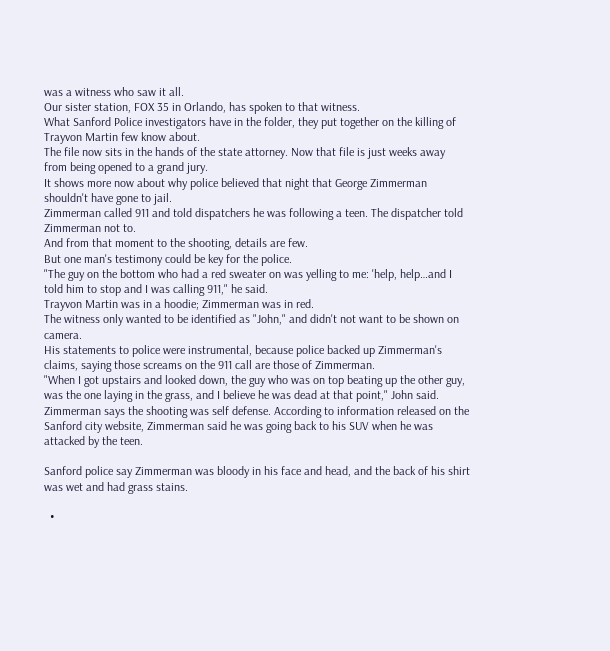was a witness who saw it all.
Our sister station, FOX 35 in Orlando, has spoken to that witness.
What Sanford Police investigators have in the folder, they put together on the killing of Trayvon Martin few know about.
The file now sits in the hands of the state attorney. Now that file is just weeks away from being opened to a grand jury.
It shows more now about why police believed that night that George Zimmerman shouldn't have gone to jail.
Zimmerman called 911 and told dispatchers he was following a teen. The dispatcher told Zimmerman not to.
And from that moment to the shooting, details are few.
But one man's testimony could be key for the police.
"The guy on the bottom who had a red sweater on was yelling to me: 'help, help…and I told him to stop and I was calling 911," he said.
Trayvon Martin was in a hoodie; Zimmerman was in red.
The witness only wanted to be identified as "John," and didn't not want to be shown on camera.
His statements to police were instrumental, because police backed up Zimmerman's claims, saying those screams on the 911 call are those of Zimmerman.
"When I got upstairs and looked down, the guy who was on top beating up the other guy, was the one laying in the grass, and I believe he was dead at that point," John said.
Zimmerman says the shooting was self defense. According to information released on the Sanford city website, Zimmerman said he was going back to his SUV when he was attacked by the teen.

Sanford police say Zimmerman was bloody in his face and head, and the back of his shirt was wet and had grass stains.

  •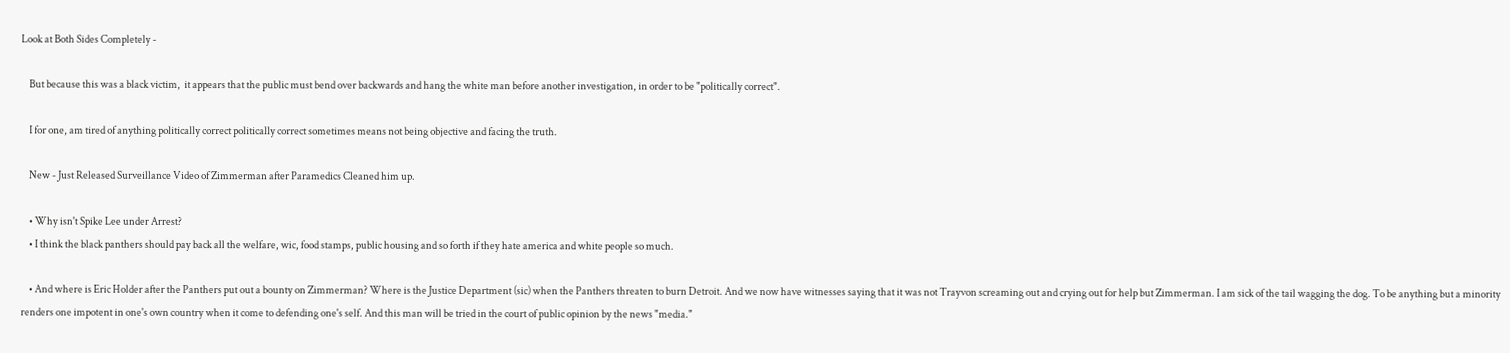Look at Both Sides Completely -

    But because this was a black victim,  it appears that the public must bend over backwards and hang the white man before another investigation, in order to be "politically correct".

    I for one, am tired of anything politically correct politically correct sometimes means not being objective and facing the truth.

    New - Just Released Surveillance Video of Zimmerman after Paramedics Cleaned him up.

    • Why isn't Spike Lee under Arrest?
    • I think the black panthers should pay back all the welfare, wic, food stamps, public housing and so forth if they hate america and white people so much.

    • And where is Eric Holder after the Panthers put out a bounty on Zimmerman? Where is the Justice Department (sic) when the Panthers threaten to burn Detroit. And we now have witnesses saying that it was not Trayvon screaming out and crying out for help but Zimmerman. I am sick of the tail wagging the dog. To be anything but a minority renders one impotent in one's own country when it come to defending one's self. And this man will be tried in the court of public opinion by the news "media."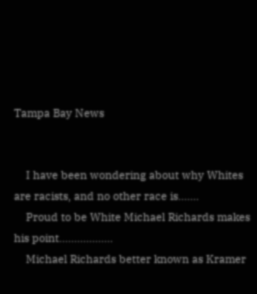Tampa Bay News


    I have been wondering about why Whites are racists, and no other race is.......
    Proud to be White Michael Richards makes his point..................
    Michael Richards better known as Kramer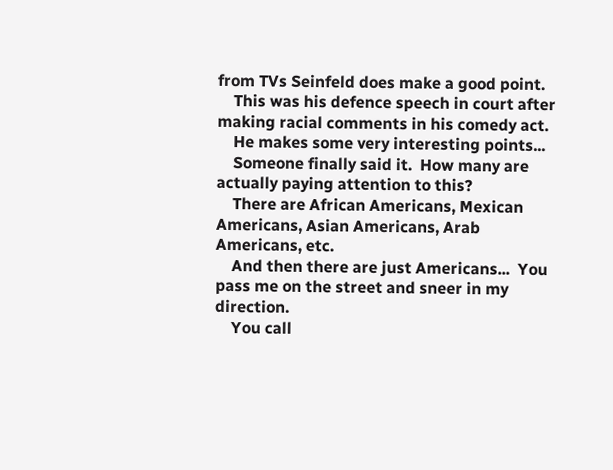from TVs Seinfeld does make a good point.
    This was his defence speech in court after making racial comments in his comedy act.
    He makes some very interesting points...
    Someone finally said it.  How many are actually paying attention to this?
    There are African Americans, Mexican Americans, Asian Americans, Arab Americans, etc.
    And then there are just Americans...  You pass me on the street and sneer in my direction.
    You call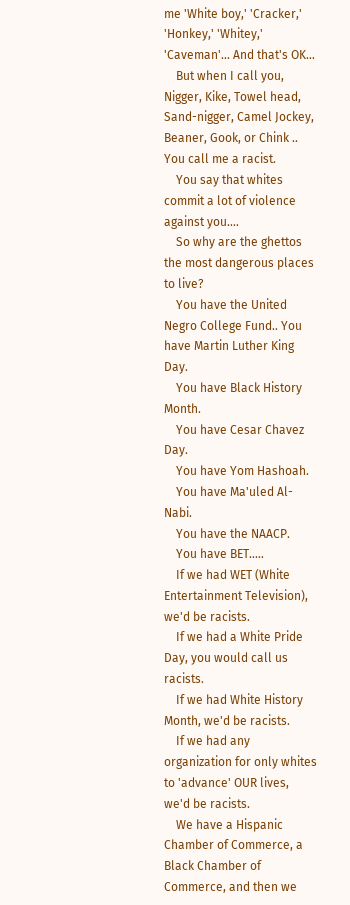me 'White boy,' 'Cracker,' 'Honkey,' 'Whitey,' 'Caveman'... And that's OK...
    But when I call you, Nigger, Kike, Towel head, Sand-nigger, Camel Jockey, Beaner, Gook, or Chink .. You call me a racist.
    You say that whites commit a lot of violence against you....
    So why are the ghettos the most dangerous places to live?
    You have the United Negro College Fund.. You have Martin Luther King Day.
    You have Black History Month.
    You have Cesar Chavez Day.
    You have Yom Hashoah.
    You have Ma'uled Al-Nabi.
    You have the NAACP.
    You have BET.....
    If we had WET (White Entertainment Television), we'd be racists.
    If we had a White Pride Day, you would call us racists.
    If we had White History Month, we'd be racists.
    If we had any organization for only whites to 'advance' OUR lives, we'd be racists.
    We have a Hispanic Chamber of Commerce, a Black Chamber of Commerce, and then we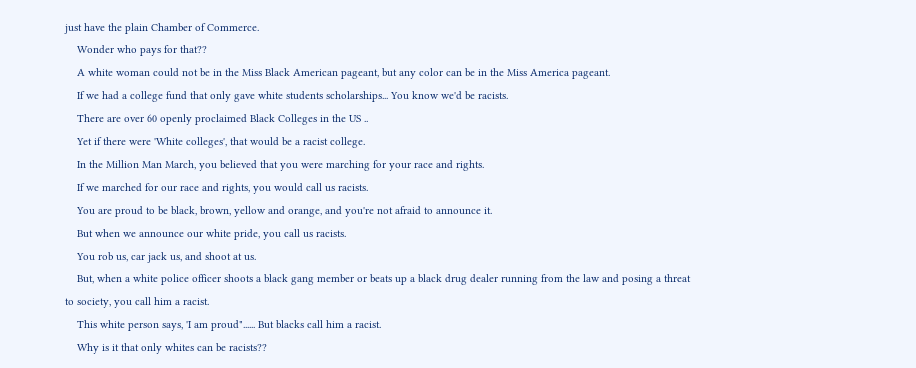just have the plain Chamber of Commerce.
    Wonder who pays for that??
    A white woman could not be in the Miss Black American pageant, but any color can be in the Miss America pageant.
    If we had a college fund that only gave white students scholarships... You know we'd be racists.
    There are over 60 openly proclaimed Black Colleges in the US ..
    Yet if there were 'White colleges', that would be a racist college.
    In the Million Man March, you believed that you were marching for your race and rights.
    If we marched for our race and rights, you would call us racists.
    You are proud to be black, brown, yellow and orange, and you're not afraid to announce it.
    But when we announce our white pride, you call us racists.
    You rob us, car jack us, and shoot at us.
    But, when a white police officer shoots a black gang member or beats up a black drug dealer running from the law and posing a threat to society, you call him a racist.
    This white person says, 'I am proud"...... But blacks call him a racist.
    Why is it that only whites can be racists??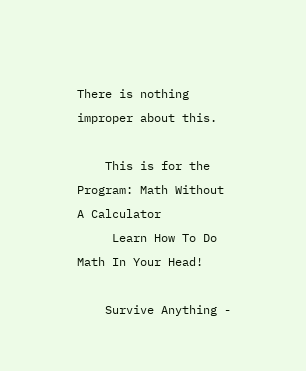There is nothing improper about this.

    This is for the Program: Math Without A Calculator
     Learn How To Do Math In Your Head!

    Survive Anything -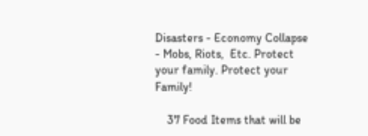Disasters - Economy Collapse - Mobs, Riots,  Etc. Protect your family. Protect your Family!

    37 Food Items that will be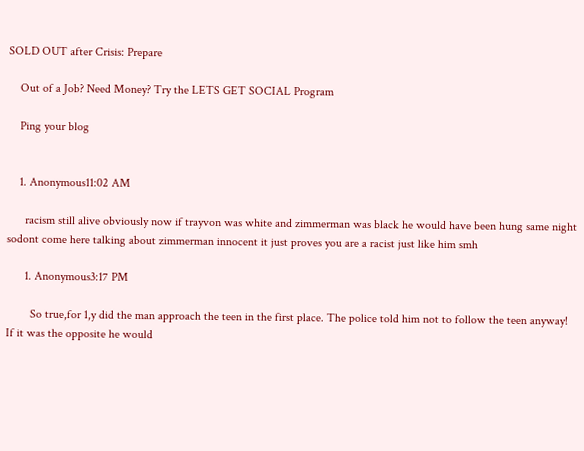SOLD OUT after Crisis: Prepare

    Out of a Job? Need Money? Try the LETS GET SOCIAL Program

    Ping your blog


    1. Anonymous11:02 AM

      racism still alive obviously now if trayvon was white and zimmerman was black he would have been hung same night sodont come here talking about zimmerman innocent it just proves you are a racist just like him smh

      1. Anonymous3:17 PM

        So true,for 1,y did the man approach the teen in the first place. The police told him not to follow the teen anyway! If it was the opposite he would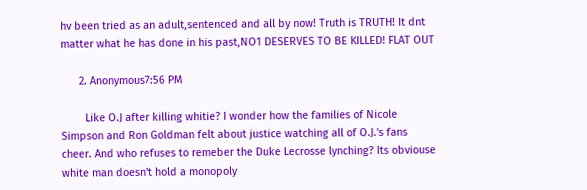hv been tried as an adult,sentenced and all by now! Truth is TRUTH! It dnt matter what he has done in his past,NO1 DESERVES TO BE KILLED! FLAT OUT

      2. Anonymous7:56 PM

        Like O.J after killing whitie? I wonder how the families of Nicole Simpson and Ron Goldman felt about justice watching all of O.J.'s fans cheer. And who refuses to remeber the Duke Lecrosse lynching? Its obviouse white man doesn't hold a monopoly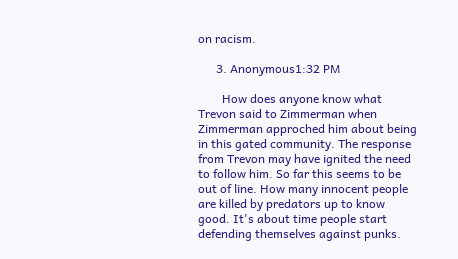on racism.

      3. Anonymous1:32 PM

        How does anyone know what Trevon said to Zimmerman when Zimmerman approched him about being in this gated community. The response from Trevon may have ignited the need to follow him. So far this seems to be out of line. How many innocent people are killed by predators up to know good. It's about time people start defending themselves against punks.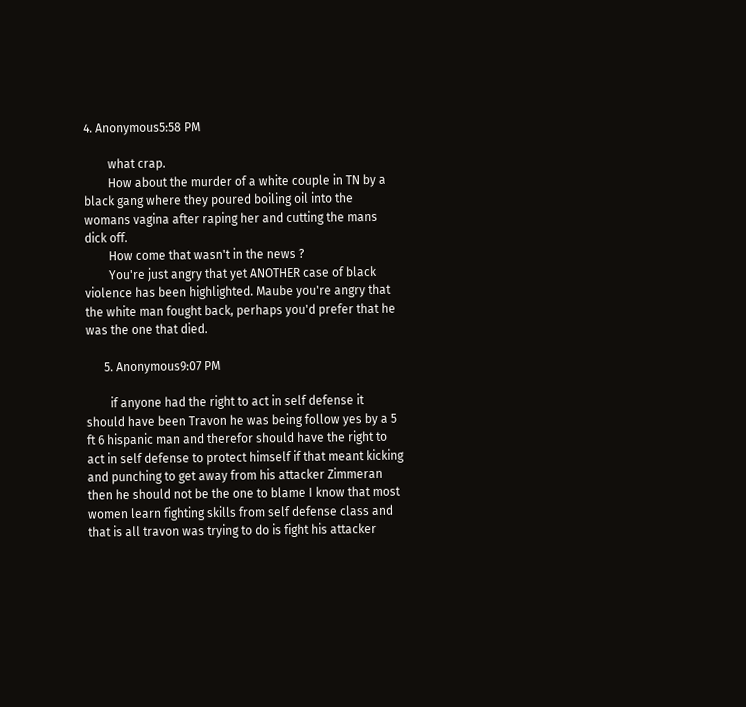4. Anonymous5:58 PM

        what crap.
        How about the murder of a white couple in TN by a black gang where they poured boiling oil into the womans vagina after raping her and cutting the mans dick off.
        How come that wasn't in the news ?
        You're just angry that yet ANOTHER case of black violence has been highlighted. Maube you're angry that the white man fought back, perhaps you'd prefer that he was the one that died.

      5. Anonymous9:07 PM

        if anyone had the right to act in self defense it should have been Travon he was being follow yes by a 5 ft 6 hispanic man and therefor should have the right to act in self defense to protect himself if that meant kicking and punching to get away from his attacker Zimmeran then he should not be the one to blame I know that most women learn fighting skills from self defense class and that is all travon was trying to do is fight his attacker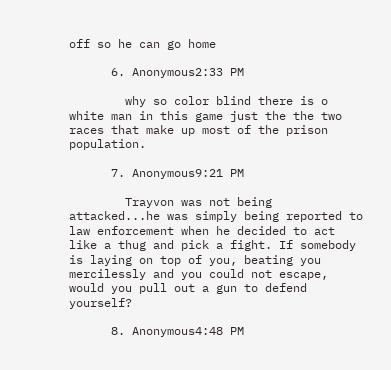off so he can go home

      6. Anonymous2:33 PM

        why so color blind there is o white man in this game just the the two races that make up most of the prison population.

      7. Anonymous9:21 PM

        Trayvon was not being attacked...he was simply being reported to law enforcement when he decided to act like a thug and pick a fight. If somebody is laying on top of you, beating you mercilessly and you could not escape, would you pull out a gun to defend yourself?

      8. Anonymous4:48 PM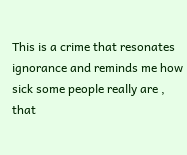This is a crime that resonates ignorance and reminds me how sick some people really are , that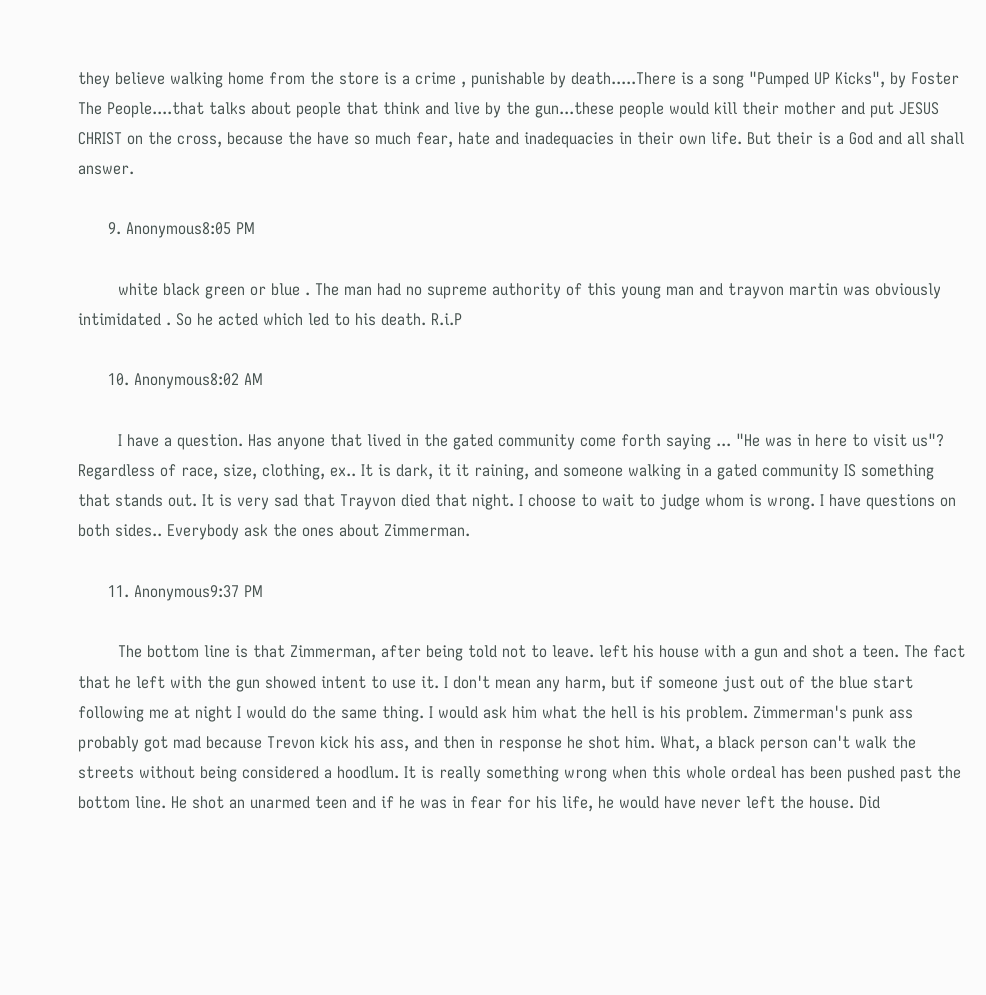they believe walking home from the store is a crime , punishable by death.....There is a song "Pumped UP Kicks", by Foster The People....that talks about people that think and live by the gun...these people would kill their mother and put JESUS CHRIST on the cross, because the have so much fear, hate and inadequacies in their own life. But their is a God and all shall answer.

      9. Anonymous8:05 PM

        white black green or blue . The man had no supreme authority of this young man and trayvon martin was obviously intimidated . So he acted which led to his death. R.i.P

      10. Anonymous8:02 AM

        I have a question. Has anyone that lived in the gated community come forth saying ... "He was in here to visit us"? Regardless of race, size, clothing, ex.. It is dark, it it raining, and someone walking in a gated community IS something that stands out. It is very sad that Trayvon died that night. I choose to wait to judge whom is wrong. I have questions on both sides.. Everybody ask the ones about Zimmerman.

      11. Anonymous9:37 PM

        The bottom line is that Zimmerman, after being told not to leave. left his house with a gun and shot a teen. The fact that he left with the gun showed intent to use it. I don't mean any harm, but if someone just out of the blue start following me at night I would do the same thing. I would ask him what the hell is his problem. Zimmerman's punk ass probably got mad because Trevon kick his ass, and then in response he shot him. What, a black person can't walk the streets without being considered a hoodlum. It is really something wrong when this whole ordeal has been pushed past the bottom line. He shot an unarmed teen and if he was in fear for his life, he would have never left the house. Did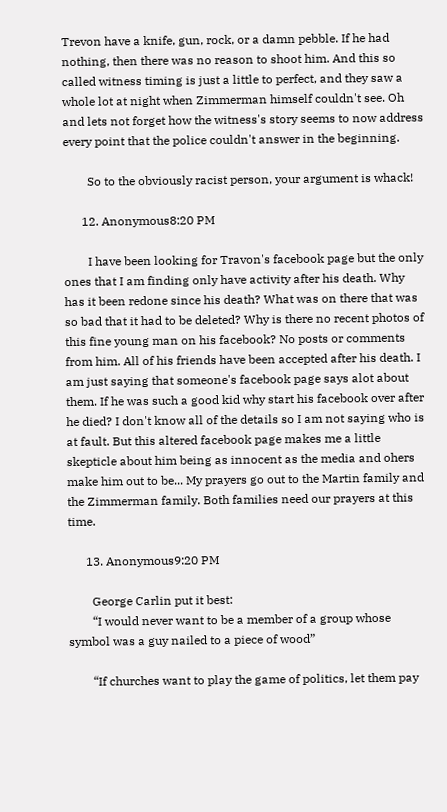Trevon have a knife, gun, rock, or a damn pebble. If he had nothing, then there was no reason to shoot him. And this so called witness timing is just a little to perfect, and they saw a whole lot at night when Zimmerman himself couldn't see. Oh and lets not forget how the witness's story seems to now address every point that the police couldn't answer in the beginning.

        So to the obviously racist person, your argument is whack!

      12. Anonymous8:20 PM

        I have been looking for Travon's facebook page but the only ones that I am finding only have activity after his death. Why has it been redone since his death? What was on there that was so bad that it had to be deleted? Why is there no recent photos of this fine young man on his facebook? No posts or comments from him. All of his friends have been accepted after his death. I am just saying that someone's facebook page says alot about them. If he was such a good kid why start his facebook over after he died? I don't know all of the details so I am not saying who is at fault. But this altered facebook page makes me a little skepticle about him being as innocent as the media and ohers make him out to be... My prayers go out to the Martin family and the Zimmerman family. Both families need our prayers at this time.

      13. Anonymous9:20 PM

        George Carlin put it best:
        “I would never want to be a member of a group whose symbol was a guy nailed to a piece of wood”

        “If churches want to play the game of politics, let them pay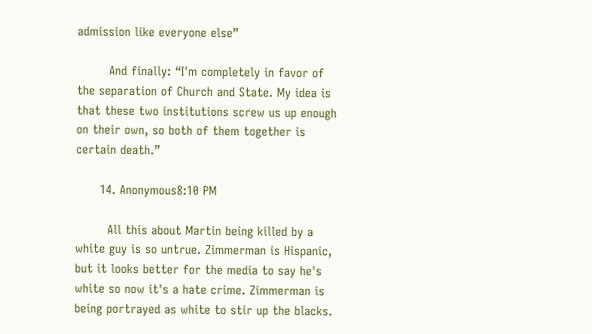admission like everyone else”

        And finally: “I'm completely in favor of the separation of Church and State. My idea is that these two institutions screw us up enough on their own, so both of them together is certain death.”

      14. Anonymous8:10 PM

        All this about Martin being killed by a white guy is so untrue. Zimmerman is Hispanic, but it looks better for the media to say he's white so now it's a hate crime. Zimmerman is being portrayed as white to stir up the blacks.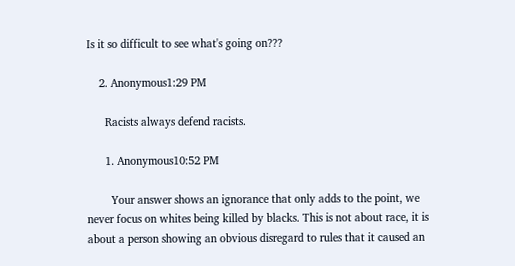Is it so difficult to see what's going on???

    2. Anonymous1:29 PM

      Racists always defend racists.

      1. Anonymous10:52 PM

        Your answer shows an ignorance that only adds to the point, we never focus on whites being killed by blacks. This is not about race, it is about a person showing an obvious disregard to rules that it caused an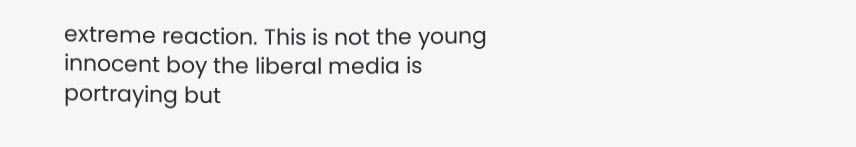extreme reaction. This is not the young innocent boy the liberal media is portraying but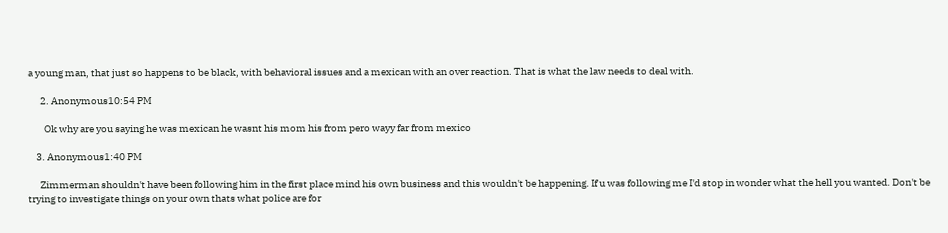a young man, that just so happens to be black, with behavioral issues and a mexican with an over reaction. That is what the law needs to deal with.

      2. Anonymous10:54 PM

        Ok why are you saying he was mexican he wasnt his mom his from pero wayy far from mexico

    3. Anonymous1:40 PM

      Zimmerman shouldn't have been following him in the first place mind his own business and this wouldn't be happening. If u was following me I'd stop in wonder what the hell you wanted. Don't be trying to investigate things on your own thats what police are for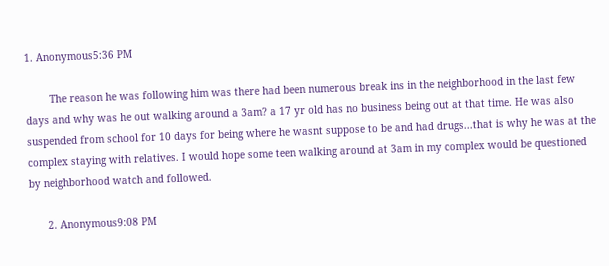1. Anonymous5:36 PM

        The reason he was following him was there had been numerous break ins in the neighborhood in the last few days and why was he out walking around a 3am? a 17 yr old has no business being out at that time. He was also suspended from school for 10 days for being where he wasnt suppose to be and had drugs...that is why he was at the complex staying with relatives. I would hope some teen walking around at 3am in my complex would be questioned by neighborhood watch and followed.

      2. Anonymous9:08 PM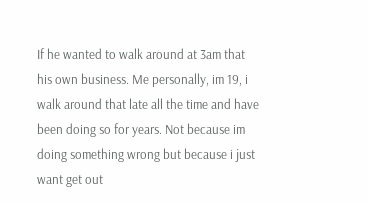If he wanted to walk around at 3am that his own business. Me personally, im 19, i walk around that late all the time and have been doing so for years. Not because im doing something wrong but because i just want get out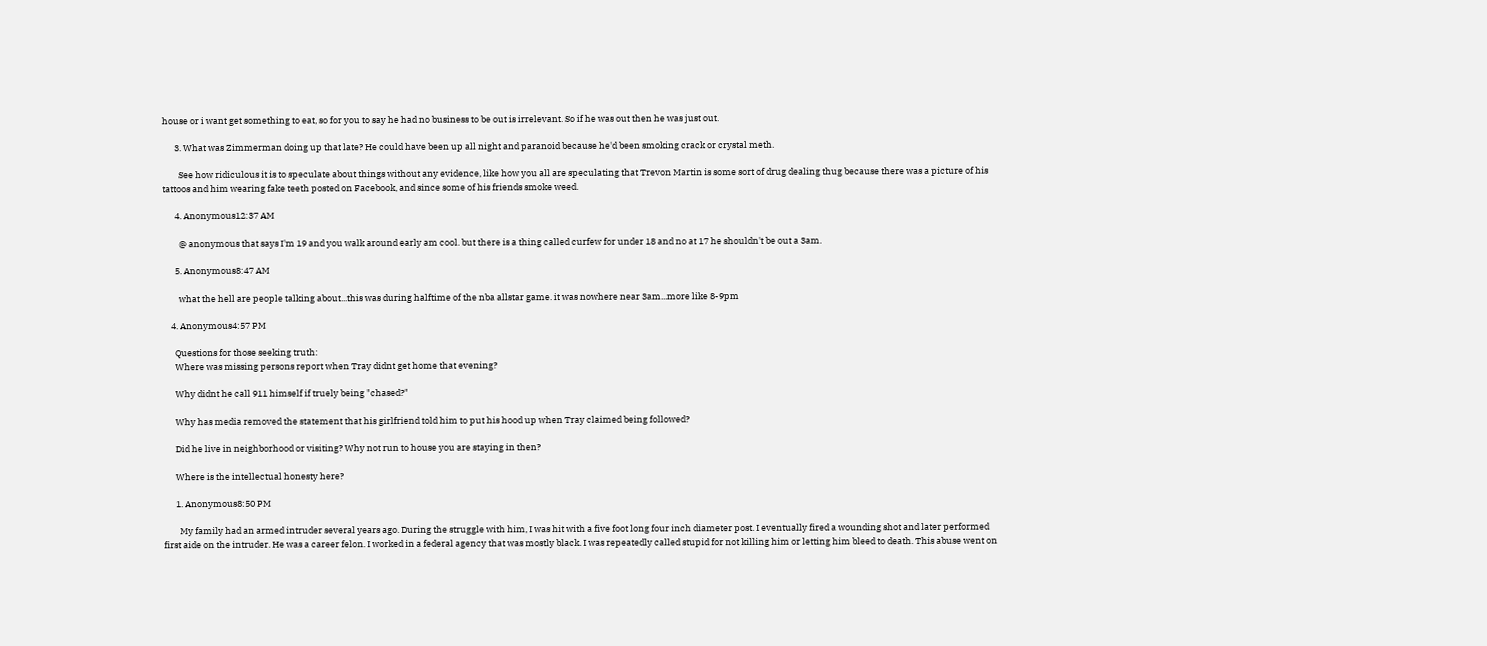house or i want get something to eat, so for you to say he had no business to be out is irrelevant. So if he was out then he was just out.

      3. What was Zimmerman doing up that late? He could have been up all night and paranoid because he'd been smoking crack or crystal meth.

        See how ridiculous it is to speculate about things without any evidence, like how you all are speculating that Trevon Martin is some sort of drug dealing thug because there was a picture of his tattoos and him wearing fake teeth posted on Facebook, and since some of his friends smoke weed.

      4. Anonymous12:37 AM

        @ anonymous that says I'm 19 and you walk around early am cool. but there is a thing called curfew for under 18 and no at 17 he shouldn't be out a 3am.

      5. Anonymous8:47 AM

        what the hell are people talking about...this was during halftime of the nba allstar game. it was nowhere near 3am...more like 8-9pm

    4. Anonymous4:57 PM

      Questions for those seeking truth:
      Where was missing persons report when Tray didnt get home that evening?

      Why didnt he call 911 himself if truely being "chased?"

      Why has media removed the statement that his girlfriend told him to put his hood up when Tray claimed being followed?

      Did he live in neighborhood or visiting? Why not run to house you are staying in then?

      Where is the intellectual honesty here?

      1. Anonymous8:50 PM

        My family had an armed intruder several years ago. During the struggle with him, I was hit with a five foot long four inch diameter post. I eventually fired a wounding shot and later performed first aide on the intruder. He was a career felon. I worked in a federal agency that was mostly black. I was repeatedly called stupid for not killing him or letting him bleed to death. This abuse went on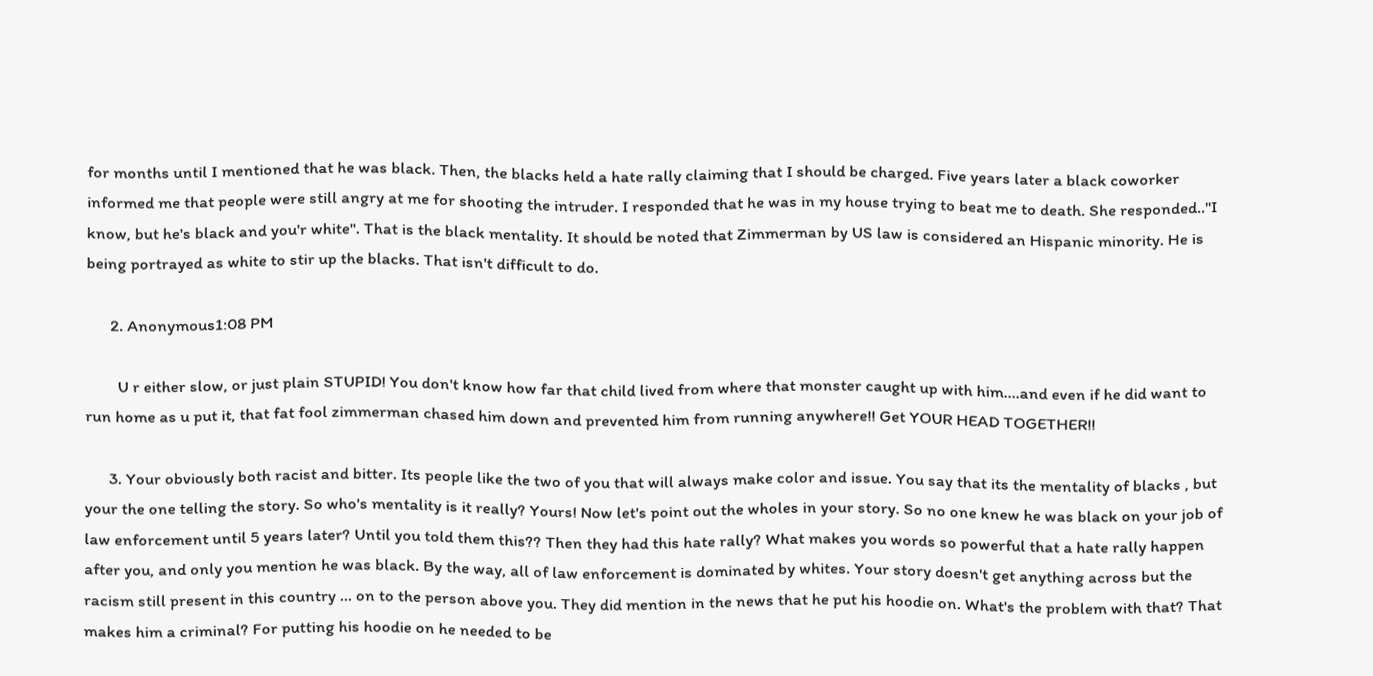for months until I mentioned that he was black. Then, the blacks held a hate rally claiming that I should be charged. Five years later a black coworker informed me that people were still angry at me for shooting the intruder. I responded that he was in my house trying to beat me to death. She responded.."I know, but he's black and you'r white". That is the black mentality. It should be noted that Zimmerman by US law is considered an Hispanic minority. He is being portrayed as white to stir up the blacks. That isn't difficult to do.

      2. Anonymous1:08 PM

        U r either slow, or just plain STUPID! You don't know how far that child lived from where that monster caught up with him....and even if he did want to run home as u put it, that fat fool zimmerman chased him down and prevented him from running anywhere!! Get YOUR HEAD TOGETHER!!

      3. Your obviously both racist and bitter. Its people like the two of you that will always make color and issue. You say that its the mentality of blacks , but your the one telling the story. So who's mentality is it really? Yours! Now let's point out the wholes in your story. So no one knew he was black on your job of law enforcement until 5 years later? Until you told them this?? Then they had this hate rally? What makes you words so powerful that a hate rally happen after you, and only you mention he was black. By the way, all of law enforcement is dominated by whites. Your story doesn't get anything across but the racism still present in this country ... on to the person above you. They did mention in the news that he put his hoodie on. What's the problem with that? That makes him a criminal? For putting his hoodie on he needed to be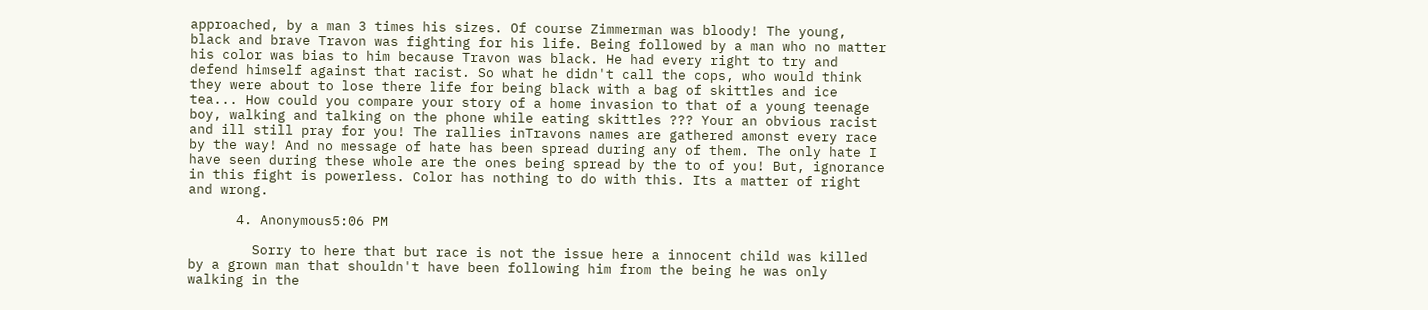approached, by a man 3 times his sizes. Of course Zimmerman was bloody! The young, black and brave Travon was fighting for his life. Being followed by a man who no matter his color was bias to him because Travon was black. He had every right to try and defend himself against that racist. So what he didn't call the cops, who would think they were about to lose there life for being black with a bag of skittles and ice tea... How could you compare your story of a home invasion to that of a young teenage boy, walking and talking on the phone while eating skittles ??? Your an obvious racist and ill still pray for you! The rallies inTravons names are gathered amonst every race by the way! And no message of hate has been spread during any of them. The only hate I have seen during these whole are the ones being spread by the to of you! But, ignorance in this fight is powerless. Color has nothing to do with this. Its a matter of right and wrong.

      4. Anonymous5:06 PM

        Sorry to here that but race is not the issue here a innocent child was killed by a grown man that shouldn't have been following him from the being he was only walking in the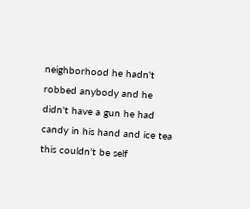neighborhood he hadn't robbed anybody and he didn't have a gun he had candy in his hand and ice tea this couldn't be self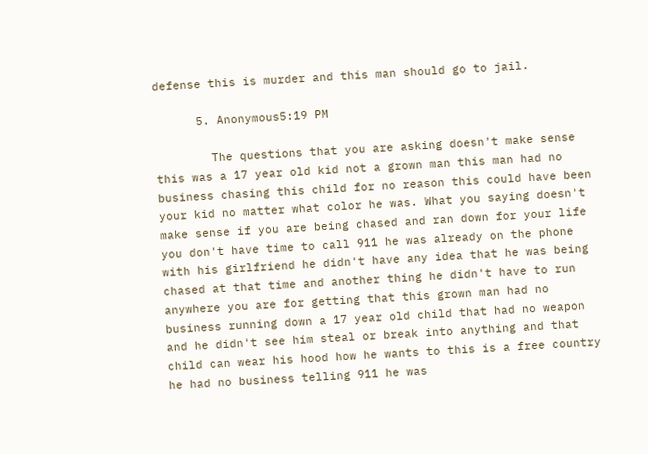defense this is murder and this man should go to jail.

      5. Anonymous5:19 PM

        The questions that you are asking doesn't make sense this was a 17 year old kid not a grown man this man had no business chasing this child for no reason this could have been your kid no matter what color he was. What you saying doesn't make sense if you are being chased and ran down for your life you don't have time to call 911 he was already on the phone with his girlfriend he didn't have any idea that he was being chased at that time and another thing he didn't have to run anywhere you are for getting that this grown man had no business running down a 17 year old child that had no weapon and he didn't see him steal or break into anything and that child can wear his hood how he wants to this is a free country he had no business telling 911 he was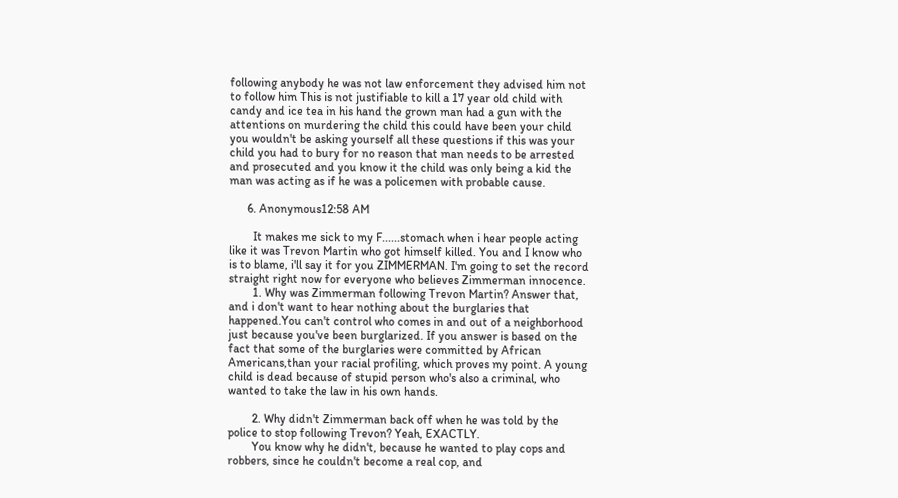following anybody he was not law enforcement they advised him not to follow him This is not justifiable to kill a 17 year old child with candy and ice tea in his hand the grown man had a gun with the attentions on murdering the child this could have been your child you wouldn't be asking yourself all these questions if this was your child you had to bury for no reason that man needs to be arrested and prosecuted and you know it the child was only being a kid the man was acting as if he was a policemen with probable cause.

      6. Anonymous12:58 AM

        It makes me sick to my F......stomach when i hear people acting like it was Trevon Martin who got himself killed. You and I know who is to blame, i'll say it for you ZIMMERMAN. I'm going to set the record straight right now for everyone who believes Zimmerman innocence.
        1. Why was Zimmerman following Trevon Martin? Answer that, and i don't want to hear nothing about the burglaries that happened.You can't control who comes in and out of a neighborhood just because you've been burglarized. If you answer is based on the fact that some of the burglaries were committed by African Americans,than your racial profiling, which proves my point. A young child is dead because of stupid person who's also a criminal, who wanted to take the law in his own hands.

        2. Why didn't Zimmerman back off when he was told by the police to stop following Trevon? Yeah, EXACTLY.
        You know why he didn't, because he wanted to play cops and robbers, since he couldn't become a real cop, and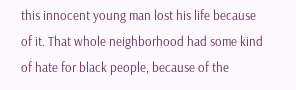this innocent young man lost his life because of it. That whole neighborhood had some kind of hate for black people, because of the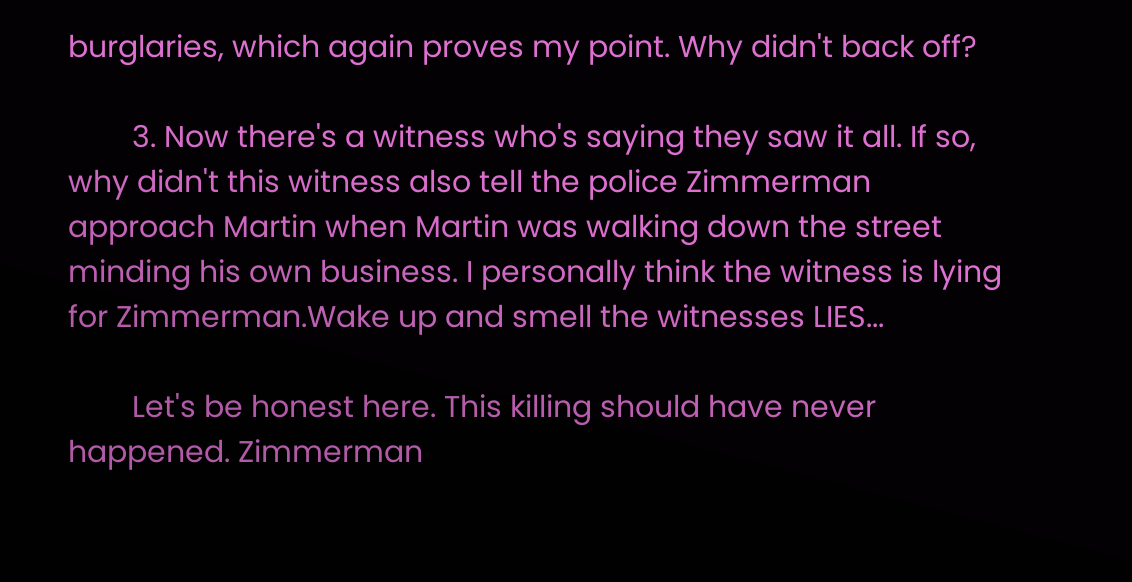burglaries, which again proves my point. Why didn't back off?

        3. Now there's a witness who's saying they saw it all. If so, why didn't this witness also tell the police Zimmerman approach Martin when Martin was walking down the street minding his own business. I personally think the witness is lying for Zimmerman.Wake up and smell the witnesses LIES...

        Let's be honest here. This killing should have never happened. Zimmerman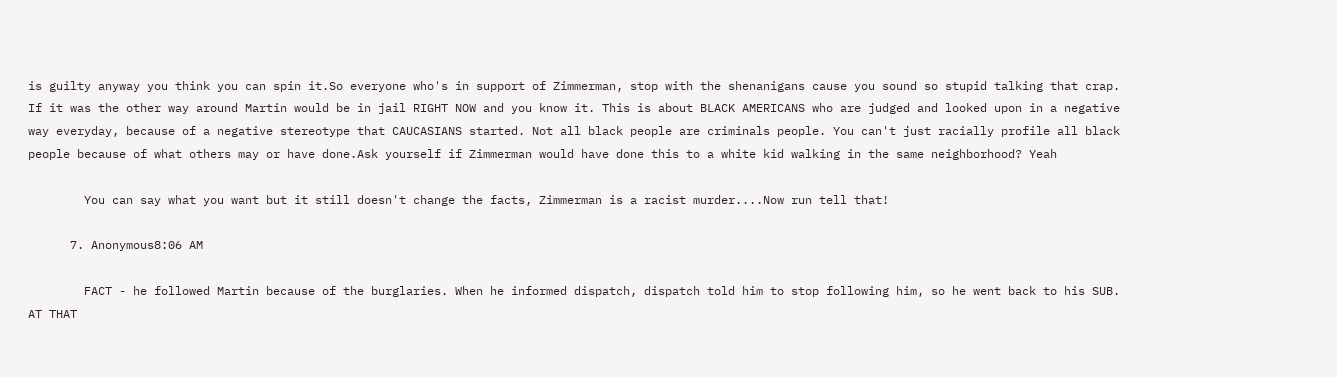is guilty anyway you think you can spin it.So everyone who's in support of Zimmerman, stop with the shenanigans cause you sound so stupid talking that crap. If it was the other way around Martin would be in jail RIGHT NOW and you know it. This is about BLACK AMERICANS who are judged and looked upon in a negative way everyday, because of a negative stereotype that CAUCASIANS started. Not all black people are criminals people. You can't just racially profile all black people because of what others may or have done.Ask yourself if Zimmerman would have done this to a white kid walking in the same neighborhood? Yeah

        You can say what you want but it still doesn't change the facts, Zimmerman is a racist murder....Now run tell that!

      7. Anonymous8:06 AM

        FACT - he followed Martin because of the burglaries. When he informed dispatch, dispatch told him to stop following him, so he went back to his SUB. AT THAT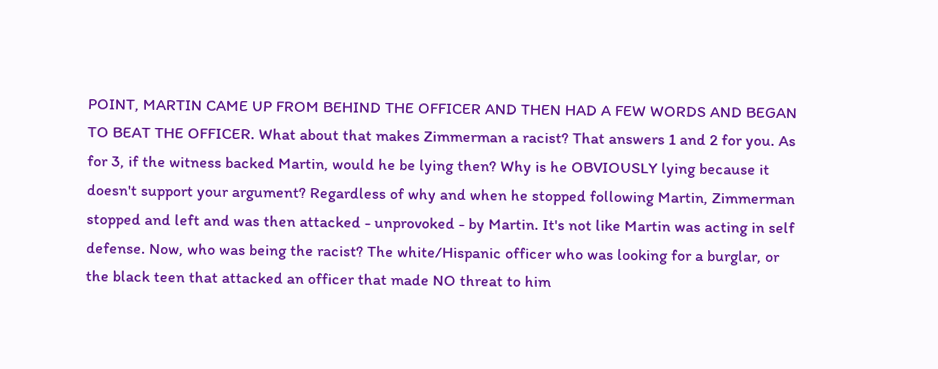POINT, MARTIN CAME UP FROM BEHIND THE OFFICER AND THEN HAD A FEW WORDS AND BEGAN TO BEAT THE OFFICER. What about that makes Zimmerman a racist? That answers 1 and 2 for you. As for 3, if the witness backed Martin, would he be lying then? Why is he OBVIOUSLY lying because it doesn't support your argument? Regardless of why and when he stopped following Martin, Zimmerman stopped and left and was then attacked - unprovoked - by Martin. It's not like Martin was acting in self defense. Now, who was being the racist? The white/Hispanic officer who was looking for a burglar, or the black teen that attacked an officer that made NO threat to him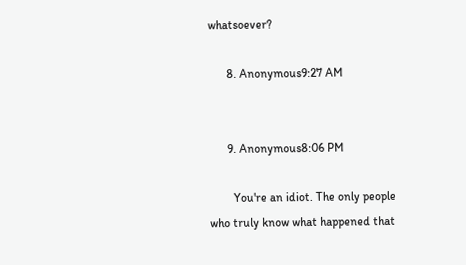whatsoever?

      8. Anonymous9:27 AM


      9. Anonymous8:06 PM

        You're an idiot. The only people who truly know what happened that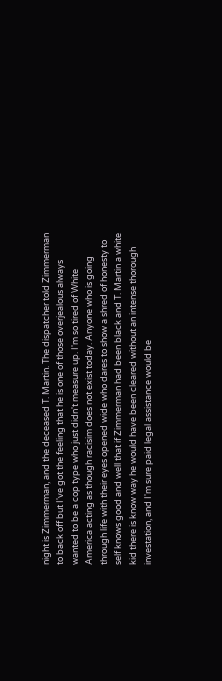night is Zimmerman, and the deceased T. Martin. The dispatcher told Zimmerman to back off but I've got the feeling that he is one of those overjealous always wanted to be a cop type who just didn't measure up. I'm so tired of White America acting as though racisim does not exist today. Anyone who is going through life with their eyes opened wide who dares to show a shred of honesty to self knows good and well that if Zimmerman had been black and T. Martin a white kid there is know way he would have been cleared without an intense thorough investation, and I'm sure paid legal assistance would be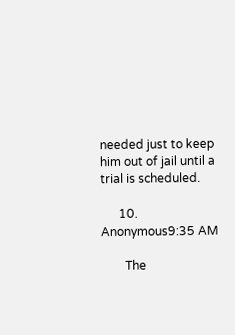needed just to keep him out of jail until a trial is scheduled.

      10. Anonymous9:35 AM

        The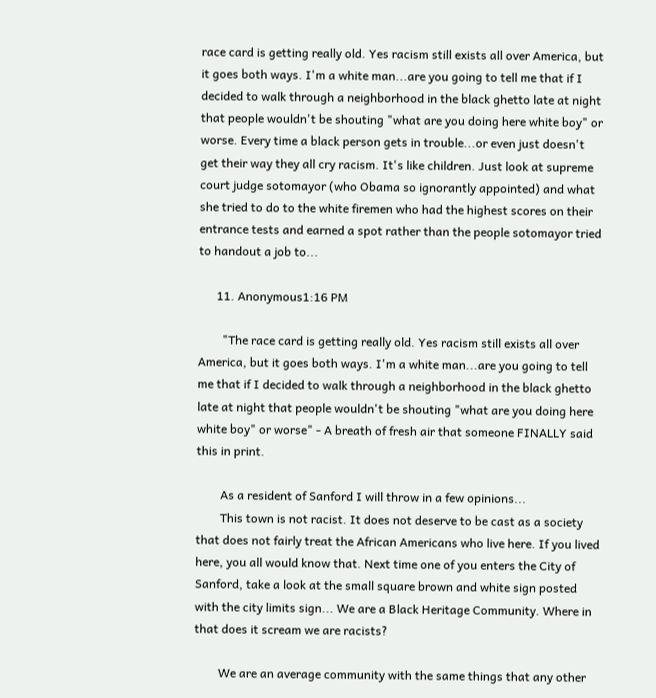race card is getting really old. Yes racism still exists all over America, but it goes both ways. I'm a white man...are you going to tell me that if I decided to walk through a neighborhood in the black ghetto late at night that people wouldn't be shouting "what are you doing here white boy" or worse. Every time a black person gets in trouble...or even just doesn't get their way they all cry racism. It's like children. Just look at supreme court judge sotomayor (who Obama so ignorantly appointed) and what she tried to do to the white firemen who had the highest scores on their entrance tests and earned a spot rather than the people sotomayor tried to handout a job to...

      11. Anonymous1:16 PM

        "The race card is getting really old. Yes racism still exists all over America, but it goes both ways. I'm a white man...are you going to tell me that if I decided to walk through a neighborhood in the black ghetto late at night that people wouldn't be shouting "what are you doing here white boy" or worse" - A breath of fresh air that someone FINALLY said this in print.

        As a resident of Sanford I will throw in a few opinions...
        This town is not racist. It does not deserve to be cast as a society that does not fairly treat the African Americans who live here. If you lived here, you all would know that. Next time one of you enters the City of Sanford, take a look at the small square brown and white sign posted with the city limits sign... We are a Black Heritage Community. Where in that does it scream we are racists?

        We are an average community with the same things that any other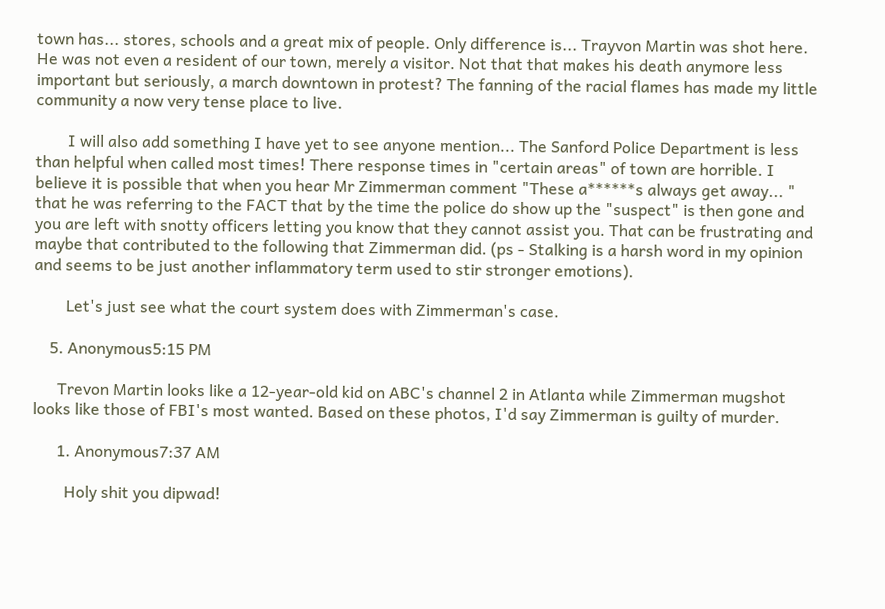town has... stores, schools and a great mix of people. Only difference is... Trayvon Martin was shot here. He was not even a resident of our town, merely a visitor. Not that that makes his death anymore less important but seriously, a march downtown in protest? The fanning of the racial flames has made my little community a now very tense place to live.

        I will also add something I have yet to see anyone mention... The Sanford Police Department is less than helpful when called most times! There response times in "certain areas" of town are horrible. I believe it is possible that when you hear Mr Zimmerman comment "These a******s always get away... " that he was referring to the FACT that by the time the police do show up the "suspect" is then gone and you are left with snotty officers letting you know that they cannot assist you. That can be frustrating and maybe that contributed to the following that Zimmerman did. (ps - Stalking is a harsh word in my opinion and seems to be just another inflammatory term used to stir stronger emotions).

        Let's just see what the court system does with Zimmerman's case.

    5. Anonymous5:15 PM

      Trevon Martin looks like a 12-year-old kid on ABC's channel 2 in Atlanta while Zimmerman mugshot looks like those of FBI's most wanted. Based on these photos, I'd say Zimmerman is guilty of murder.

      1. Anonymous7:37 AM

        Holy shit you dipwad!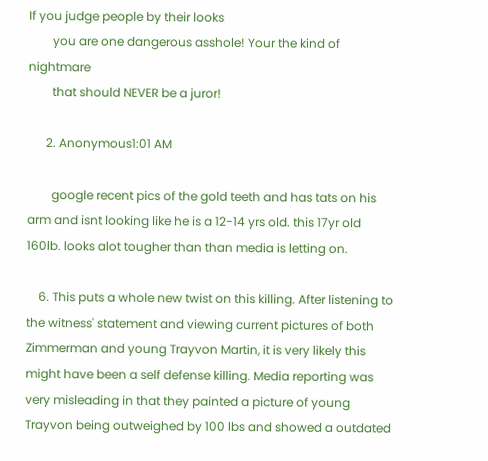If you judge people by their looks
        you are one dangerous asshole! Your the kind of nightmare
        that should NEVER be a juror!

      2. Anonymous1:01 AM

        google recent pics of the gold teeth and has tats on his arm and isnt looking like he is a 12-14 yrs old. this 17yr old 160lb. looks alot tougher than than media is letting on.

    6. This puts a whole new twist on this killing. After listening to the witness' statement and viewing current pictures of both Zimmerman and young Trayvon Martin, it is very likely this might have been a self defense killing. Media reporting was very misleading in that they painted a picture of young Trayvon being outweighed by 100 lbs and showed a outdated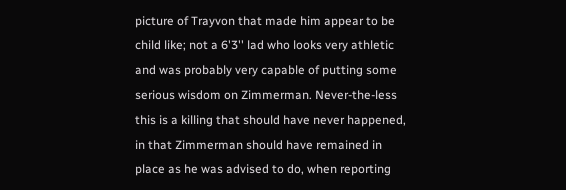picture of Trayvon that made him appear to be child like; not a 6'3'' lad who looks very athletic and was probably very capable of putting some serious wisdom on Zimmerman. Never-the-less this is a killing that should have never happened, in that Zimmerman should have remained in place as he was advised to do, when reporting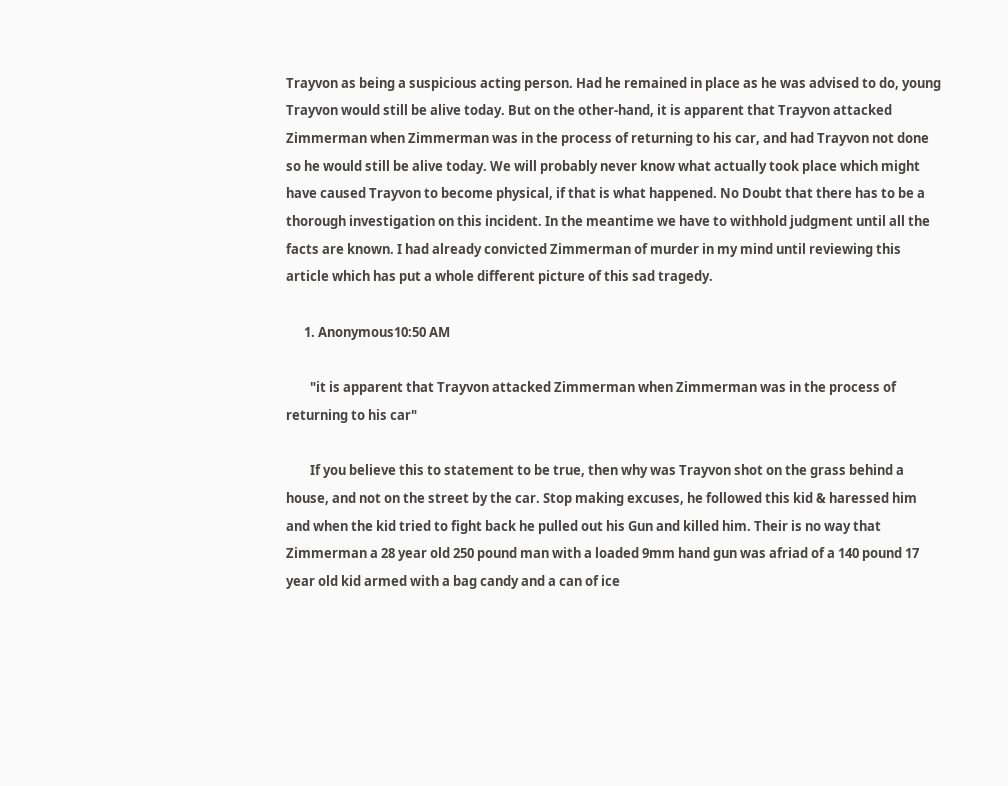Trayvon as being a suspicious acting person. Had he remained in place as he was advised to do, young Trayvon would still be alive today. But on the other-hand, it is apparent that Trayvon attacked Zimmerman when Zimmerman was in the process of returning to his car, and had Trayvon not done so he would still be alive today. We will probably never know what actually took place which might have caused Trayvon to become physical, if that is what happened. No Doubt that there has to be a thorough investigation on this incident. In the meantime we have to withhold judgment until all the facts are known. I had already convicted Zimmerman of murder in my mind until reviewing this article which has put a whole different picture of this sad tragedy.

      1. Anonymous10:50 AM

        "it is apparent that Trayvon attacked Zimmerman when Zimmerman was in the process of returning to his car"

        If you believe this to statement to be true, then why was Trayvon shot on the grass behind a house, and not on the street by the car. Stop making excuses, he followed this kid & haressed him and when the kid tried to fight back he pulled out his Gun and killed him. Their is no way that Zimmerman a 28 year old 250 pound man with a loaded 9mm hand gun was afriad of a 140 pound 17 year old kid armed with a bag candy and a can of ice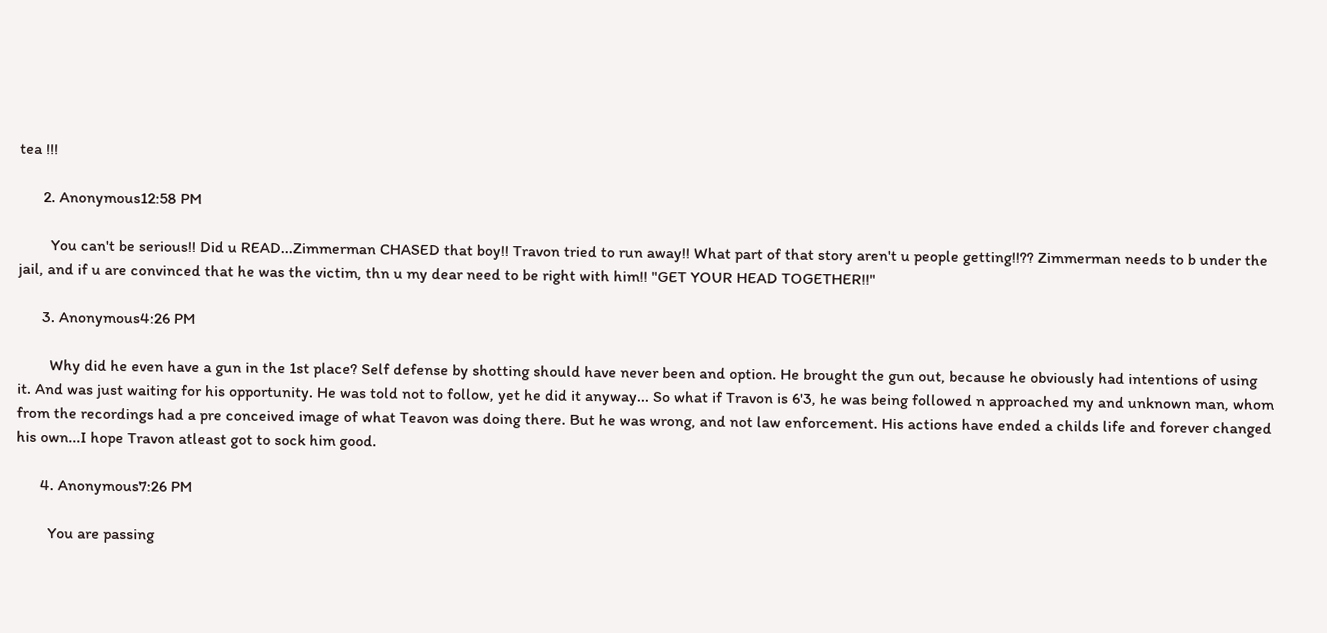tea !!!

      2. Anonymous12:58 PM

        You can't be serious!! Did u READ...Zimmerman CHASED that boy!! Travon tried to run away!! What part of that story aren't u people getting!!?? Zimmerman needs to b under the jail, and if u are convinced that he was the victim, thn u my dear need to be right with him!! "GET YOUR HEAD TOGETHER!!"

      3. Anonymous4:26 PM

        Why did he even have a gun in the 1st place? Self defense by shotting should have never been and option. He brought the gun out, because he obviously had intentions of using it. And was just waiting for his opportunity. He was told not to follow, yet he did it anyway... So what if Travon is 6'3, he was being followed n approached my and unknown man, whom from the recordings had a pre conceived image of what Teavon was doing there. But he was wrong, and not law enforcement. His actions have ended a childs life and forever changed his own...I hope Travon atleast got to sock him good.

      4. Anonymous7:26 PM

        You are passing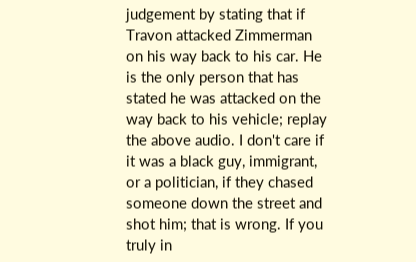judgement by stating that if Travon attacked Zimmerman on his way back to his car. He is the only person that has stated he was attacked on the way back to his vehicle; replay the above audio. I don't care if it was a black guy, immigrant, or a politician, if they chased someone down the street and shot him; that is wrong. If you truly in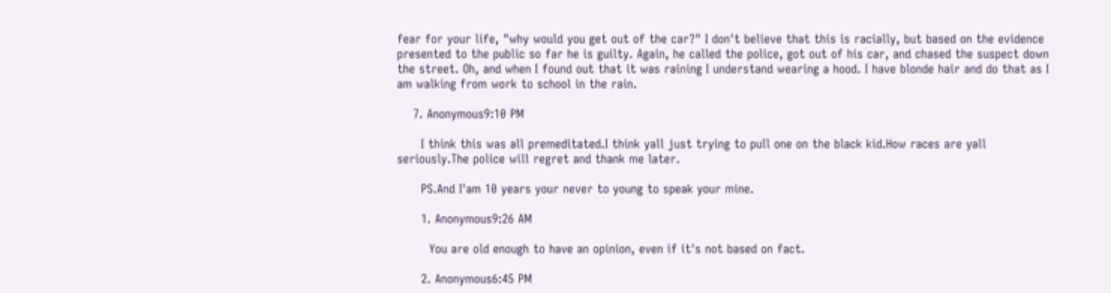fear for your life, "why would you get out of the car?" I don't believe that this is racially, but based on the evidence presented to the public so far he is guilty. Again, he called the police, got out of his car, and chased the suspect down the street. Oh, and when I found out that it was raining I understand wearing a hood. I have blonde hair and do that as I am walking from work to school in the rain.

    7. Anonymous9:10 PM

      I think this was all premeditated.I think yall just trying to pull one on the black kid.How races are yall seriously.The police will regret and thank me later.

      PS.And I'am 10 years your never to young to speak your mine.

      1. Anonymous9:26 AM

        You are old enough to have an opinion, even if it's not based on fact.

      2. Anonymous6:45 PM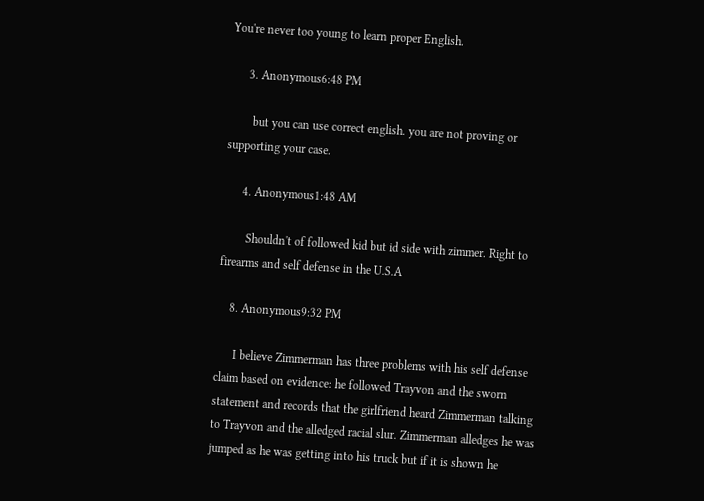You're never too young to learn proper English.

      3. Anonymous6:48 PM

        but you can use correct english. you are not proving or supporting your case.

      4. Anonymous1:48 AM

        Shouldn't of followed kid but id side with zimmer. Right to firearms and self defense in the U.S.A

    8. Anonymous9:32 PM

      I believe Zimmerman has three problems with his self defense claim based on evidence: he followed Trayvon and the sworn statement and records that the girlfriend heard Zimmerman talking to Trayvon and the alledged racial slur. Zimmerman alledges he was jumped as he was getting into his truck but if it is shown he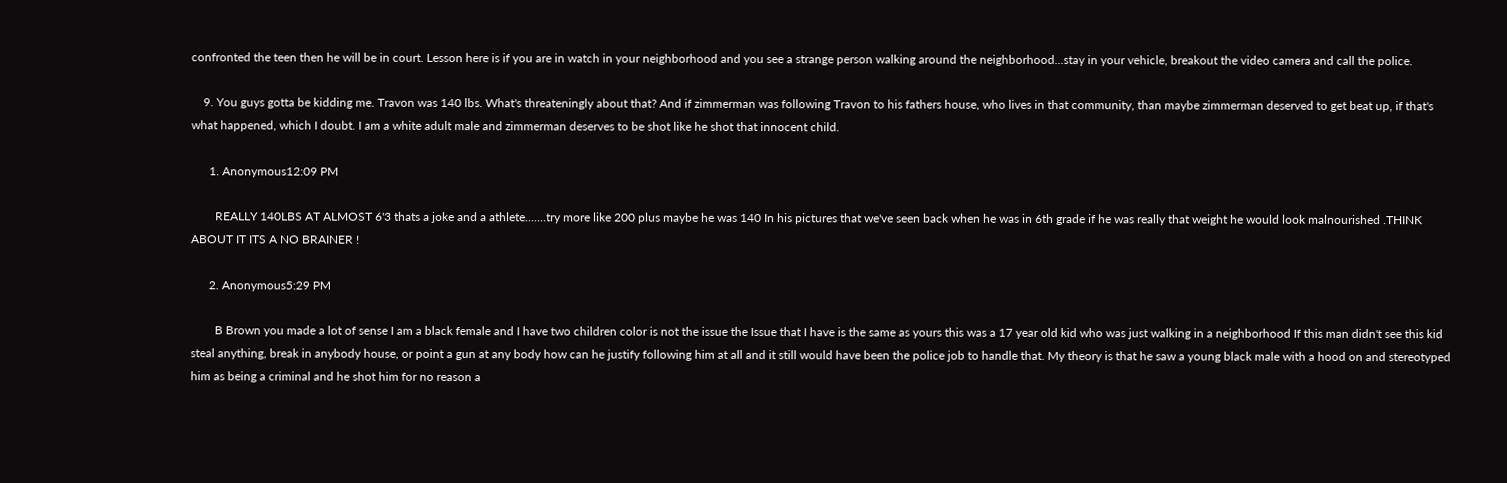confronted the teen then he will be in court. Lesson here is if you are in watch in your neighborhood and you see a strange person walking around the neighborhood...stay in your vehicle, breakout the video camera and call the police.

    9. You guys gotta be kidding me. Travon was 140 lbs. What's threateningly about that? And if zimmerman was following Travon to his fathers house, who lives in that community, than maybe zimmerman deserved to get beat up, if that's what happened, which I doubt. I am a white adult male and zimmerman deserves to be shot like he shot that innocent child.

      1. Anonymous12:09 PM

        REALLY 140LBS AT ALMOST 6'3 thats a joke and a athlete.......try more like 200 plus maybe he was 140 In his pictures that we've seen back when he was in 6th grade if he was really that weight he would look malnourished .THINK ABOUT IT ITS A NO BRAINER !

      2. Anonymous5:29 PM

        B Brown you made a lot of sense I am a black female and I have two children color is not the issue the Issue that I have is the same as yours this was a 17 year old kid who was just walking in a neighborhood If this man didn't see this kid steal anything, break in anybody house, or point a gun at any body how can he justify following him at all and it still would have been the police job to handle that. My theory is that he saw a young black male with a hood on and stereotyped him as being a criminal and he shot him for no reason a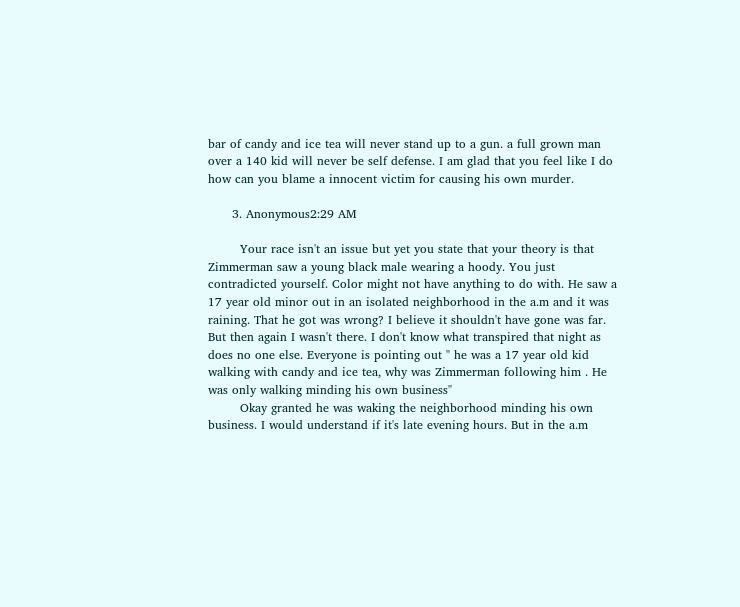bar of candy and ice tea will never stand up to a gun. a full grown man over a 140 kid will never be self defense. I am glad that you feel like I do how can you blame a innocent victim for causing his own murder.

      3. Anonymous2:29 AM

        Your race isn't an issue but yet you state that your theory is that Zimmerman saw a young black male wearing a hoody. You just contradicted yourself. Color might not have anything to do with. He saw a 17 year old minor out in an isolated neighborhood in the a.m and it was raining. That he got was wrong? I believe it shouldn't have gone was far. But then again I wasn't there. I don't know what transpired that night as does no one else. Everyone is pointing out " he was a 17 year old kid walking with candy and ice tea, why was Zimmerman following him . He was only walking minding his own business"
        Okay granted he was waking the neighborhood minding his own business. I would understand if it's late evening hours. But in the a.m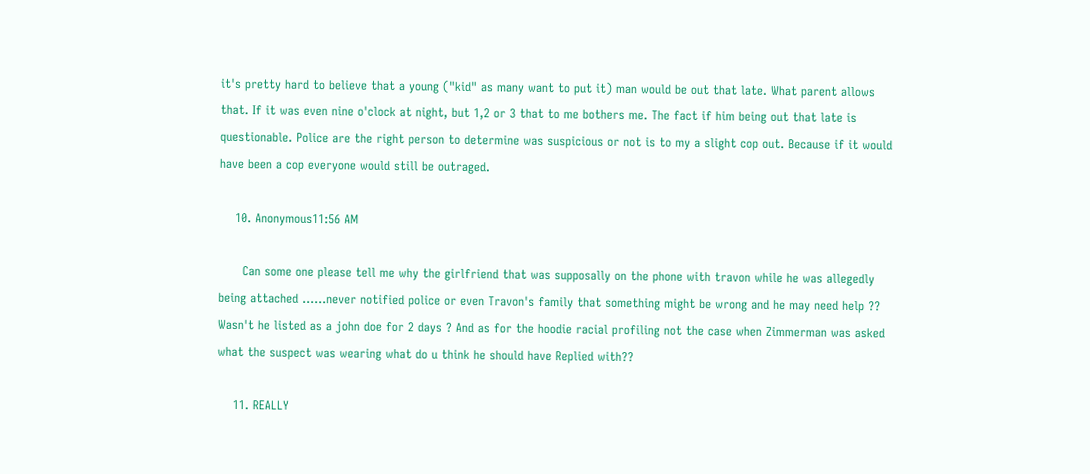it's pretty hard to believe that a young ("kid" as many want to put it) man would be out that late. What parent allows that. If it was even nine o'clock at night, but 1,2 or 3 that to me bothers me. The fact if him being out that late is questionable. Police are the right person to determine was suspicious or not is to my a slight cop out. Because if it would have been a cop everyone would still be outraged.

    10. Anonymous11:56 AM

      Can some one please tell me why the girlfriend that was supposally on the phone with travon while he was allegedly being attached ......never notified police or even Travon's family that something might be wrong and he may need help ?? Wasn't he listed as a john doe for 2 days ? And as for the hoodie racial profiling not the case when Zimmerman was asked what the suspect was wearing what do u think he should have Replied with??

    11. REALLY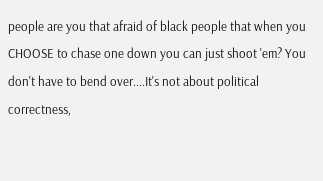people are you that afraid of black people that when you CHOOSE to chase one down you can just shoot 'em? You don't have to bend over....It's not about political correctness,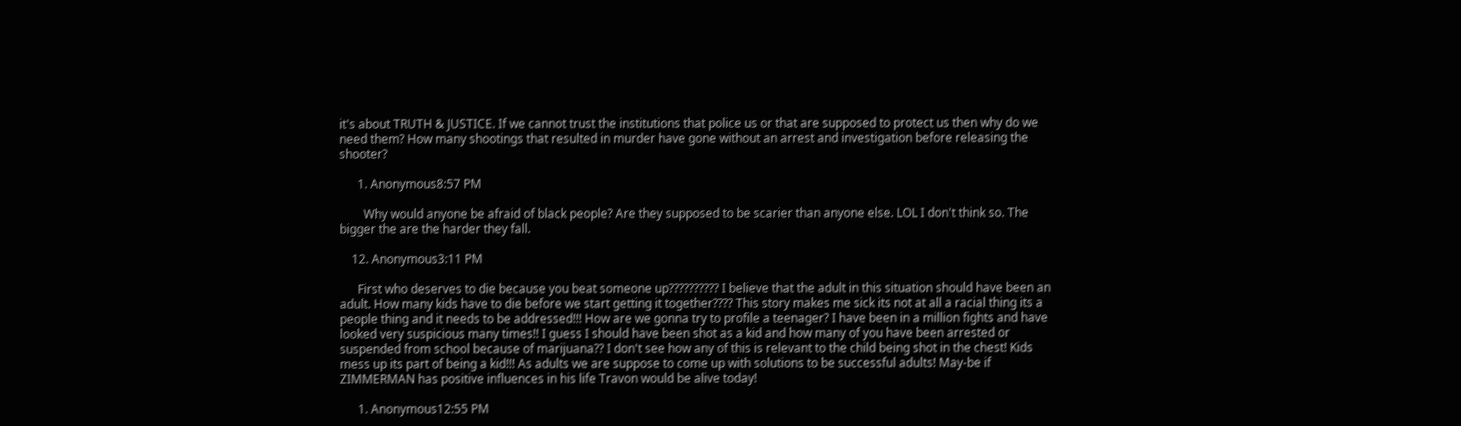it's about TRUTH & JUSTICE. If we cannot trust the institutions that police us or that are supposed to protect us then why do we need them? How many shootings that resulted in murder have gone without an arrest and investigation before releasing the shooter?

      1. Anonymous8:57 PM

        Why would anyone be afraid of black people? Are they supposed to be scarier than anyone else. LOL I don't think so. The bigger the are the harder they fall.

    12. Anonymous3:11 PM

      First who deserves to die because you beat someone up?????????? I believe that the adult in this situation should have been an adult. How many kids have to die before we start getting it together???? This story makes me sick its not at all a racial thing its a people thing and it needs to be addressed!!! How are we gonna try to profile a teenager? I have been in a million fights and have looked very suspicious many times!! I guess I should have been shot as a kid and how many of you have been arrested or suspended from school because of marijuana?? I don't see how any of this is relevant to the child being shot in the chest! Kids mess up its part of being a kid!!! As adults we are suppose to come up with solutions to be successful adults! May-be if ZIMMERMAN has positive influences in his life Travon would be alive today!

      1. Anonymous12:55 PM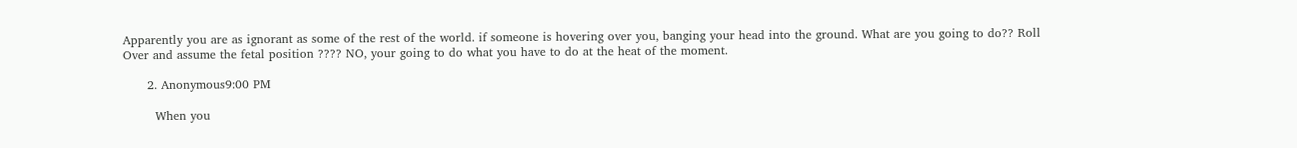Apparently you are as ignorant as some of the rest of the world. if someone is hovering over you, banging your head into the ground. What are you going to do?? Roll Over and assume the fetal position ???? NO, your going to do what you have to do at the heat of the moment.

      2. Anonymous9:00 PM

        When you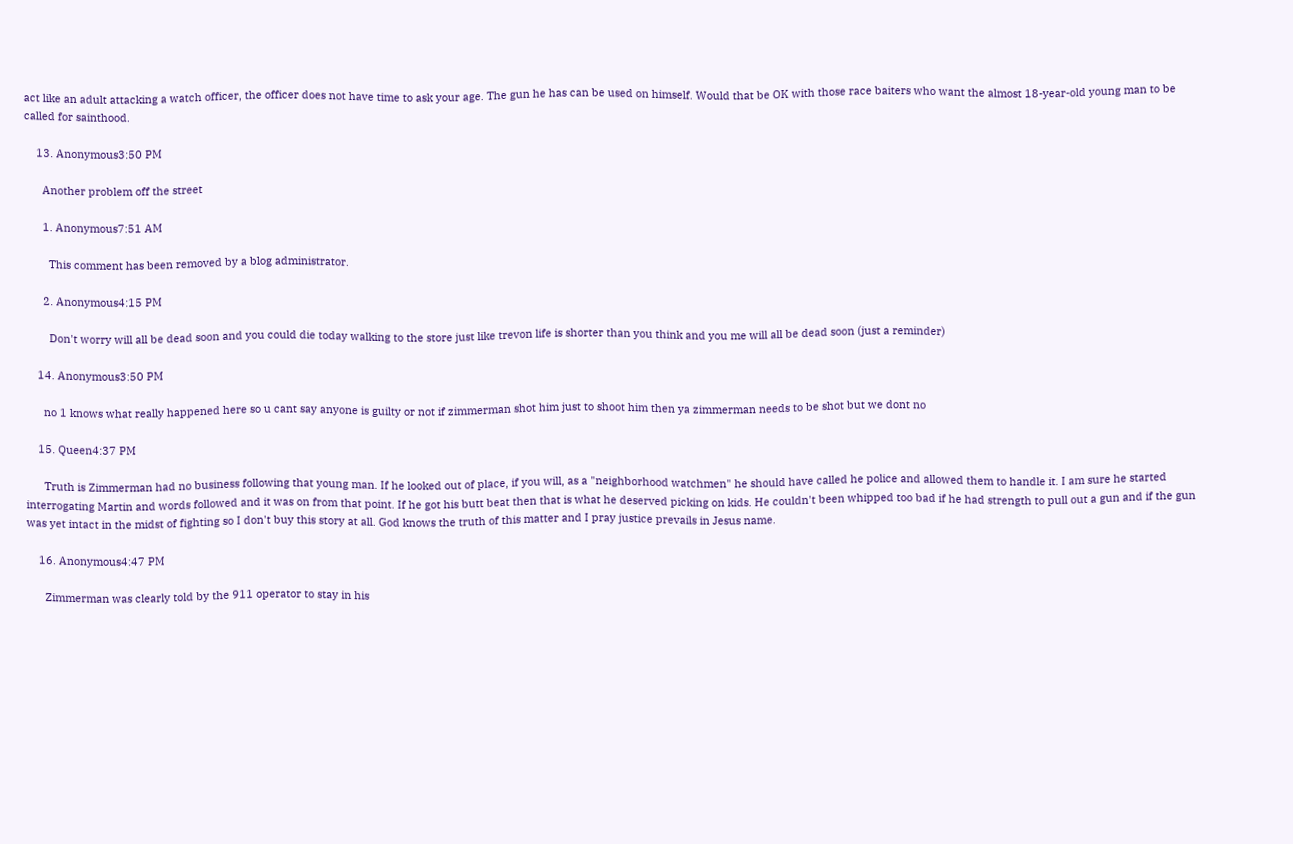act like an adult attacking a watch officer, the officer does not have time to ask your age. The gun he has can be used on himself. Would that be OK with those race baiters who want the almost 18-year-old young man to be called for sainthood.

    13. Anonymous3:50 PM

      Another problem off the street

      1. Anonymous7:51 AM

        This comment has been removed by a blog administrator.

      2. Anonymous4:15 PM

        Don't worry will all be dead soon and you could die today walking to the store just like trevon life is shorter than you think and you me will all be dead soon (just a reminder)

    14. Anonymous3:50 PM

      no 1 knows what really happened here so u cant say anyone is guilty or not if zimmerman shot him just to shoot him then ya zimmerman needs to be shot but we dont no

    15. Queen4:37 PM

      Truth is Zimmerman had no business following that young man. If he looked out of place, if you will, as a "neighborhood watchmen" he should have called he police and allowed them to handle it. I am sure he started interrogating Martin and words followed and it was on from that point. If he got his butt beat then that is what he deserved picking on kids. He couldn't been whipped too bad if he had strength to pull out a gun and if the gun was yet intact in the midst of fighting so I don't buy this story at all. God knows the truth of this matter and I pray justice prevails in Jesus name.

    16. Anonymous4:47 PM

      Zimmerman was clearly told by the 911 operator to stay in his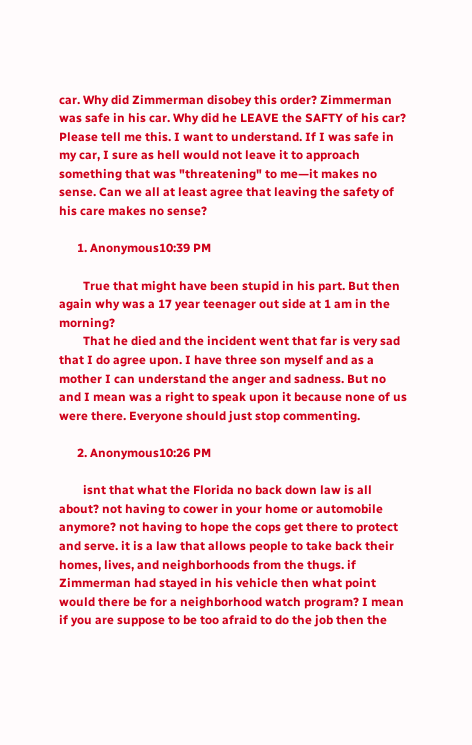car. Why did Zimmerman disobey this order? Zimmerman was safe in his car. Why did he LEAVE the SAFTY of his car? Please tell me this. I want to understand. If I was safe in my car, I sure as hell would not leave it to approach something that was "threatening" to me—it makes no sense. Can we all at least agree that leaving the safety of his care makes no sense?

      1. Anonymous10:39 PM

        True that might have been stupid in his part. But then again why was a 17 year teenager out side at 1 am in the morning?
        That he died and the incident went that far is very sad that I do agree upon. I have three son myself and as a mother I can understand the anger and sadness. But no and I mean was a right to speak upon it because none of us were there. Everyone should just stop commenting.

      2. Anonymous10:26 PM

        isnt that what the Florida no back down law is all about? not having to cower in your home or automobile anymore? not having to hope the cops get there to protect and serve. it is a law that allows people to take back their homes, lives, and neighborhoods from the thugs. if Zimmerman had stayed in his vehicle then what point would there be for a neighborhood watch program? I mean if you are suppose to be too afraid to do the job then the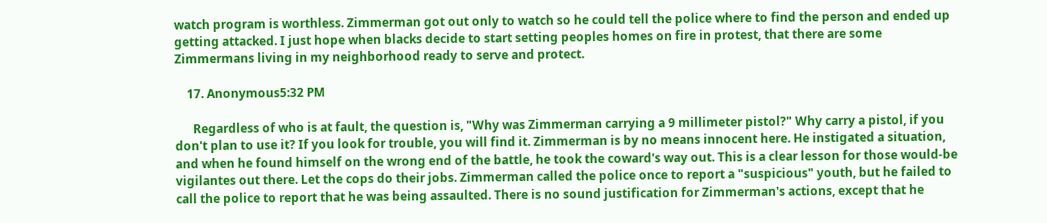watch program is worthless. Zimmerman got out only to watch so he could tell the police where to find the person and ended up getting attacked. I just hope when blacks decide to start setting peoples homes on fire in protest, that there are some Zimmermans living in my neighborhood ready to serve and protect.

    17. Anonymous5:32 PM

      Regardless of who is at fault, the question is, "Why was Zimmerman carrying a 9 millimeter pistol?" Why carry a pistol, if you don't plan to use it? If you look for trouble, you will find it. Zimmerman is by no means innocent here. He instigated a situation, and when he found himself on the wrong end of the battle, he took the coward's way out. This is a clear lesson for those would-be vigilantes out there. Let the cops do their jobs. Zimmerman called the police once to report a "suspicious" youth, but he failed to call the police to report that he was being assaulted. There is no sound justification for Zimmerman's actions, except that he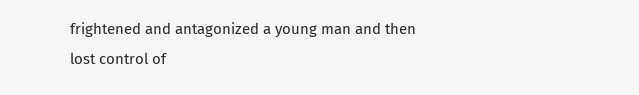frightened and antagonized a young man and then lost control of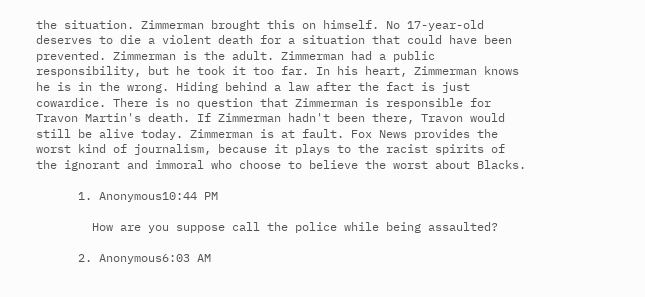the situation. Zimmerman brought this on himself. No 17-year-old deserves to die a violent death for a situation that could have been prevented. Zimmerman is the adult. Zimmerman had a public responsibility, but he took it too far. In his heart, Zimmerman knows he is in the wrong. Hiding behind a law after the fact is just cowardice. There is no question that Zimmerman is responsible for Travon Martin's death. If Zimmerman hadn't been there, Travon would still be alive today. Zimmerman is at fault. Fox News provides the worst kind of journalism, because it plays to the racist spirits of the ignorant and immoral who choose to believe the worst about Blacks.

      1. Anonymous10:44 PM

        How are you suppose call the police while being assaulted?

      2. Anonymous6:03 AM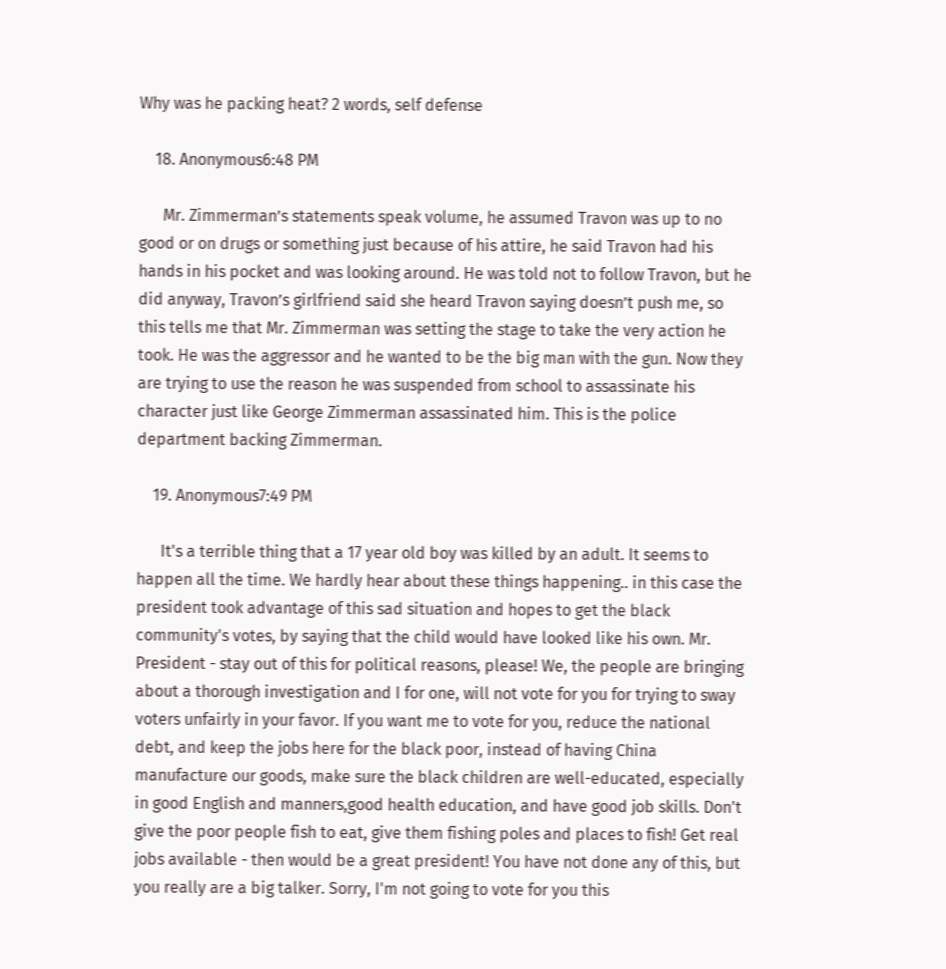Why was he packing heat? 2 words, self defense

    18. Anonymous6:48 PM

      Mr. Zimmerman’s statements speak volume, he assumed Travon was up to no good or on drugs or something just because of his attire, he said Travon had his hands in his pocket and was looking around. He was told not to follow Travon, but he did anyway, Travon’s girlfriend said she heard Travon saying doesn’t push me, so this tells me that Mr. Zimmerman was setting the stage to take the very action he took. He was the aggressor and he wanted to be the big man with the gun. Now they are trying to use the reason he was suspended from school to assassinate his character just like George Zimmerman assassinated him. This is the police department backing Zimmerman.

    19. Anonymous7:49 PM

      It's a terrible thing that a 17 year old boy was killed by an adult. It seems to happen all the time. We hardly hear about these things happening.. in this case the president took advantage of this sad situation and hopes to get the black community's votes, by saying that the child would have looked like his own. Mr. President - stay out of this for political reasons, please! We, the people are bringing about a thorough investigation and I for one, will not vote for you for trying to sway voters unfairly in your favor. If you want me to vote for you, reduce the national debt, and keep the jobs here for the black poor, instead of having China manufacture our goods, make sure the black children are well-educated, especially in good English and manners,good health education, and have good job skills. Don't give the poor people fish to eat, give them fishing poles and places to fish! Get real jobs available - then would be a great president! You have not done any of this, but you really are a big talker. Sorry, I'm not going to vote for you this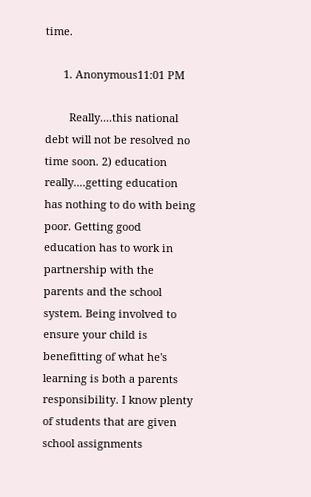time.

      1. Anonymous11:01 PM

        Really....this national debt will not be resolved no time soon. 2) education really....getting education has nothing to do with being poor. Getting good education has to work in partnership with the parents and the school system. Being involved to ensure your child is benefitting of what he's learning is both a parents responsibility. I know plenty of students that are given school assignments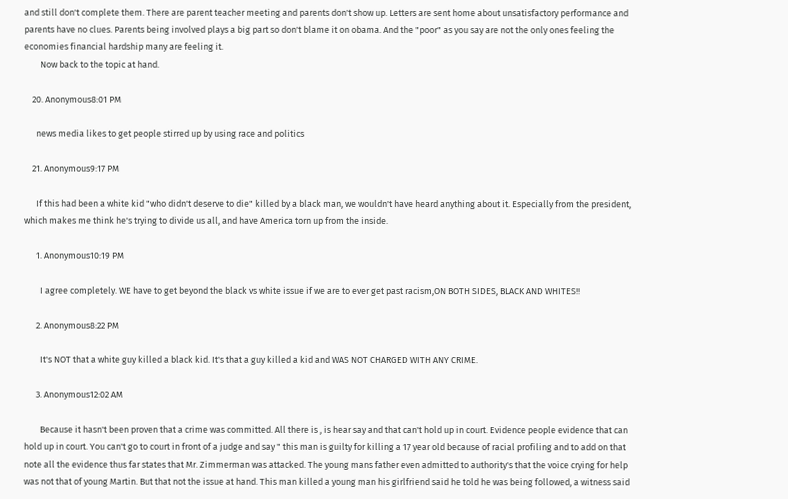and still don't complete them. There are parent teacher meeting and parents don't show up. Letters are sent home about unsatisfactory performance and parents have no clues. Parents being involved plays a big part so don't blame it on obama. And the "poor" as you say are not the only ones feeling the economies financial hardship many are feeling it.
        Now back to the topic at hand.

    20. Anonymous8:01 PM

      news media likes to get people stirred up by using race and politics

    21. Anonymous9:17 PM

      If this had been a white kid "who didn't deserve to die" killed by a black man, we wouldn't have heard anything about it. Especially from the president, which makes me think he's trying to divide us all, and have America torn up from the inside.

      1. Anonymous10:19 PM

        I agree completely. WE have to get beyond the black vs white issue if we are to ever get past racism,ON BOTH SIDES, BLACK AND WHITES!!

      2. Anonymous8:22 PM

        It's NOT that a white guy killed a black kid. It's that a guy killed a kid and WAS NOT CHARGED WITH ANY CRIME.

      3. Anonymous12:02 AM

        Because it hasn't been proven that a crime was committed. All there is , is hear say and that can't hold up in court. Evidence people evidence that can hold up in court. You can't go to court in front of a judge and say " this man is guilty for killing a 17 year old because of racial profiling and to add on that note all the evidence thus far states that Mr. Zimmerman was attacked. The young mans father even admitted to authority's that the voice crying for help was not that of young Martin. But that not the issue at hand. This man killed a young man his girlfriend said he told he was being followed, a witness said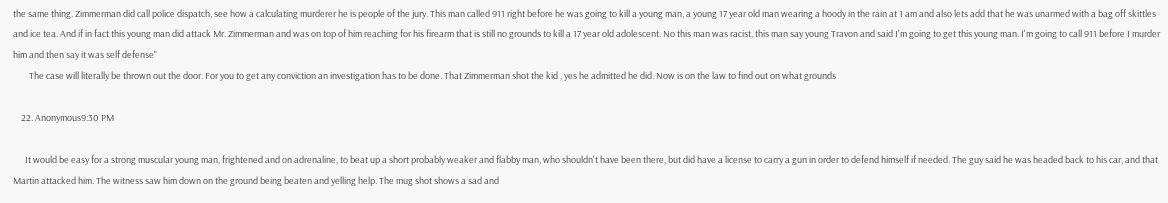the same thing. Zimmerman did call police dispatch, see how a calculating murderer he is people of the jury. This man called 911 right before he was going to kill a young man, a young 17 year old man wearing a hoody in the rain at 1 am and also lets add that he was unarmed with a bag off skittles and ice tea. And if in fact this young man did attack Mr. Zimmerman and was on top of him reaching for his firearm that is still no grounds to kill a 17 year old adolescent. No this man was racist, this man say young Travon and said I'm going to get this young man. I'm going to call 911 before I murder him and then say it was self defense"
        The case will literally be thrown out the door. For you to get any conviction an investigation has to be done. That Zimmerman shot the kid , yes he admitted he did. Now is on the law to find out on what grounds

    22. Anonymous9:30 PM

      It would be easy for a strong muscular young man, frightened and on adrenaline, to beat up a short probably weaker and flabby man, who shouldn't have been there, but did have a license to carry a gun in order to defend himself if needed. The guy said he was headed back to his car, and that Martin attacked him. The witness saw him down on the ground being beaten and yelling help. The mug shot shows a sad and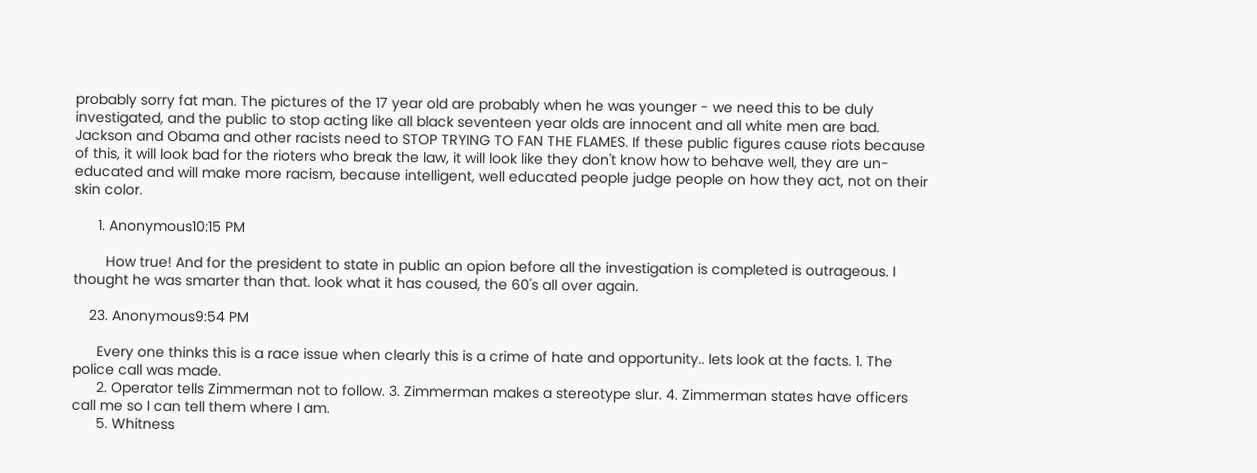probably sorry fat man. The pictures of the 17 year old are probably when he was younger - we need this to be duly investigated, and the public to stop acting like all black seventeen year olds are innocent and all white men are bad. Jackson and Obama and other racists need to STOP TRYING TO FAN THE FLAMES. If these public figures cause riots because of this, it will look bad for the rioters who break the law, it will look like they don't know how to behave well, they are un-educated and will make more racism, because intelligent, well educated people judge people on how they act, not on their skin color.

      1. Anonymous10:15 PM

        How true! And for the president to state in public an opion before all the investigation is completed is outrageous. I thought he was smarter than that. look what it has coused, the 60's all over again.

    23. Anonymous9:54 PM

      Every one thinks this is a race issue when clearly this is a crime of hate and opportunity.. lets look at the facts. 1. The police call was made.
      2. Operator tells Zimmerman not to follow. 3. Zimmerman makes a stereotype slur. 4. Zimmerman states have officers call me so I can tell them where I am.
      5. Whitness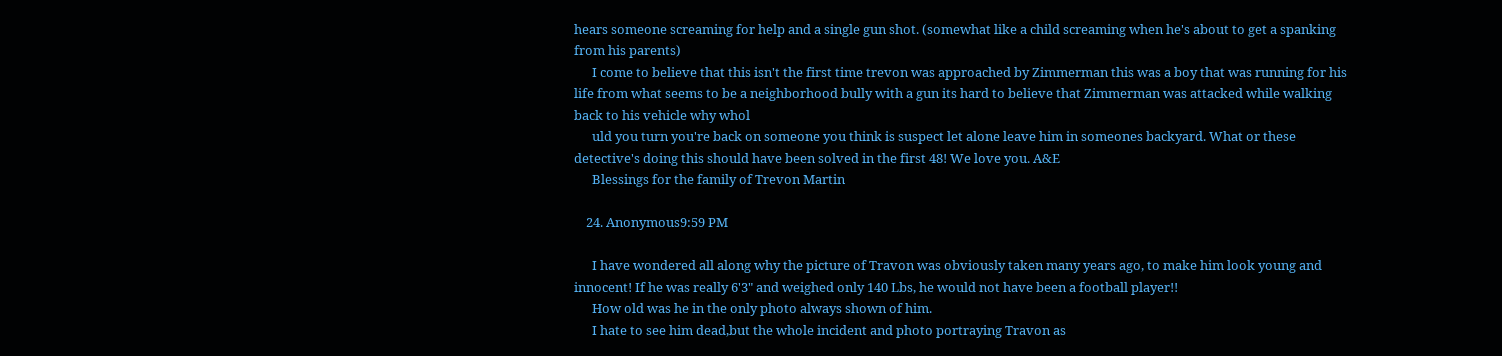hears someone screaming for help and a single gun shot. (somewhat like a child screaming when he's about to get a spanking from his parents)
      I come to believe that this isn't the first time trevon was approached by Zimmerman this was a boy that was running for his life from what seems to be a neighborhood bully with a gun its hard to believe that Zimmerman was attacked while walking back to his vehicle why whol
      uld you turn you're back on someone you think is suspect let alone leave him in someones backyard. What or these detective's doing this should have been solved in the first 48! We love you. A&E
      Blessings for the family of Trevon Martin

    24. Anonymous9:59 PM

      I have wondered all along why the picture of Travon was obviously taken many years ago, to make him look young and innocent! If he was really 6'3" and weighed only 140 Lbs, he would not have been a football player!!
      How old was he in the only photo always shown of him.
      I hate to see him dead,but the whole incident and photo portraying Travon as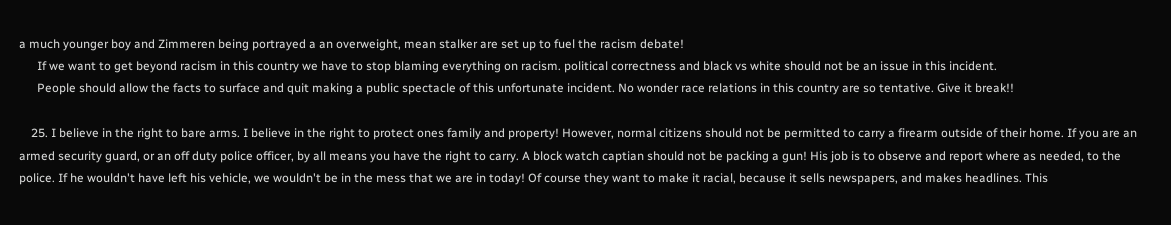a much younger boy and Zimmeren being portrayed a an overweight, mean stalker are set up to fuel the racism debate!
      If we want to get beyond racism in this country we have to stop blaming everything on racism. political correctness and black vs white should not be an issue in this incident.
      People should allow the facts to surface and quit making a public spectacle of this unfortunate incident. No wonder race relations in this country are so tentative. Give it break!!

    25. I believe in the right to bare arms. I believe in the right to protect ones family and property! However, normal citizens should not be permitted to carry a firearm outside of their home. If you are an armed security guard, or an off duty police officer, by all means you have the right to carry. A block watch captian should not be packing a gun! His job is to observe and report where as needed, to the police. If he wouldn't have left his vehicle, we wouldn't be in the mess that we are in today! Of course they want to make it racial, because it sells newspapers, and makes headlines. This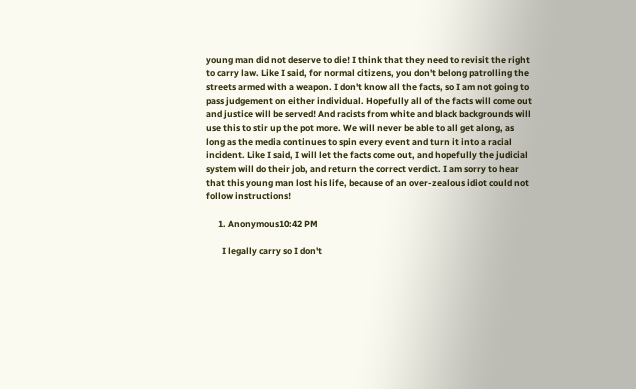young man did not deserve to die! I think that they need to revisit the right to carry law. Like I said, for normal citizens, you don't belong patrolling the streets armed with a weapon. I don't know all the facts, so I am not going to pass judgement on either individual. Hopefully all of the facts will come out and justice will be served! And racists from white and black backgrounds will use this to stir up the pot more. We will never be able to all get along, as long as the media continues to spin every event and turn it into a racial incident. Like I said, I will let the facts come out, and hopefully the judicial system will do their job, and return the correct verdict. I am sorry to hear that this young man lost his life, because of an over-zealous idiot could not follow instructions!

      1. Anonymous10:42 PM

        I legally carry so I don't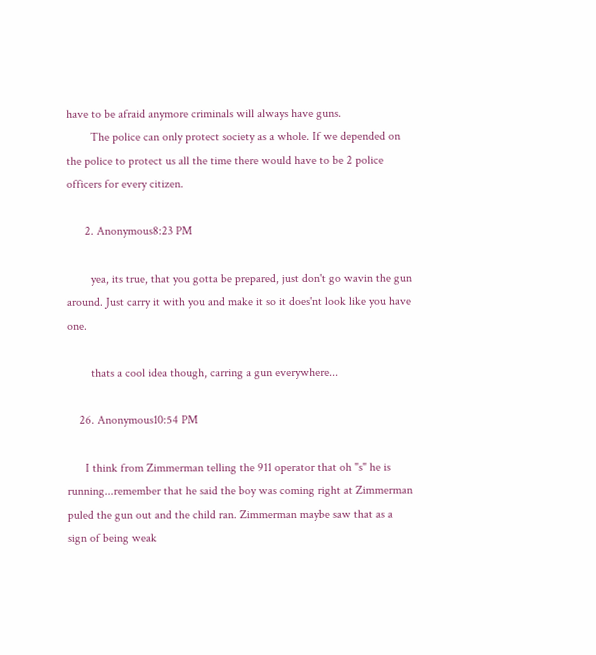have to be afraid anymore criminals will always have guns.
        The police can only protect society as a whole. If we depended on the police to protect us all the time there would have to be 2 police officers for every citizen.

      2. Anonymous8:23 PM

        yea, its true, that you gotta be prepared, just don't go wavin the gun around. Just carry it with you and make it so it does'nt look like you have one.

        thats a cool idea though, carring a gun everywhere...

    26. Anonymous10:54 PM

      I think from Zimmerman telling the 911 operator that oh "s" he is running...remember that he said the boy was coming right at Zimmerman puled the gun out and the child ran. Zimmerman maybe saw that as a sign of being weak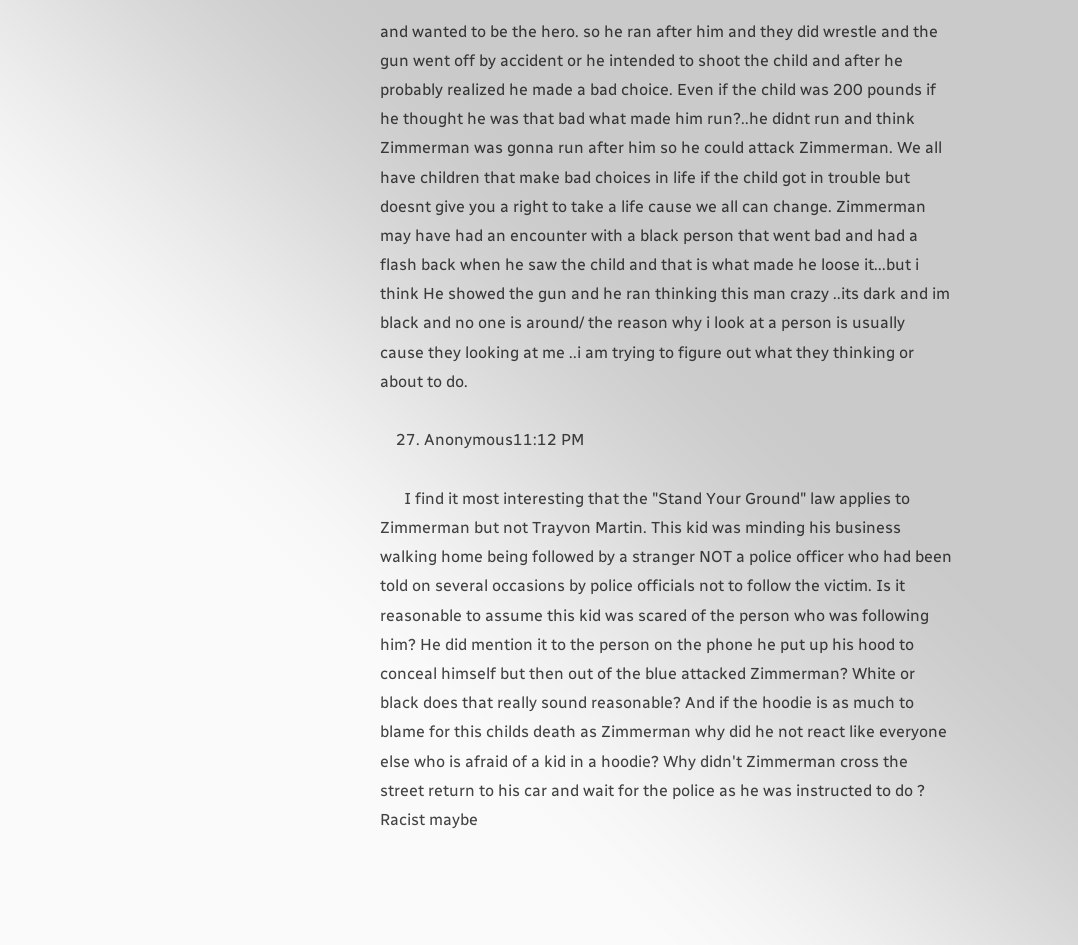and wanted to be the hero. so he ran after him and they did wrestle and the gun went off by accident or he intended to shoot the child and after he probably realized he made a bad choice. Even if the child was 200 pounds if he thought he was that bad what made him run?..he didnt run and think Zimmerman was gonna run after him so he could attack Zimmerman. We all have children that make bad choices in life if the child got in trouble but doesnt give you a right to take a life cause we all can change. Zimmerman may have had an encounter with a black person that went bad and had a flash back when he saw the child and that is what made he loose it...but i think He showed the gun and he ran thinking this man crazy ..its dark and im black and no one is around/ the reason why i look at a person is usually cause they looking at me ..i am trying to figure out what they thinking or about to do.

    27. Anonymous11:12 PM

      I find it most interesting that the "Stand Your Ground" law applies to Zimmerman but not Trayvon Martin. This kid was minding his business walking home being followed by a stranger NOT a police officer who had been told on several occasions by police officials not to follow the victim. Is it reasonable to assume this kid was scared of the person who was following him? He did mention it to the person on the phone he put up his hood to conceal himself but then out of the blue attacked Zimmerman? White or black does that really sound reasonable? And if the hoodie is as much to blame for this childs death as Zimmerman why did he not react like everyone else who is afraid of a kid in a hoodie? Why didn't Zimmerman cross the street return to his car and wait for the police as he was instructed to do ? Racist maybe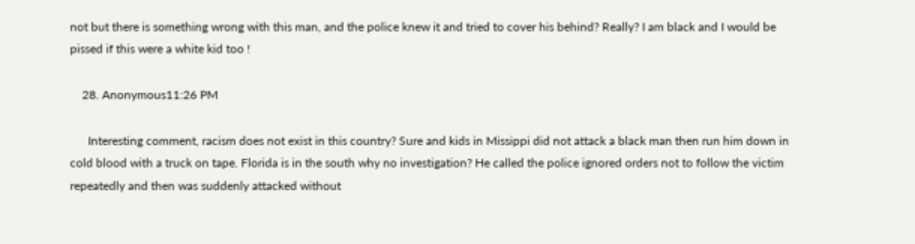not but there is something wrong with this man, and the police knew it and tried to cover his behind? Really? I am black and I would be pissed if this were a white kid too !

    28. Anonymous11:26 PM

      Interesting comment, racism does not exist in this country? Sure and kids in Missippi did not attack a black man then run him down in cold blood with a truck on tape. Florida is in the south why no investigation? He called the police ignored orders not to follow the victim repeatedly and then was suddenly attacked without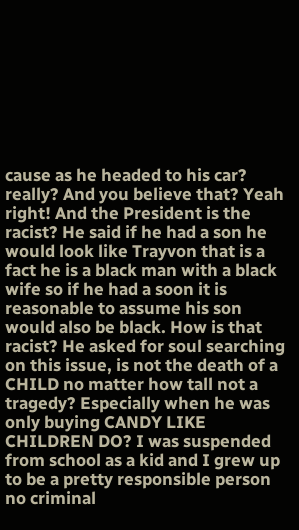cause as he headed to his car? really? And you believe that? Yeah right! And the President is the racist? He said if he had a son he would look like Trayvon that is a fact he is a black man with a black wife so if he had a soon it is reasonable to assume his son would also be black. How is that racist? He asked for soul searching on this issue, is not the death of a CHILD no matter how tall not a tragedy? Especially when he was only buying CANDY LIKE CHILDREN DO? I was suspended from school as a kid and I grew up to be a pretty responsible person no criminal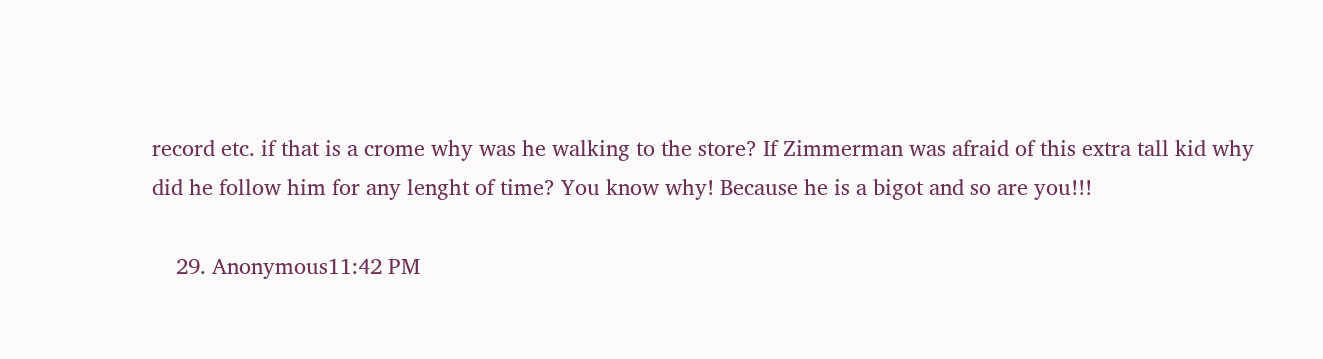record etc. if that is a crome why was he walking to the store? If Zimmerman was afraid of this extra tall kid why did he follow him for any lenght of time? You know why! Because he is a bigot and so are you!!!

    29. Anonymous11:42 PM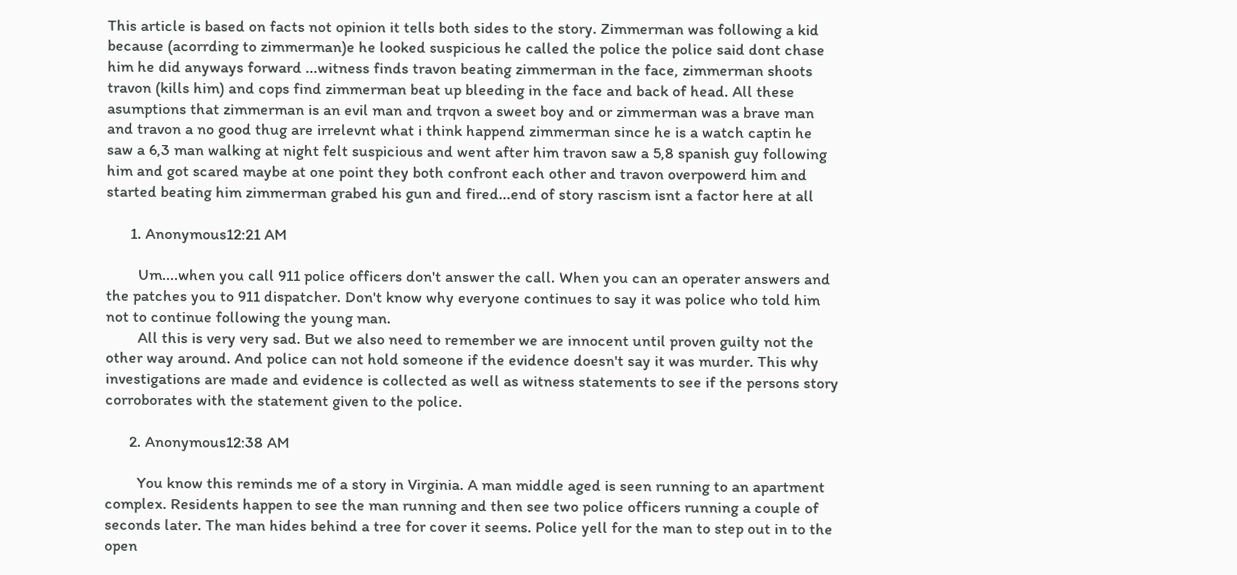This article is based on facts not opinion it tells both sides to the story. Zimmerman was following a kid because (acorrding to zimmerman)e he looked suspicious he called the police the police said dont chase him he did anyways forward ...witness finds travon beating zimmerman in the face, zimmerman shoots travon (kills him) and cops find zimmerman beat up bleeding in the face and back of head. All these asumptions that zimmerman is an evil man and trqvon a sweet boy and or zimmerman was a brave man and travon a no good thug are irrelevnt what i think happend zimmerman since he is a watch captin he saw a 6,3 man walking at night felt suspicious and went after him travon saw a 5,8 spanish guy following him and got scared maybe at one point they both confront each other and travon overpowerd him and started beating him zimmerman grabed his gun and fired...end of story rascism isnt a factor here at all

      1. Anonymous12:21 AM

        Um....when you call 911 police officers don't answer the call. When you can an operater answers and the patches you to 911 dispatcher. Don't know why everyone continues to say it was police who told him not to continue following the young man.
        All this is very very sad. But we also need to remember we are innocent until proven guilty not the other way around. And police can not hold someone if the evidence doesn't say it was murder. This why investigations are made and evidence is collected as well as witness statements to see if the persons story corroborates with the statement given to the police.

      2. Anonymous12:38 AM

        You know this reminds me of a story in Virginia. A man middle aged is seen running to an apartment complex. Residents happen to see the man running and then see two police officers running a couple of seconds later. The man hides behind a tree for cover it seems. Police yell for the man to step out in to the open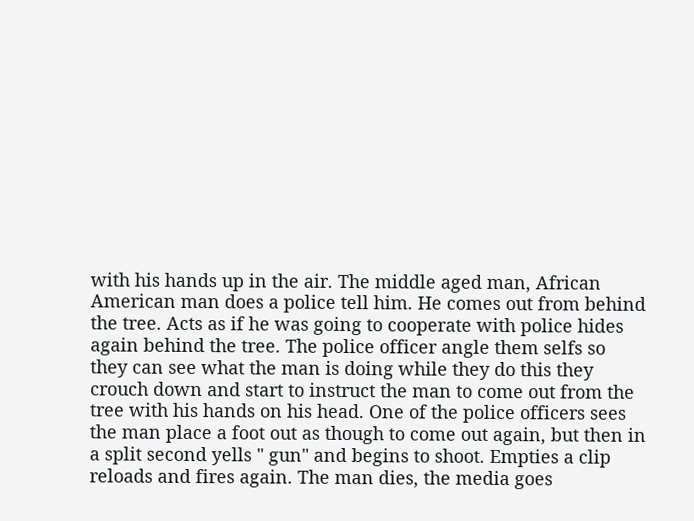with his hands up in the air. The middle aged man, African American man does a police tell him. He comes out from behind the tree. Acts as if he was going to cooperate with police hides again behind the tree. The police officer angle them selfs so they can see what the man is doing while they do this they crouch down and start to instruct the man to come out from the tree with his hands on his head. One of the police officers sees the man place a foot out as though to come out again, but then in a split second yells " gun" and begins to shoot. Empties a clip reloads and fires again. The man dies, the media goes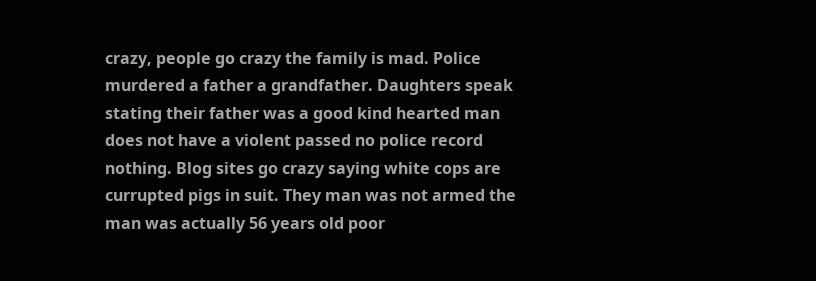crazy, people go crazy the family is mad. Police murdered a father a grandfather. Daughters speak stating their father was a good kind hearted man does not have a violent passed no police record nothing. Blog sites go crazy saying white cops are currupted pigs in suit. They man was not armed the man was actually 56 years old poor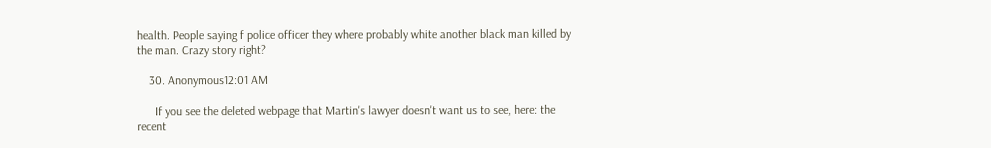health. People saying f police officer they where probably white another black man killed by the man. Crazy story right?

    30. Anonymous12:01 AM

      If you see the deleted webpage that Martin's lawyer doesn't want us to see, here: the recent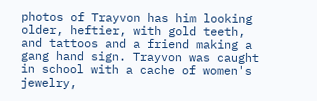photos of Trayvon has him looking older, heftier, with gold teeth, and tattoos and a friend making a gang hand sign. Trayvon was caught in school with a cache of women's jewelry,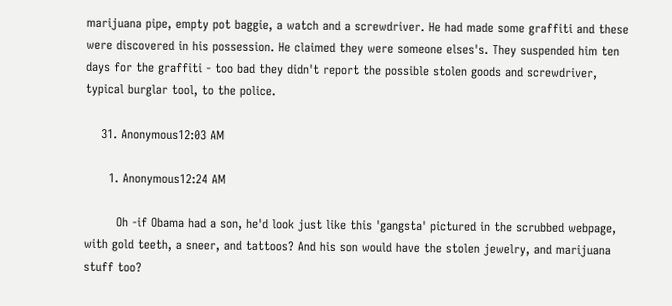marijuana pipe, empty pot baggie, a watch and a screwdriver. He had made some graffiti and these were discovered in his possession. He claimed they were someone elses's. They suspended him ten days for the graffiti - too bad they didn't report the possible stolen goods and screwdriver, typical burglar tool, to the police.

    31. Anonymous12:03 AM

      1. Anonymous12:24 AM

        Oh -if Obama had a son, he'd look just like this 'gangsta' pictured in the scrubbed webpage, with gold teeth, a sneer, and tattoos? And his son would have the stolen jewelry, and marijuana stuff too?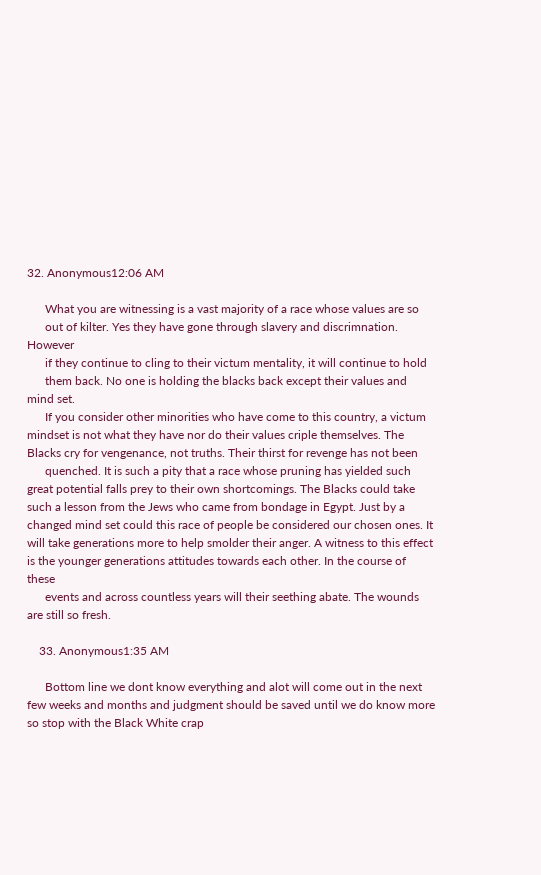32. Anonymous12:06 AM

      What you are witnessing is a vast majority of a race whose values are so
      out of kilter. Yes they have gone through slavery and discrimnation. However
      if they continue to cling to their victum mentality, it will continue to hold
      them back. No one is holding the blacks back except their values and mind set.
      If you consider other minorities who have come to this country, a victum mindset is not what they have nor do their values criple themselves. The Blacks cry for vengenance, not truths. Their thirst for revenge has not been
      quenched. It is such a pity that a race whose pruning has yielded such great potential falls prey to their own shortcomings. The Blacks could take such a lesson from the Jews who came from bondage in Egypt. Just by a changed mind set could this race of people be considered our chosen ones. It will take generations more to help smolder their anger. A witness to this effect is the younger generations attitudes towards each other. In the course of these
      events and across countless years will their seething abate. The wounds are still so fresh.

    33. Anonymous1:35 AM

      Bottom line we dont know everything and alot will come out in the next few weeks and months and judgment should be saved until we do know more so stop with the Black White crap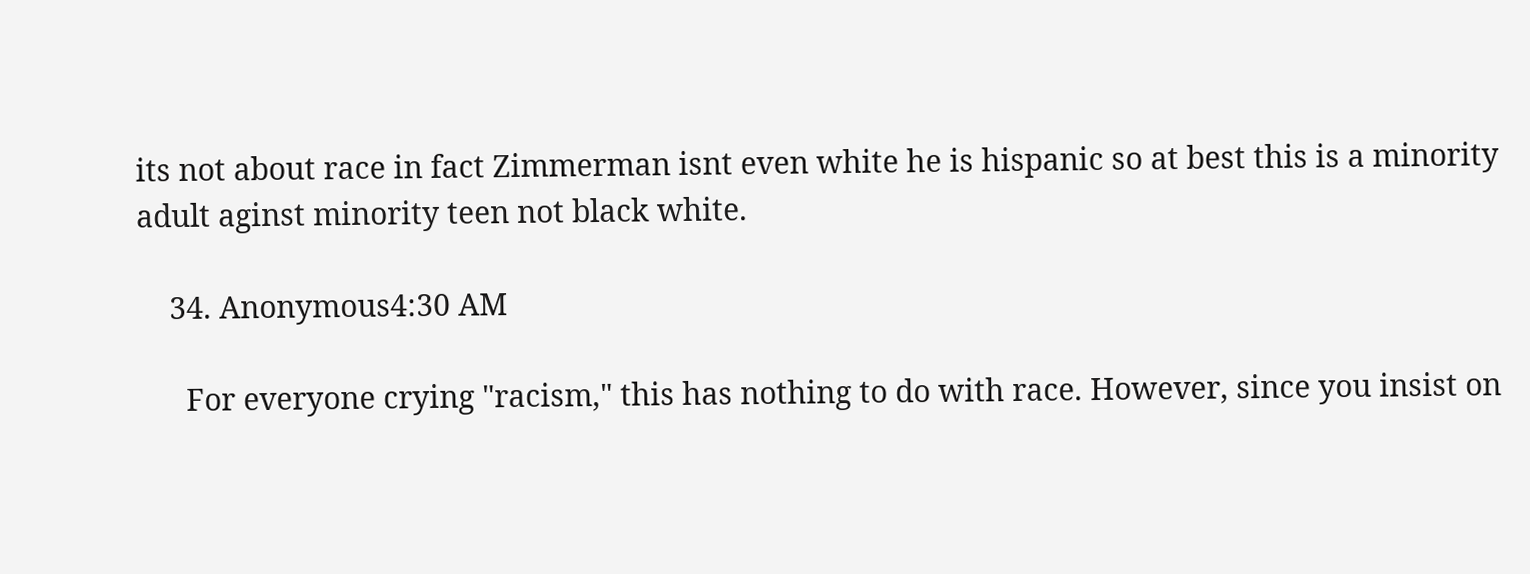its not about race in fact Zimmerman isnt even white he is hispanic so at best this is a minority adult aginst minority teen not black white.

    34. Anonymous4:30 AM

      For everyone crying "racism," this has nothing to do with race. However, since you insist on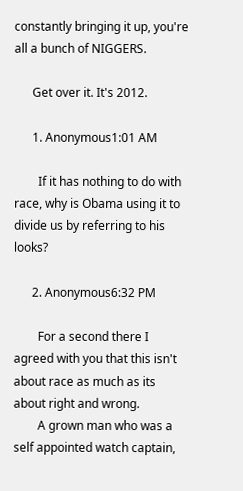constantly bringing it up, you're all a bunch of NIGGERS.

      Get over it. It's 2012.

      1. Anonymous1:01 AM

        If it has nothing to do with race, why is Obama using it to divide us by referring to his looks?

      2. Anonymous6:32 PM

        For a second there I agreed with you that this isn't about race as much as its about right and wrong.
        A grown man who was a self appointed watch captain,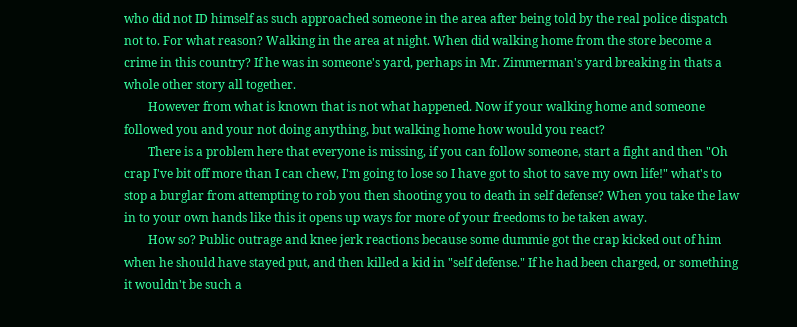who did not ID himself as such approached someone in the area after being told by the real police dispatch not to. For what reason? Walking in the area at night. When did walking home from the store become a crime in this country? If he was in someone's yard, perhaps in Mr. Zimmerman's yard breaking in thats a whole other story all together.
        However from what is known that is not what happened. Now if your walking home and someone followed you and your not doing anything, but walking home how would you react?
        There is a problem here that everyone is missing, if you can follow someone, start a fight and then "Oh crap I've bit off more than I can chew, I'm going to lose so I have got to shot to save my own life!" what's to stop a burglar from attempting to rob you then shooting you to death in self defense? When you take the law in to your own hands like this it opens up ways for more of your freedoms to be taken away.
        How so? Public outrage and knee jerk reactions because some dummie got the crap kicked out of him when he should have stayed put, and then killed a kid in "self defense." If he had been charged, or something it wouldn't be such a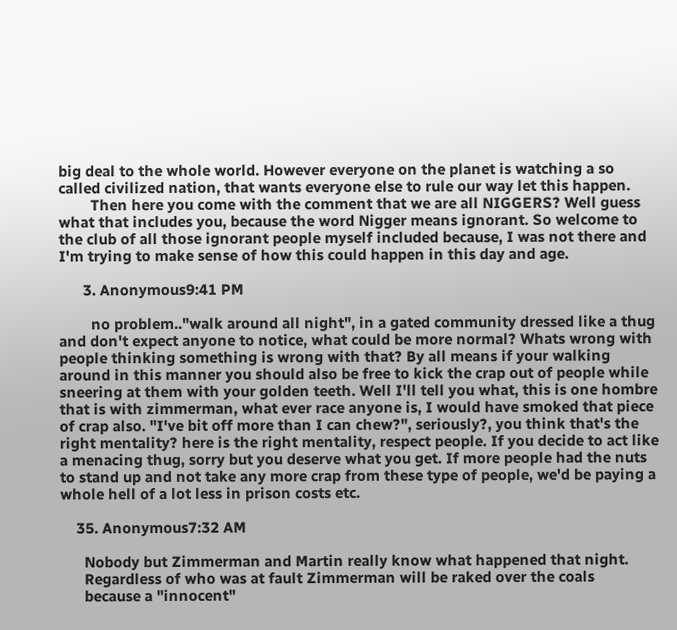big deal to the whole world. However everyone on the planet is watching a so called civilized nation, that wants everyone else to rule our way let this happen.
        Then here you come with the comment that we are all NIGGERS? Well guess what that includes you, because the word Nigger means ignorant. So welcome to the club of all those ignorant people myself included because, I was not there and I'm trying to make sense of how this could happen in this day and age.

      3. Anonymous9:41 PM

        no problem.."walk around all night", in a gated community dressed like a thug and don't expect anyone to notice, what could be more normal? Whats wrong with people thinking something is wrong with that? By all means if your walking around in this manner you should also be free to kick the crap out of people while sneering at them with your golden teeth. Well I'll tell you what, this is one hombre that is with zimmerman, what ever race anyone is, I would have smoked that piece of crap also. "I've bit off more than I can chew?", seriously?, you think that's the right mentality? here is the right mentality, respect people. If you decide to act like a menacing thug, sorry but you deserve what you get. If more people had the nuts to stand up and not take any more crap from these type of people, we'd be paying a whole hell of a lot less in prison costs etc.

    35. Anonymous7:32 AM

      Nobody but Zimmerman and Martin really know what happened that night.
      Regardless of who was at fault Zimmerman will be raked over the coals
      because a "innocent"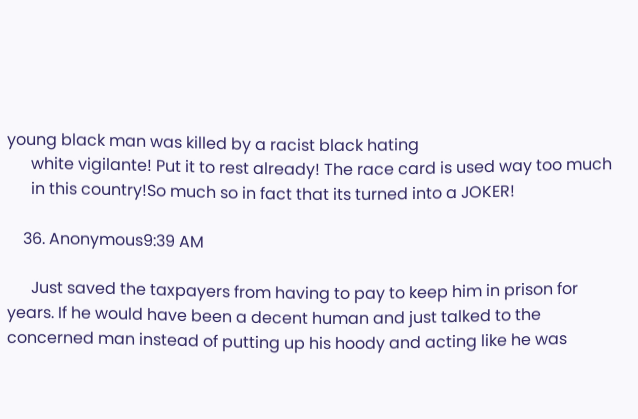young black man was killed by a racist black hating
      white vigilante! Put it to rest already! The race card is used way too much
      in this country!So much so in fact that its turned into a JOKER!

    36. Anonymous9:39 AM

      Just saved the taxpayers from having to pay to keep him in prison for years. If he would have been a decent human and just talked to the concerned man instead of putting up his hoody and acting like he was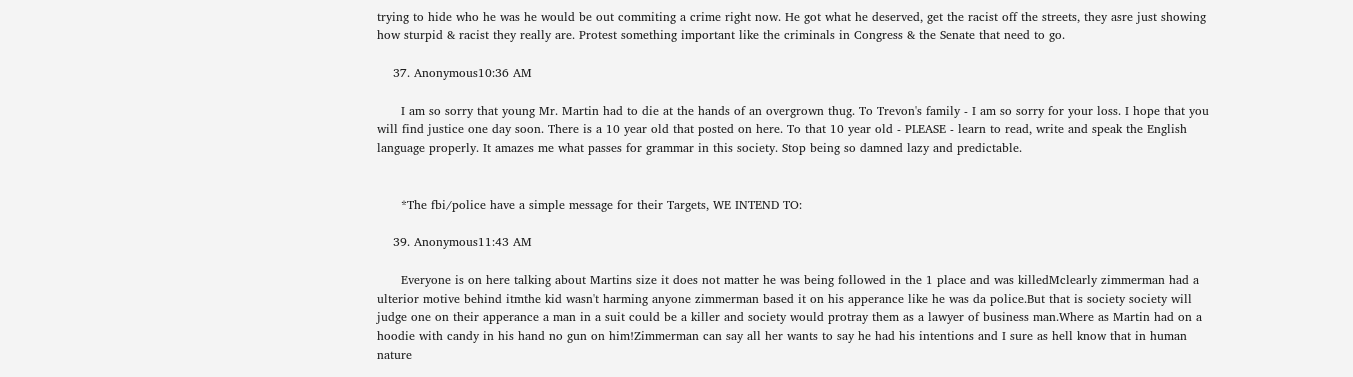trying to hide who he was he would be out commiting a crime right now. He got what he deserved, get the racist off the streets, they asre just showing how sturpid & racist they really are. Protest something important like the criminals in Congress & the Senate that need to go.

    37. Anonymous10:36 AM

      I am so sorry that young Mr. Martin had to die at the hands of an overgrown thug. To Trevon's family - I am so sorry for your loss. I hope that you will find justice one day soon. There is a 10 year old that posted on here. To that 10 year old - PLEASE - learn to read, write and speak the English language properly. It amazes me what passes for grammar in this society. Stop being so damned lazy and predictable.


      *The fbi/police have a simple message for their Targets, WE INTEND TO:

    39. Anonymous11:43 AM

      Everyone is on here talking about Martins size it does not matter he was being followed in the 1 place and was killedMclearly zimmerman had a ulterior motive behind itmthe kid wasn't harming anyone zimmerman based it on his apperance like he was da police.But that is society society will judge one on their apperance a man in a suit could be a killer and society would protray them as a lawyer of business man.Where as Martin had on a hoodie with candy in his hand no gun on him!Zimmerman can say all her wants to say he had his intentions and I sure as hell know that in human nature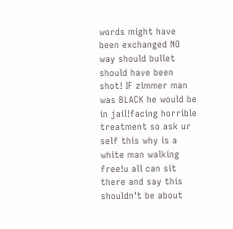words might have been exchanged NO way should bullet should have been shot! IF zimmer man was BLACK he would be in jail!facing horrible treatment so ask ur self this why is a white man walking free!u all can sit there and say this shouldn't be about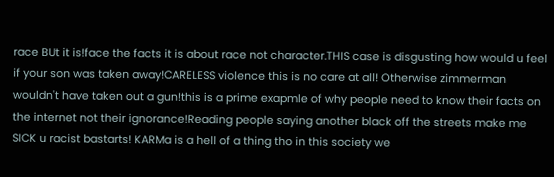race BUt it is!face the facts it is about race not character.THIS case is disgusting how would u feel if your son was taken away!CARELESS violence this is no care at all! Otherwise zimmerman wouldn't have taken out a gun!this is a prime exapmle of why people need to know their facts on the internet not their ignorance!Reading people saying another black off the streets make me SICK u racist bastarts! KARMa is a hell of a thing tho in this society we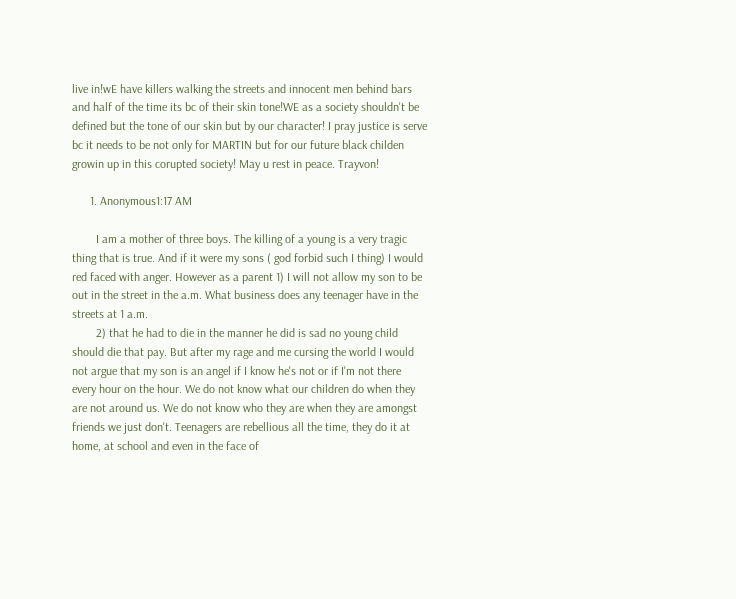live in!wE have killers walking the streets and innocent men behind bars and half of the time its bc of their skin tone!WE as a society shouldn't be defined but the tone of our skin but by our character! I pray justice is serve bc it needs to be not only for MARTIN but for our future black childen growin up in this corupted society! May u rest in peace. Trayvon!

      1. Anonymous1:17 AM

        I am a mother of three boys. The killing of a young is a very tragic thing that is true. And if it were my sons ( god forbid such I thing) I would red faced with anger. However as a parent 1) I will not allow my son to be out in the street in the a.m. What business does any teenager have in the streets at 1 a.m.
        2) that he had to die in the manner he did is sad no young child should die that pay. But after my rage and me cursing the world I would not argue that my son is an angel if I know he's not or if I'm not there every hour on the hour. We do not know what our children do when they are not around us. We do not know who they are when they are amongst friends we just don't. Teenagers are rebellious all the time, they do it at home, at school and even in the face of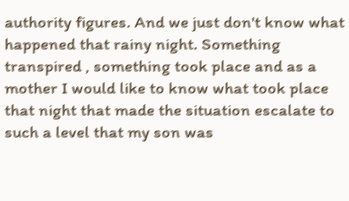authority figures. And we just don't know what happened that rainy night. Something transpired , something took place and as a mother I would like to know what took place that night that made the situation escalate to such a level that my son was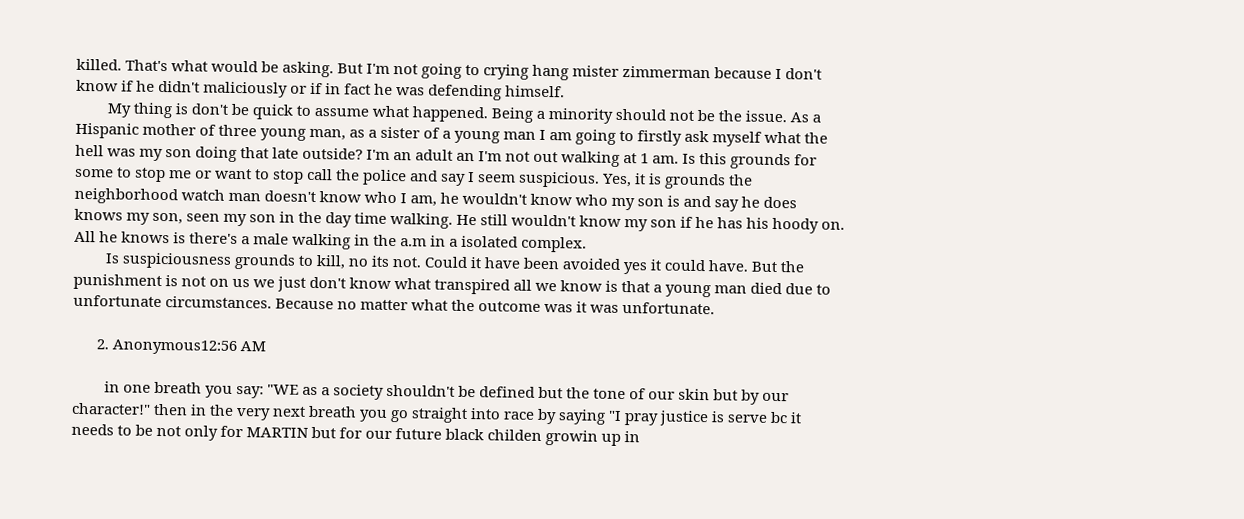killed. That's what would be asking. But I'm not going to crying hang mister zimmerman because I don't know if he didn't maliciously or if in fact he was defending himself.
        My thing is don't be quick to assume what happened. Being a minority should not be the issue. As a Hispanic mother of three young man, as a sister of a young man I am going to firstly ask myself what the hell was my son doing that late outside? I'm an adult an I'm not out walking at 1 am. Is this grounds for some to stop me or want to stop call the police and say I seem suspicious. Yes, it is grounds the neighborhood watch man doesn't know who I am, he wouldn't know who my son is and say he does knows my son, seen my son in the day time walking. He still wouldn't know my son if he has his hoody on. All he knows is there's a male walking in the a.m in a isolated complex.
        Is suspiciousness grounds to kill, no its not. Could it have been avoided yes it could have. But the punishment is not on us we just don't know what transpired all we know is that a young man died due to unfortunate circumstances. Because no matter what the outcome was it was unfortunate.

      2. Anonymous12:56 AM

        in one breath you say: "WE as a society shouldn't be defined but the tone of our skin but by our character!" then in the very next breath you go straight into race by saying "I pray justice is serve bc it needs to be not only for MARTIN but for our future black childen growin up in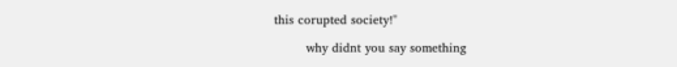this corupted society!"

        why didnt you say something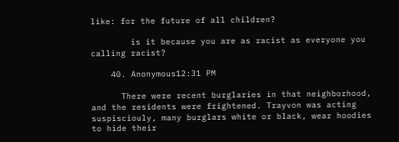like: for the future of all children?

        is it because you are as racist as everyone you calling racist?

    40. Anonymous12:31 PM

      There were recent burglaries in that neighborhood, and the residents were frightened. Trayvon was acting suspisciouly, many burglars white or black, wear hoodies to hide their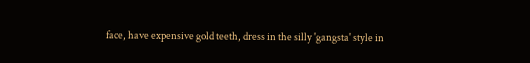face, have expensive gold teeth, dress in the silly 'gangsta' style in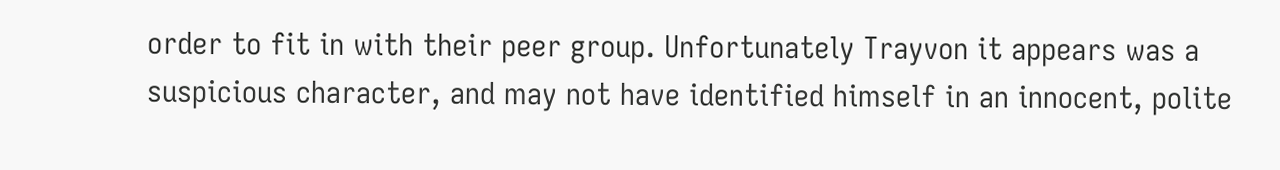order to fit in with their peer group. Unfortunately Trayvon it appears was a suspicious character, and may not have identified himself in an innocent, polite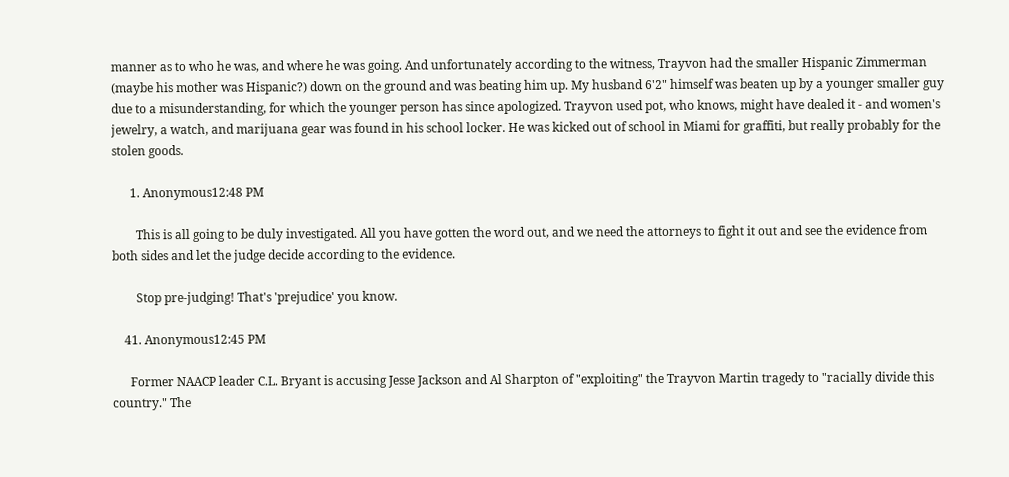manner as to who he was, and where he was going. And unfortunately according to the witness, Trayvon had the smaller Hispanic Zimmerman (maybe his mother was Hispanic?) down on the ground and was beating him up. My husband 6'2" himself was beaten up by a younger smaller guy due to a misunderstanding, for which the younger person has since apologized. Trayvon used pot, who knows, might have dealed it - and women's jewelry, a watch, and marijuana gear was found in his school locker. He was kicked out of school in Miami for graffiti, but really probably for the stolen goods.

      1. Anonymous12:48 PM

        This is all going to be duly investigated. All you have gotten the word out, and we need the attorneys to fight it out and see the evidence from both sides and let the judge decide according to the evidence.

        Stop pre-judging! That's 'prejudice' you know.

    41. Anonymous12:45 PM

      Former NAACP leader C.L. Bryant is accusing Jesse Jackson and Al Sharpton of "exploiting" the Trayvon Martin tragedy to "racially divide this country." The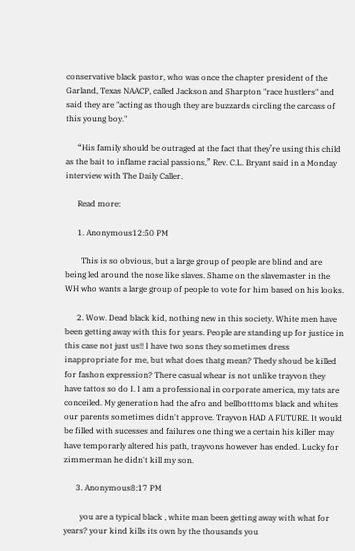conservative black pastor, who was once the chapter president of the Garland, Texas NAACP, called Jackson and Sharpton "race hustlers" and said they are "acting as though they are buzzards circling the carcass of this young boy."

      “His family should be outraged at the fact that they’re using this child as the bait to inflame racial passions,” Rev. C.L. Bryant said in a Monday interview with The Daily Caller.

      Read more:

      1. Anonymous12:50 PM

        This is so obvious, but a large group of people are blind and are being led around the nose like slaves. Shame on the slavemaster in the WH who wants a large group of people to vote for him based on his looks.

      2. Wow. Dead black kid, nothing new in this society. White men have been getting away with this for years. People are standing up for justice in this case not just us!! I have two sons they sometimes dress inappropriate for me, but what does thatg mean? Thedy shoud be killed for fashon expression? There casual whear is not unlike trayvon they have tattos so do I. I am a professional in corporate america, my tats are conceiled. My generation had the afro and bellbotttoms black and whites our parents sometimes didn't approve. Trayvon HAD A FUTURE. It would be filled with sucesses and failures one thing we a certain his killer may have temporarly altered his path, trayvons however has ended. Lucky for zimmerman he didn't kill my son.

      3. Anonymous8:17 PM

        you are a typical black , white man been getting away with what for years? your kind kills its own by the thousands you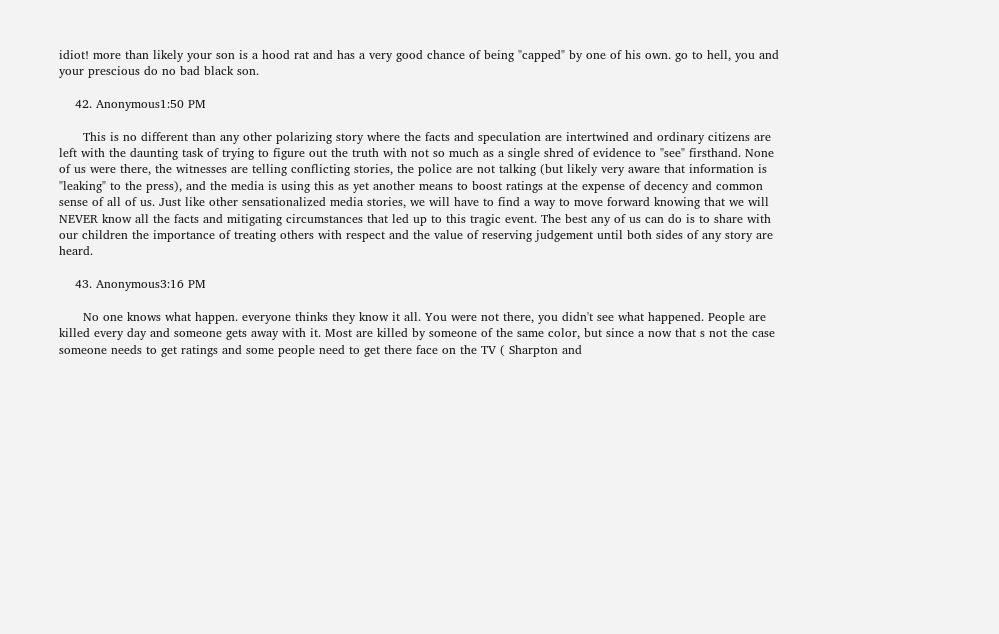idiot! more than likely your son is a hood rat and has a very good chance of being "capped" by one of his own. go to hell, you and your prescious do no bad black son.

    42. Anonymous1:50 PM

      This is no different than any other polarizing story where the facts and speculation are intertwined and ordinary citizens are left with the daunting task of trying to figure out the truth with not so much as a single shred of evidence to "see" firsthand. None of us were there, the witnesses are telling conflicting stories, the police are not talking (but likely very aware that information is "leaking" to the press), and the media is using this as yet another means to boost ratings at the expense of decency and common sense of all of us. Just like other sensationalized media stories, we will have to find a way to move forward knowing that we will NEVER know all the facts and mitigating circumstances that led up to this tragic event. The best any of us can do is to share with our children the importance of treating others with respect and the value of reserving judgement until both sides of any story are heard.

    43. Anonymous3:16 PM

      No one knows what happen. everyone thinks they know it all. You were not there, you didn't see what happened. People are killed every day and someone gets away with it. Most are killed by someone of the same color, but since a now that s not the case someone needs to get ratings and some people need to get there face on the TV ( Sharpton and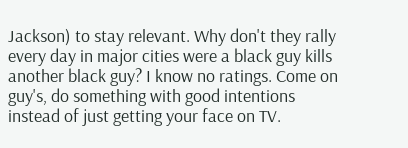Jackson) to stay relevant. Why don't they rally every day in major cities were a black guy kills another black guy? I know no ratings. Come on guy's, do something with good intentions instead of just getting your face on TV.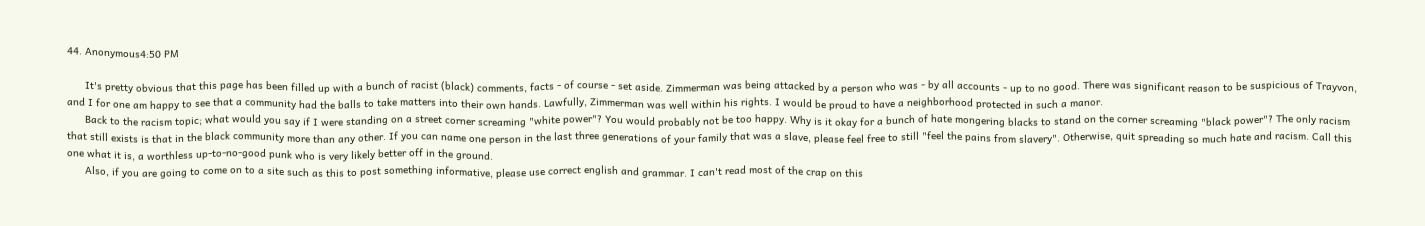44. Anonymous4:50 PM

      It's pretty obvious that this page has been filled up with a bunch of racist (black) comments, facts - of course - set aside. Zimmerman was being attacked by a person who was - by all accounts - up to no good. There was significant reason to be suspicious of Trayvon, and I for one am happy to see that a community had the balls to take matters into their own hands. Lawfully, Zimmerman was well within his rights. I would be proud to have a neighborhood protected in such a manor.
      Back to the racism topic; what would you say if I were standing on a street corner screaming "white power"? You would probably not be too happy. Why is it okay for a bunch of hate mongering blacks to stand on the corner screaming "black power"? The only racism that still exists is that in the black community more than any other. If you can name one person in the last three generations of your family that was a slave, please feel free to still "feel the pains from slavery". Otherwise, quit spreading so much hate and racism. Call this one what it is, a worthless up-to-no-good punk who is very likely better off in the ground.
      Also, if you are going to come on to a site such as this to post something informative, please use correct english and grammar. I can't read most of the crap on this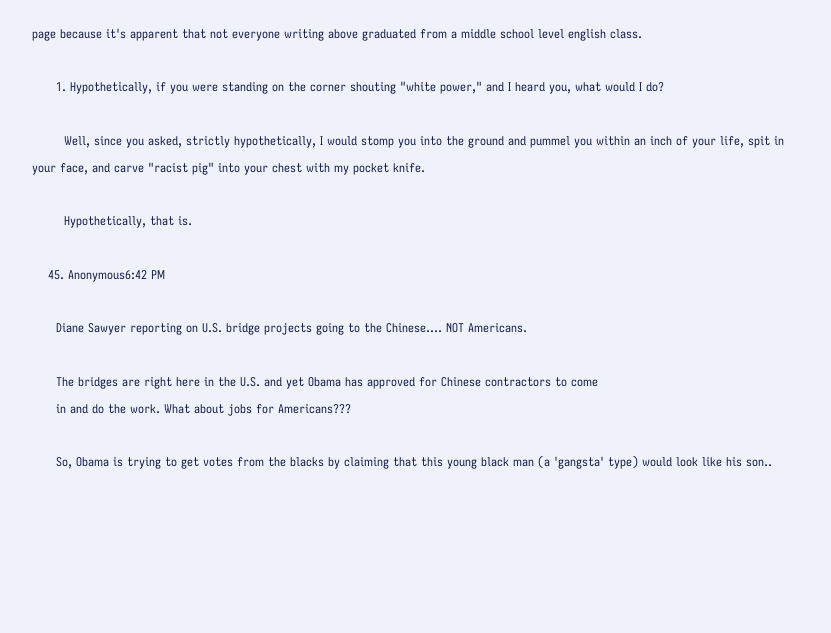page because it's apparent that not everyone writing above graduated from a middle school level english class.

      1. Hypothetically, if you were standing on the corner shouting "white power," and I heard you, what would I do?

        Well, since you asked, strictly hypothetically, I would stomp you into the ground and pummel you within an inch of your life, spit in your face, and carve "racist pig" into your chest with my pocket knife.

        Hypothetically, that is.

    45. Anonymous6:42 PM

      Diane Sawyer reporting on U.S. bridge projects going to the Chinese.... NOT Americans.

      The bridges are right here in the U.S. and yet Obama has approved for Chinese contractors to come
      in and do the work. What about jobs for Americans???

      So, Obama is trying to get votes from the blacks by claiming that this young black man (a 'gangsta' type) would look like his son..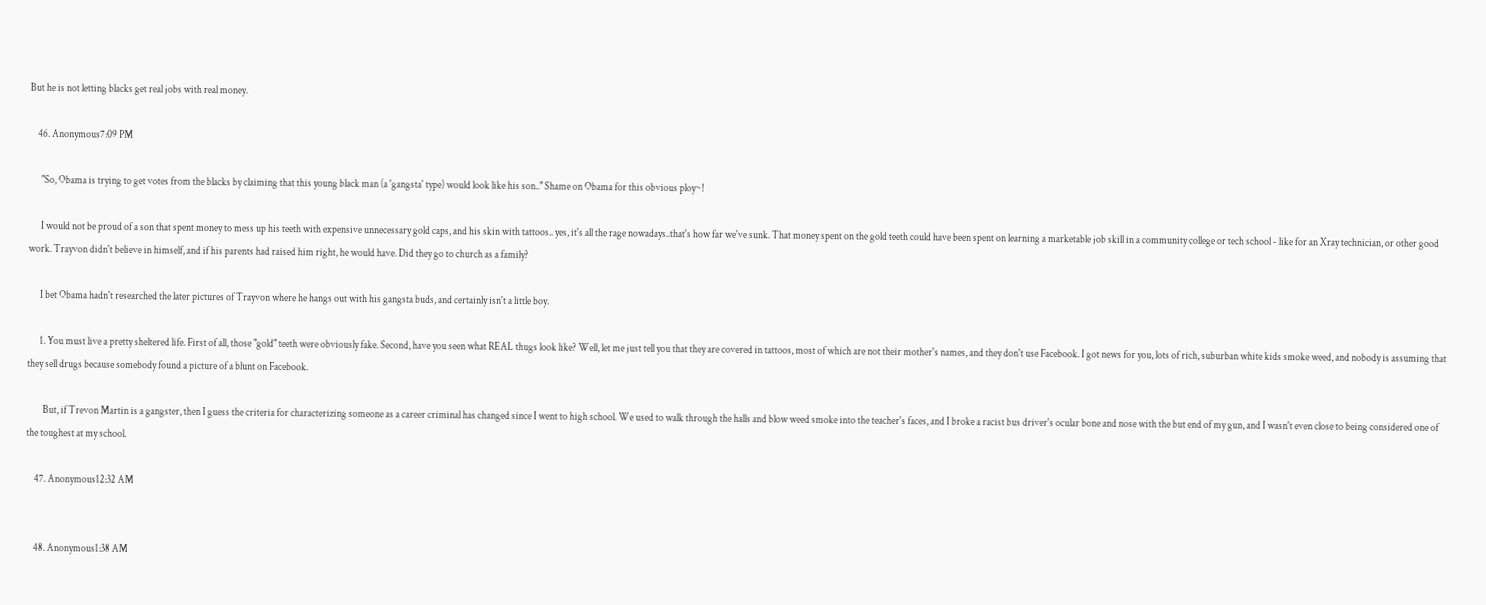But he is not letting blacks get real jobs with real money.

    46. Anonymous7:09 PM

      "So, Obama is trying to get votes from the blacks by claiming that this young black man (a 'gangsta' type) would look like his son.." Shame on Obama for this obvious ploy~!

      I would not be proud of a son that spent money to mess up his teeth with expensive unnecessary gold caps, and his skin with tattoos.. yes, it's all the rage nowadays..that's how far we've sunk. That money spent on the gold teeth could have been spent on learning a marketable job skill in a community college or tech school - like for an Xray technician, or other good work. Trayvon didn't believe in himself, and if his parents had raised him right, he would have. Did they go to church as a family?

      I bet Obama hadn't researched the later pictures of Trayvon where he hangs out with his gangsta buds, and certainly isn't a little boy.

      1. You must live a pretty sheltered life. First of all, those "gold" teeth were obviously fake. Second, have you seen what REAL thugs look like? Well, let me just tell you that they are covered in tattoos, most of which are not their mother's names, and they don't use Facebook. I got news for you, lots of rich, suburban white kids smoke weed, and nobody is assuming that they sell drugs because somebody found a picture of a blunt on Facebook.

        But, if Trevon Martin is a gangster, then I guess the criteria for characterizing someone as a career criminal has changed since I went to high school. We used to walk through the halls and blow weed smoke into the teacher's faces, and I broke a racist bus driver's ocular bone and nose with the but end of my gun, and I wasn't even close to being considered one of the toughest at my school.

    47. Anonymous12:32 AM


    48. Anonymous1:38 AM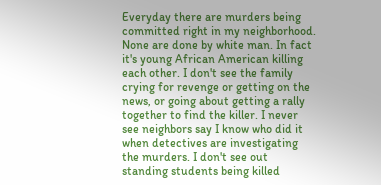Everyday there are murders being committed right in my neighborhood. None are done by white man. In fact it's young African American killing each other. I don't see the family crying for revenge or getting on the news, or going about getting a rally together to find the killer. I never see neighbors say I know who did it when detectives are investigating the murders. I don't see out standing students being killed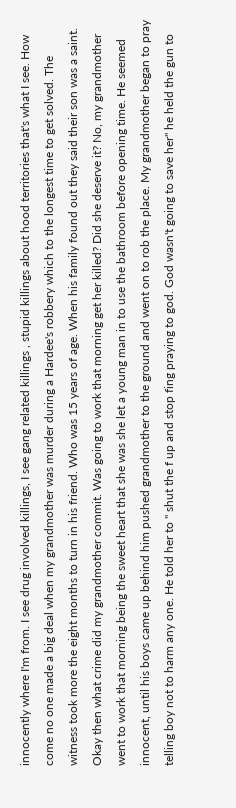innocently where I'm from. I see drug involved killings, I see gang related killings , stupid killings about hood territories that's what I see. How come no one made a big deal when my grandmother was murder during a Hardee's robbery which to the longest time to get solved. The witness took more the eight months to turn in his friend. Who was 15 years of age. When his family found out they said their son was a saint. Okay then what crime did my grandmother commit. Was going to work that morning get her killed? Did she deserve it? No, my grandmother went to work that morning being the sweet heart that she was she let a young man in to use the bathroom before opening time. He seemed innocent, until his boys came up behind him pushed grandmother to the ground and went on to rob the place. My grandmother began to pray telling boy not to harm any one. He told her to " shut the f up and stop fing praying to god. God wasn't going to save her" he held the gun to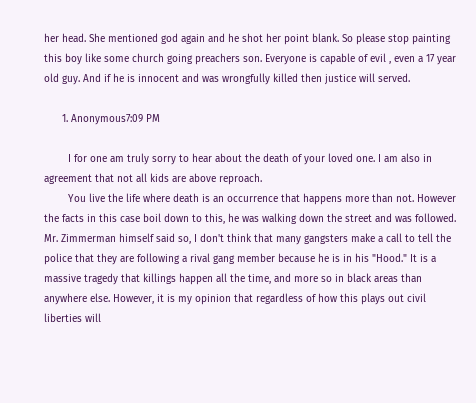her head. She mentioned god again and he shot her point blank. So please stop painting this boy like some church going preachers son. Everyone is capable of evil , even a 17 year old guy. And if he is innocent and was wrongfully killed then justice will served.

      1. Anonymous7:09 PM

        I for one am truly sorry to hear about the death of your loved one. I am also in agreement that not all kids are above reproach.
        You live the life where death is an occurrence that happens more than not. However the facts in this case boil down to this, he was walking down the street and was followed. Mr. Zimmerman himself said so, I don't think that many gangsters make a call to tell the police that they are following a rival gang member because he is in his "Hood." It is a massive tragedy that killings happen all the time, and more so in black areas than anywhere else. However, it is my opinion that regardless of how this plays out civil liberties will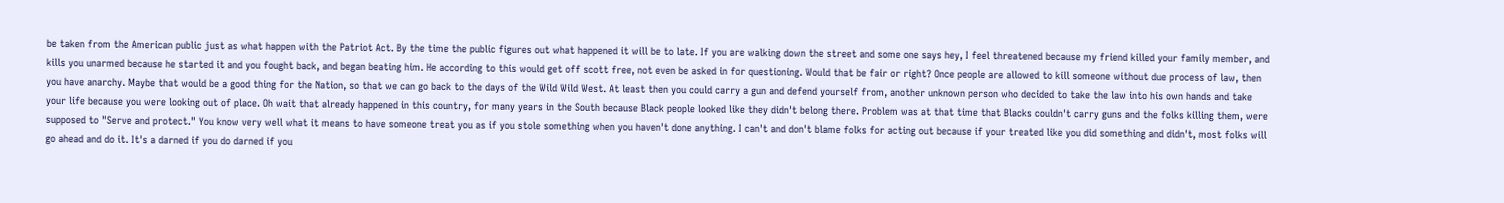be taken from the American public just as what happen with the Patriot Act. By the time the public figures out what happened it will be to late. If you are walking down the street and some one says hey, I feel threatened because my friend killed your family member, and kills you unarmed because he started it and you fought back, and began beating him. He according to this would get off scott free, not even be asked in for questioning. Would that be fair or right? Once people are allowed to kill someone without due process of law, then you have anarchy. Maybe that would be a good thing for the Nation, so that we can go back to the days of the Wild Wild West. At least then you could carry a gun and defend yourself from, another unknown person who decided to take the law into his own hands and take your life because you were looking out of place. Oh wait that already happened in this country, for many years in the South because Black people looked like they didn't belong there. Problem was at that time that Blacks couldn't carry guns and the folks killing them, were supposed to "Serve and protect." You know very well what it means to have someone treat you as if you stole something when you haven't done anything. I can't and don't blame folks for acting out because if your treated like you did something and didn't, most folks will go ahead and do it. It's a darned if you do darned if you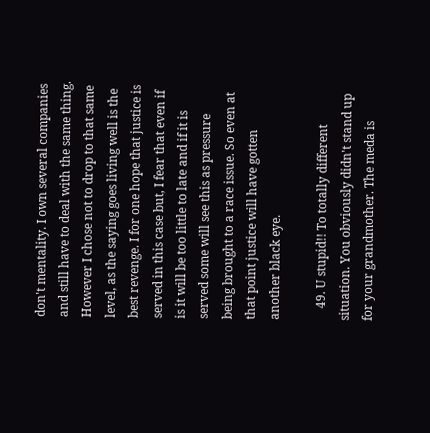don't mentality. I own several companies and still have to deal with the same thing. However I chose not to drop to that same level, as the saying goes living well is the best revenge. I for one hope that justice is served in this case but, I fear that even if is it will be too little to late and if it is served some will see this as pressure being brought to a race issue. So even at that point justice will have gotten another black eye.

    49. U stupid!! To totally different situation. You obviously didn't stand up for your grandmother. The meda is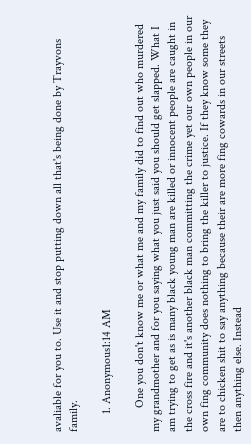avaliable for you to. Use it and stop putting down all that's being done by Trayvons family.

      1. Anonymous1:14 AM

        One you don't know me or what me and my family did to find out who murdered my grandmother and for you saying what you just said you should get slapped. What I am trying to get as is many black young man are killed or innocent people are caught in the cross fire and it's another black man committing the crime yet our own people in our own fing community does nothing to bring the killer to justice. If they know some they are to chicken shit to say anything because their are more fing cowards in our streets then anything else. Instead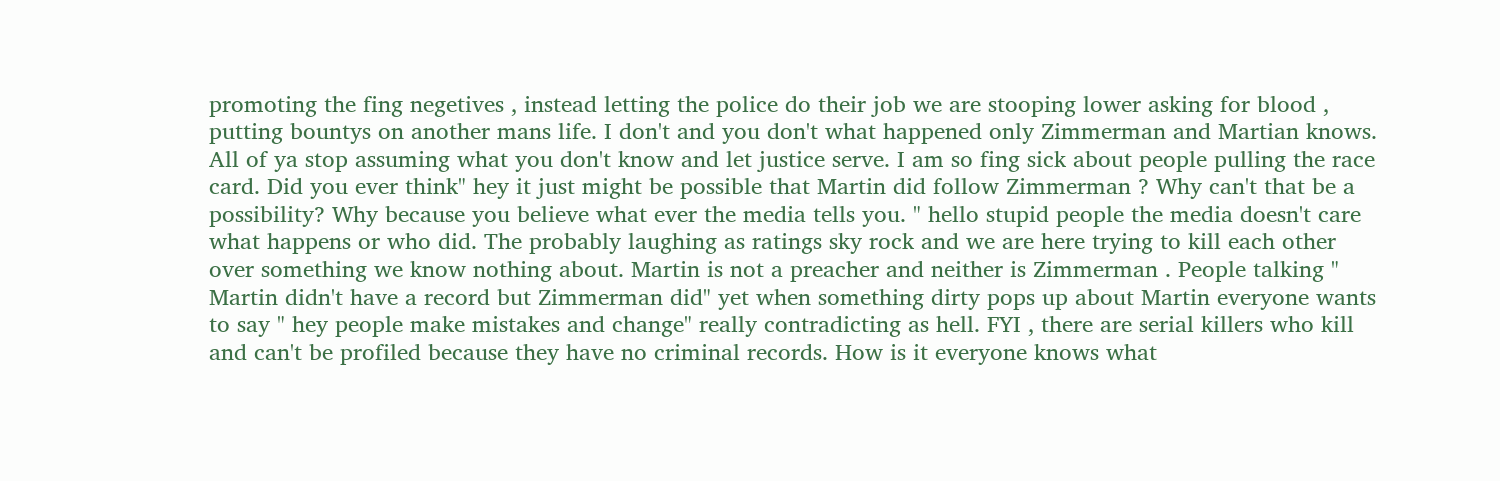promoting the fing negetives , instead letting the police do their job we are stooping lower asking for blood , putting bountys on another mans life. I don't and you don't what happened only Zimmerman and Martian knows. All of ya stop assuming what you don't know and let justice serve. I am so fing sick about people pulling the race card. Did you ever think" hey it just might be possible that Martin did follow Zimmerman ? Why can't that be a possibility? Why because you believe what ever the media tells you. " hello stupid people the media doesn't care what happens or who did. The probably laughing as ratings sky rock and we are here trying to kill each other over something we know nothing about. Martin is not a preacher and neither is Zimmerman . People talking " Martin didn't have a record but Zimmerman did" yet when something dirty pops up about Martin everyone wants to say " hey people make mistakes and change" really contradicting as hell. FYI , there are serial killers who kill and can't be profiled because they have no criminal records. How is it everyone knows what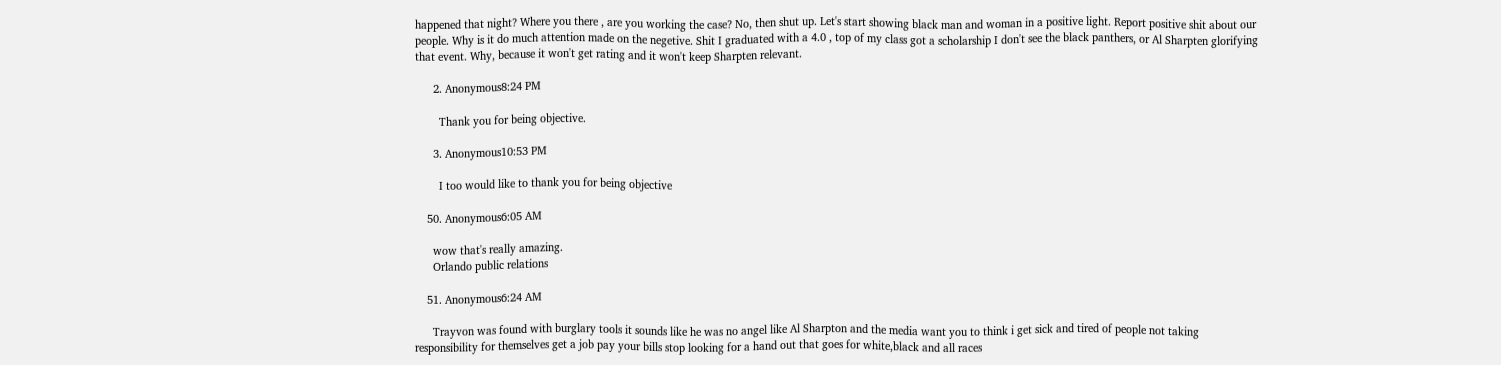happened that night? Where you there , are you working the case? No, then shut up. Let's start showing black man and woman in a positive light. Report positive shit about our people. Why is it do much attention made on the negetive. Shit I graduated with a 4.0 , top of my class got a scholarship I don't see the black panthers, or Al Sharpten glorifying that event. Why, because it won't get rating and it won't keep Sharpten relevant.

      2. Anonymous8:24 PM

        Thank you for being objective.

      3. Anonymous10:53 PM

        I too would like to thank you for being objective

    50. Anonymous6:05 AM

      wow that's really amazing.
      Orlando public relations

    51. Anonymous6:24 AM

      Trayvon was found with burglary tools it sounds like he was no angel like Al Sharpton and the media want you to think i get sick and tired of people not taking responsibility for themselves get a job pay your bills stop looking for a hand out that goes for white,black and all races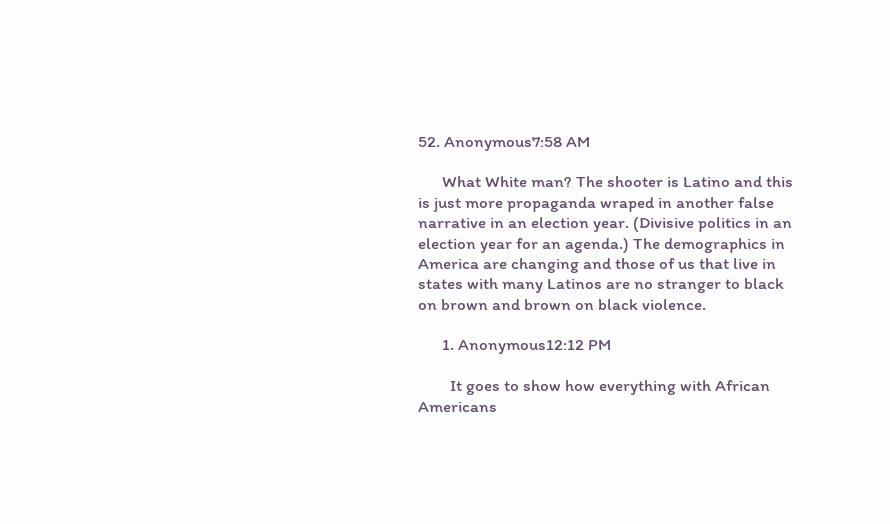52. Anonymous7:58 AM

      What White man? The shooter is Latino and this is just more propaganda wraped in another false narrative in an election year. (Divisive politics in an election year for an agenda.) The demographics in America are changing and those of us that live in states with many Latinos are no stranger to black on brown and brown on black violence.

      1. Anonymous12:12 PM

        It goes to show how everything with African Americans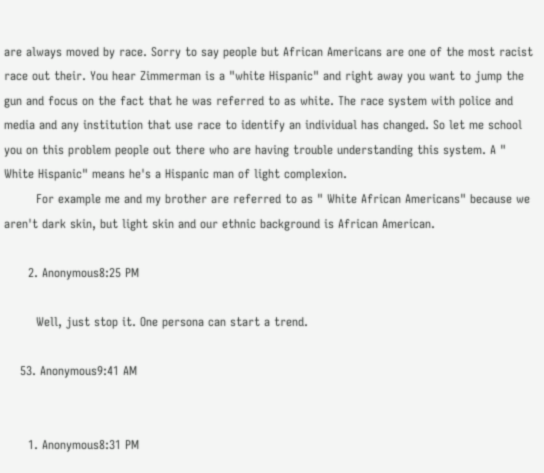are always moved by race. Sorry to say people but African Americans are one of the most racist race out their. You hear Zimmerman is a "white Hispanic" and right away you want to jump the gun and focus on the fact that he was referred to as white. The race system with police and media and any institution that use race to identify an individual has changed. So let me school you on this problem people out there who are having trouble understanding this system. A " White Hispanic" means he's a Hispanic man of light complexion.
        For example me and my brother are referred to as " White African Americans" because we aren't dark skin, but light skin and our ethnic background is African American.

      2. Anonymous8:25 PM

        Well, just stop it. One persona can start a trend.

    53. Anonymous9:41 AM


      1. Anonymous8:31 PM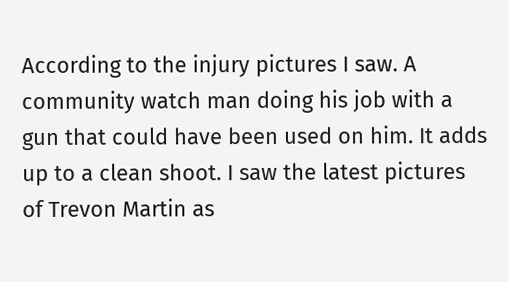According to the injury pictures I saw. A community watch man doing his job with a gun that could have been used on him. It adds up to a clean shoot. I saw the latest pictures of Trevon Martin as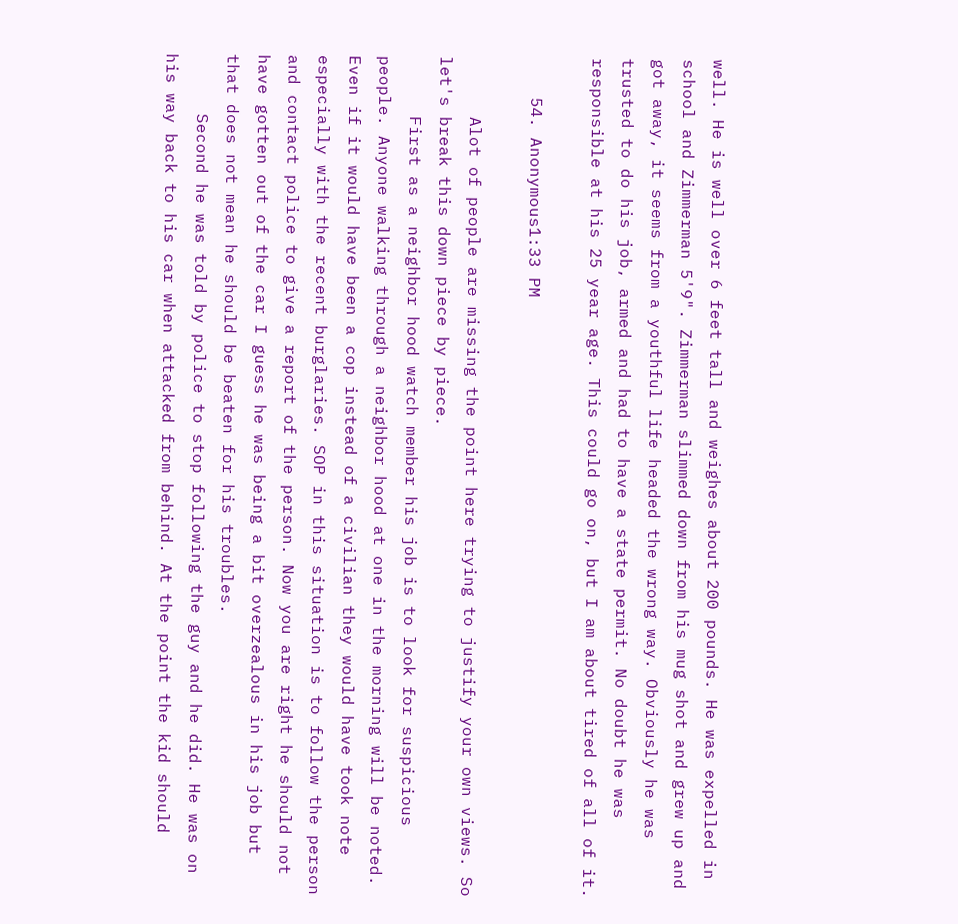well. He is well over 6 feet tall and weighes about 200 pounds. He was expelled in school and Zimmerman 5'9". Zimmerman slimmed down from his mug shot and grew up and got away, it seems from a youthful life headed the wrong way. Obviously he was trusted to do his job, armed and had to have a state permit. No doubt he was responsible at his 25 year age. This could go on, but I am about tired of all of it.

    54. Anonymous1:33 PM

      Alot of people are missing the point here trying to justify your own views. So let's break this down piece by piece.
      First as a neighbor hood watch member his job is to look for suspicious people. Anyone walking through a neighbor hood at one in the morning will be noted. Even if it would have been a cop instead of a civilian they would have took note especially with the recent burglaries. SOP in this situation is to follow the person and contact police to give a report of the person. Now you are right he should not have gotten out of the car I guess he was being a bit overzealous in his job but that does not mean he should be beaten for his troubles.
      Second he was told by police to stop following the guy and he did. He was on his way back to his car when attacked from behind. At the point the kid should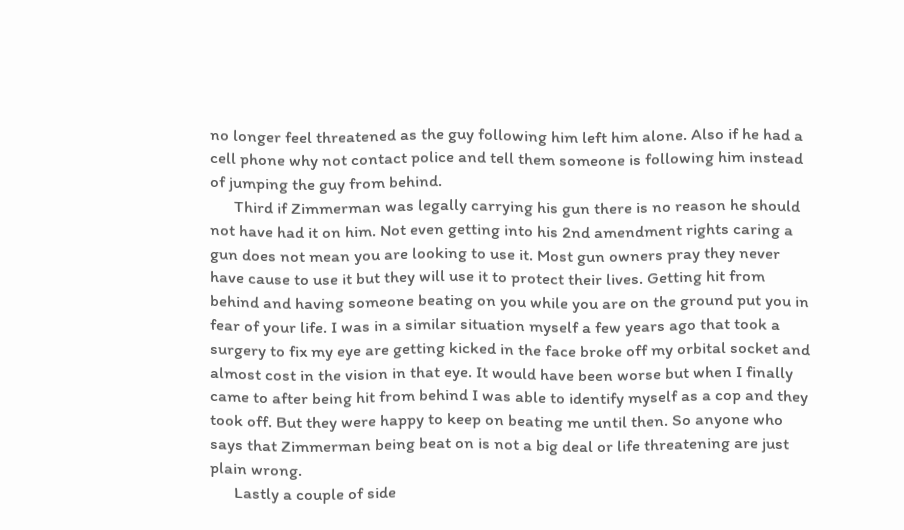no longer feel threatened as the guy following him left him alone. Also if he had a cell phone why not contact police and tell them someone is following him instead of jumping the guy from behind.
      Third if Zimmerman was legally carrying his gun there is no reason he should not have had it on him. Not even getting into his 2nd amendment rights caring a gun does not mean you are looking to use it. Most gun owners pray they never have cause to use it but they will use it to protect their lives. Getting hit from behind and having someone beating on you while you are on the ground put you in fear of your life. I was in a similar situation myself a few years ago that took a surgery to fix my eye are getting kicked in the face broke off my orbital socket and almost cost in the vision in that eye. It would have been worse but when I finally came to after being hit from behind I was able to identify myself as a cop and they took off. But they were happy to keep on beating me until then. So anyone who says that Zimmerman being beat on is not a big deal or life threatening are just plain wrong.
      Lastly a couple of side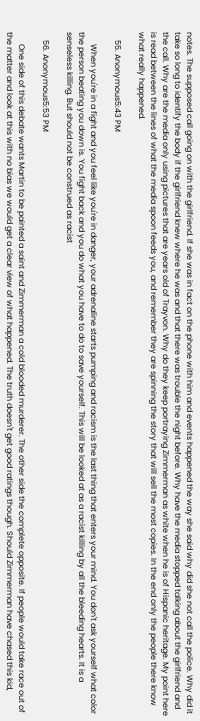notes. The supposed call going on with the girlfriend. If she was in fact on the phone with him and events happened the way she said why did she not call the police. Why did it take so long to identify the body if the girlfriend knew where he was and that there was trouble the night before. Why have the media stopped talking about the girlfriend and the call. Why are the media only using pictures that are years old of Trayvon. Why do they keep portraying Zimmerman as white when he is of Hispanic heritage. My point here is read between the lines of what the media spoon feeds you, and remember they are spinning the story that will sell the most copies. In the end only the people there know what really happened.

    55. Anonymous5:43 PM

      When you're in a fight and you feel like you're in danger, your adrenaline starts pumping and racism is the last thing that enters your mind. You don't ask yourself what color the person beating you down is. You fight back and you do what you have to do to save yourself. This will be looked at as a racist killing by all the bleeding hearts. It is a senseless killing. But should not be construed as racist

    56. Anonymous5:53 PM

      One side of this debate wants Martin to be painted a saint and Zimmerman a cold blooded murderer. The other side the complete opposite. If people would take race out of the matter and look at this with no bias we would get a clear view of what happened. The truth doesn't get good ratings though. Should Zimmerman have chased this kid,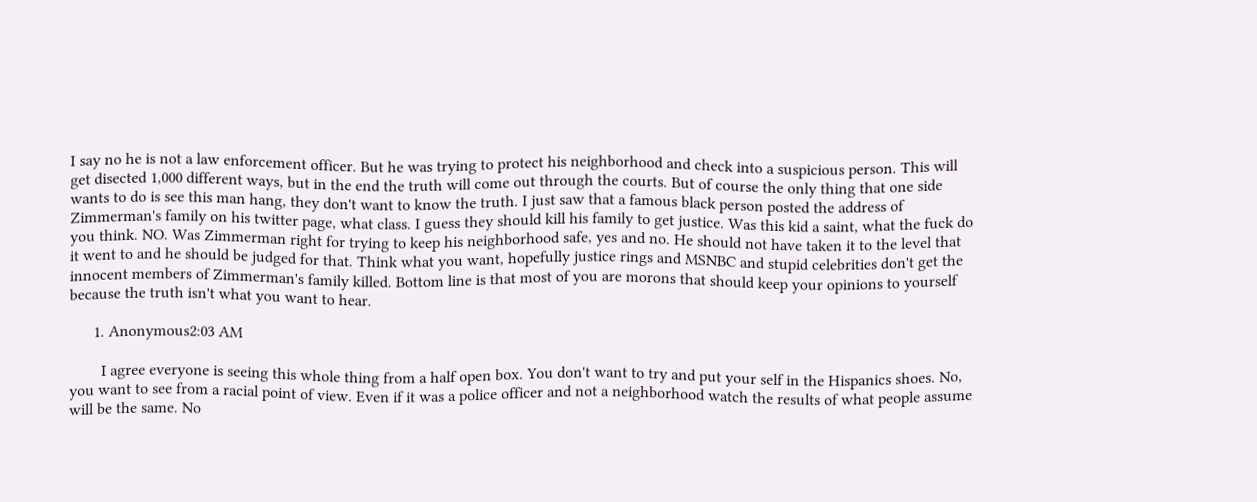I say no he is not a law enforcement officer. But he was trying to protect his neighborhood and check into a suspicious person. This will get disected 1,000 different ways, but in the end the truth will come out through the courts. But of course the only thing that one side wants to do is see this man hang, they don't want to know the truth. I just saw that a famous black person posted the address of Zimmerman's family on his twitter page, what class. I guess they should kill his family to get justice. Was this kid a saint, what the fuck do you think. NO. Was Zimmerman right for trying to keep his neighborhood safe, yes and no. He should not have taken it to the level that it went to and he should be judged for that. Think what you want, hopefully justice rings and MSNBC and stupid celebrities don't get the innocent members of Zimmerman's family killed. Bottom line is that most of you are morons that should keep your opinions to yourself because the truth isn't what you want to hear.

      1. Anonymous2:03 AM

        I agree everyone is seeing this whole thing from a half open box. You don't want to try and put your self in the Hispanics shoes. No, you want to see from a racial point of view. Even if it was a police officer and not a neighborhood watch the results of what people assume will be the same. No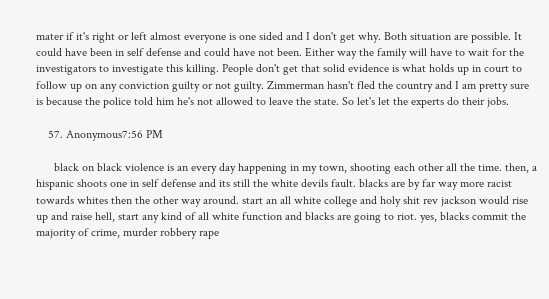mater if it's right or left almost everyone is one sided and I don't get why. Both situation are possible. It could have been in self defense and could have not been. Either way the family will have to wait for the investigators to investigate this killing. People don't get that solid evidence is what holds up in court to follow up on any conviction guilty or not guilty. Zimmerman hasn't fled the country and I am pretty sure is because the police told him he's not allowed to leave the state. So let's let the experts do their jobs.

    57. Anonymous7:56 PM

      black on black violence is an every day happening in my town, shooting each other all the time. then, a hispanic shoots one in self defense and its still the white devils fault. blacks are by far way more racist towards whites then the other way around. start an all white college and holy shit rev jackson would rise up and raise hell, start any kind of all white function and blacks are going to riot. yes, blacks commit the majority of crime, murder robbery rape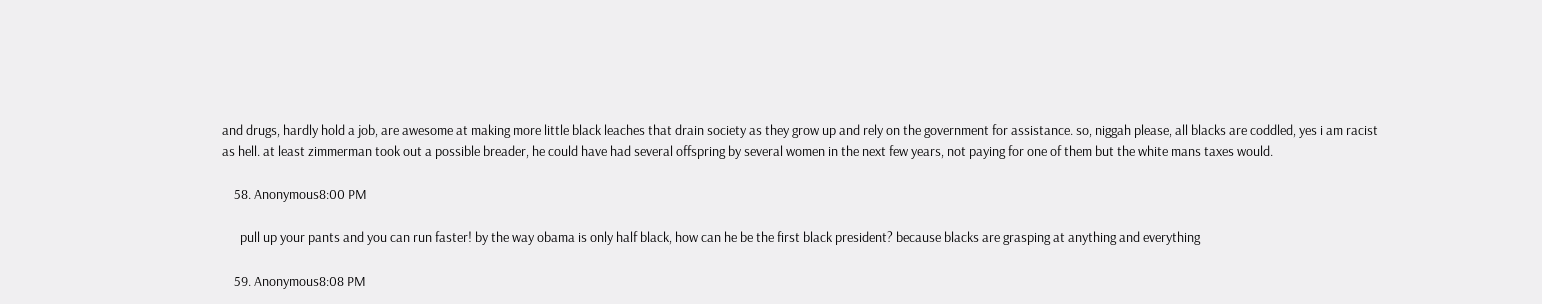and drugs, hardly hold a job, are awesome at making more little black leaches that drain society as they grow up and rely on the government for assistance. so, niggah please, all blacks are coddled, yes i am racist as hell. at least zimmerman took out a possible breader, he could have had several offspring by several women in the next few years, not paying for one of them but the white mans taxes would.

    58. Anonymous8:00 PM

      pull up your pants and you can run faster! by the way obama is only half black, how can he be the first black president? because blacks are grasping at anything and everything

    59. Anonymous8:08 PM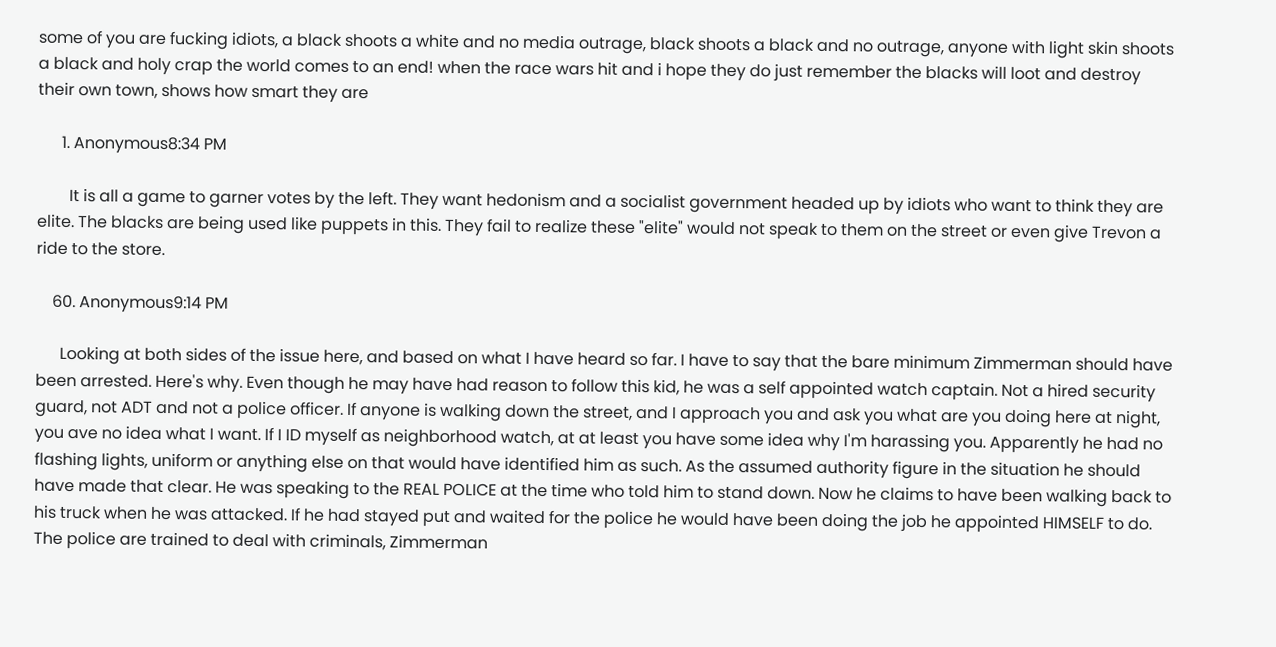some of you are fucking idiots, a black shoots a white and no media outrage, black shoots a black and no outrage, anyone with light skin shoots a black and holy crap the world comes to an end! when the race wars hit and i hope they do just remember the blacks will loot and destroy their own town, shows how smart they are

      1. Anonymous8:34 PM

        It is all a game to garner votes by the left. They want hedonism and a socialist government headed up by idiots who want to think they are elite. The blacks are being used like puppets in this. They fail to realize these "elite" would not speak to them on the street or even give Trevon a ride to the store.

    60. Anonymous9:14 PM

      Looking at both sides of the issue here, and based on what I have heard so far. I have to say that the bare minimum Zimmerman should have been arrested. Here's why. Even though he may have had reason to follow this kid, he was a self appointed watch captain. Not a hired security guard, not ADT and not a police officer. If anyone is walking down the street, and I approach you and ask you what are you doing here at night, you ave no idea what I want. If I ID myself as neighborhood watch, at at least you have some idea why I'm harassing you. Apparently he had no flashing lights, uniform or anything else on that would have identified him as such. As the assumed authority figure in the situation he should have made that clear. He was speaking to the REAL POLICE at the time who told him to stand down. Now he claims to have been walking back to his truck when he was attacked. If he had stayed put and waited for the police he would have been doing the job he appointed HIMSELF to do. The police are trained to deal with criminals, Zimmerman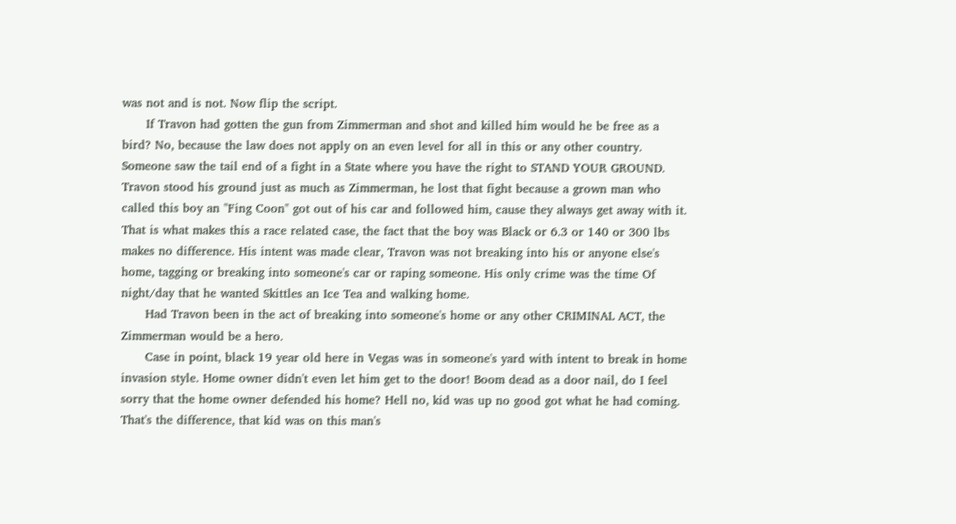was not and is not. Now flip the script.
      If Travon had gotten the gun from Zimmerman and shot and killed him would he be free as a bird? No, because the law does not apply on an even level for all in this or any other country. Someone saw the tail end of a fight in a State where you have the right to STAND YOUR GROUND. Travon stood his ground just as much as Zimmerman, he lost that fight because a grown man who called this boy an "Fing Coon" got out of his car and followed him, cause they always get away with it. That is what makes this a race related case, the fact that the boy was Black or 6.3 or 140 or 300 lbs makes no difference. His intent was made clear, Travon was not breaking into his or anyone else's home, tagging or breaking into someone's car or raping someone. His only crime was the time Of night/day that he wanted Skittles an Ice Tea and walking home.
      Had Travon been in the act of breaking into someone's home or any other CRIMINAL ACT, the Zimmerman would be a hero.
      Case in point, black 19 year old here in Vegas was in someone's yard with intent to break in home invasion style. Home owner didn't even let him get to the door! Boom dead as a door nail, do I feel sorry that the home owner defended his home? Hell no, kid was up no good got what he had coming. That's the difference, that kid was on this man's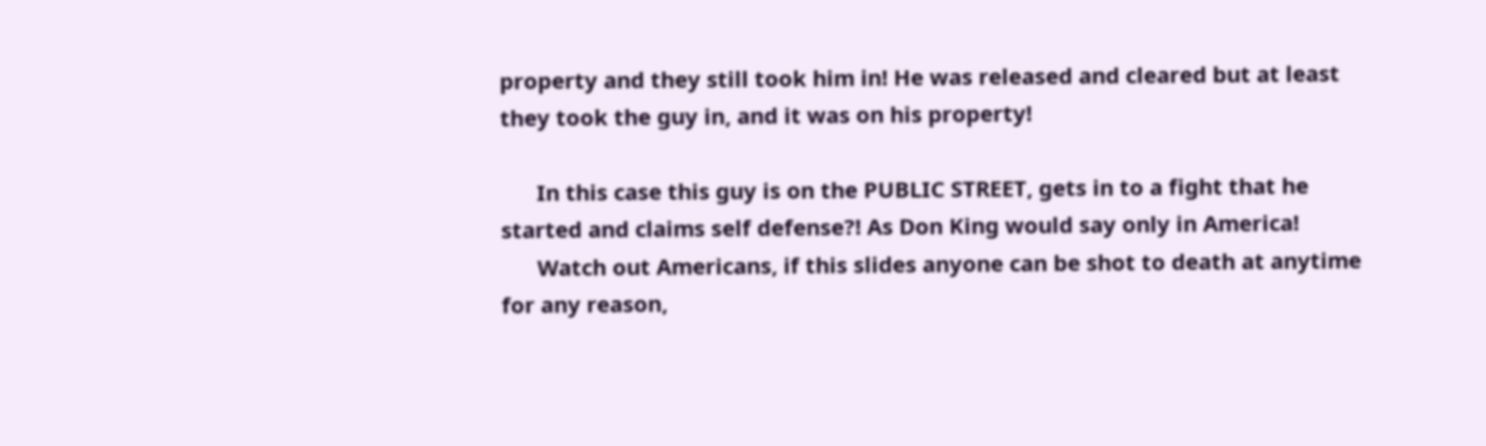property and they still took him in! He was released and cleared but at least they took the guy in, and it was on his property!

      In this case this guy is on the PUBLIC STREET, gets in to a fight that he started and claims self defense?! As Don King would say only in America!
      Watch out Americans, if this slides anyone can be shot to death at anytime for any reason,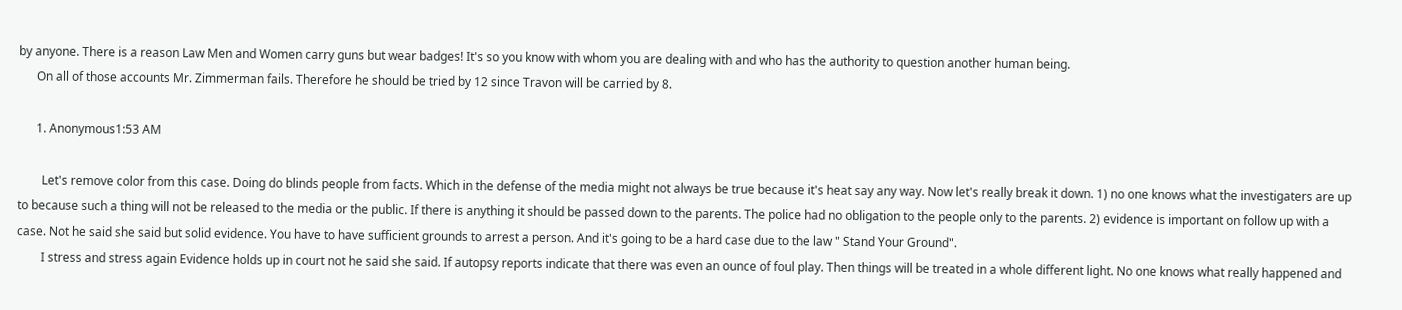by anyone. There is a reason Law Men and Women carry guns but wear badges! It's so you know with whom you are dealing with and who has the authority to question another human being.
      On all of those accounts Mr. Zimmerman fails. Therefore he should be tried by 12 since Travon will be carried by 8.

      1. Anonymous1:53 AM

        Let's remove color from this case. Doing do blinds people from facts. Which in the defense of the media might not always be true because it's heat say any way. Now let's really break it down. 1) no one knows what the investigaters are up to because such a thing will not be released to the media or the public. If there is anything it should be passed down to the parents. The police had no obligation to the people only to the parents. 2) evidence is important on follow up with a case. Not he said she said but solid evidence. You have to have sufficient grounds to arrest a person. And it's going to be a hard case due to the law " Stand Your Ground".
        I stress and stress again Evidence holds up in court not he said she said. If autopsy reports indicate that there was even an ounce of foul play. Then things will be treated in a whole different light. No one knows what really happened and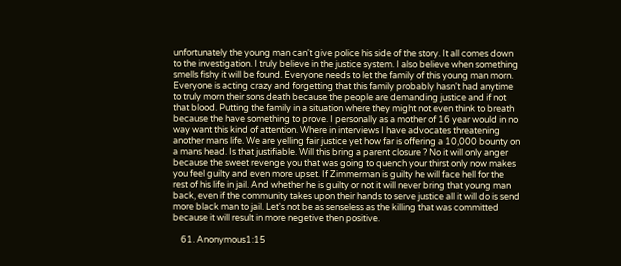unfortunately the young man can't give police his side of the story. It all comes down to the investigation. I truly believe in the justice system. I also believe when something smells fishy it will be found. Everyone needs to let the family of this young man morn. Everyone is acting crazy and forgetting that this family probably hasn't had anytime to truly morn their sons death because the people are demanding justice and if not that blood. Putting the family in a situation where they might not even think to breath because the have something to prove. I personally as a mother of 16 year would in no way want this kind of attention. Where in interviews I have advocates threatening another mans life. We are yelling fair justice yet how far is offering a 10,000 bounty on a mans head. Is that justifiable. Will this bring a parent closure ? No it will only anger because the sweet revenge you that was going to quench your thirst only now makes you feel guilty and even more upset. If Zimmerman is guilty he will face hell for the rest of his life in jail. And whether he is guilty or not it will never bring that young man back, even if the community takes upon their hands to serve justice all it will do is send more black man to jail. Let's not be as senseless as the killing that was committed because it will result in more negetive then positive.

    61. Anonymous1:15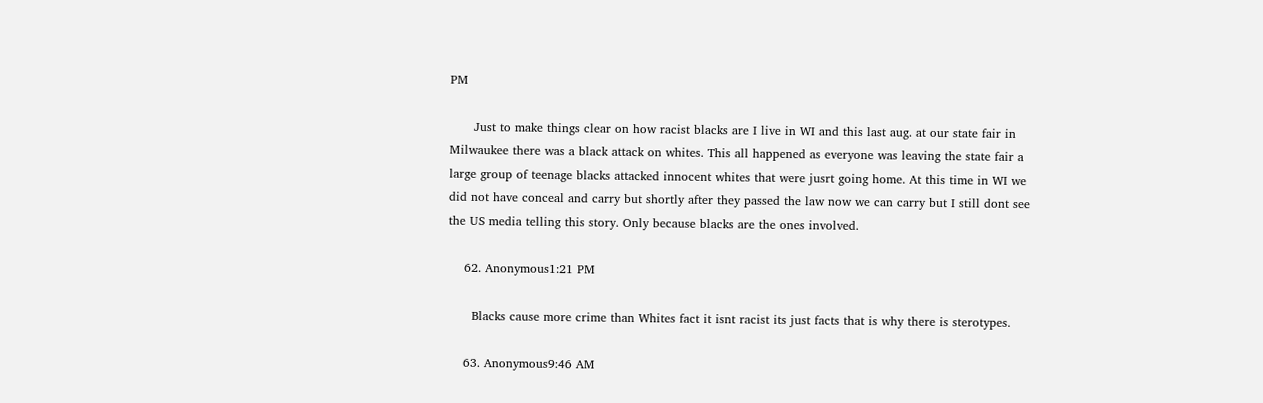PM

      Just to make things clear on how racist blacks are I live in WI and this last aug. at our state fair in Milwaukee there was a black attack on whites. This all happened as everyone was leaving the state fair a large group of teenage blacks attacked innocent whites that were jusrt going home. At this time in WI we did not have conceal and carry but shortly after they passed the law now we can carry but I still dont see the US media telling this story. Only because blacks are the ones involved.

    62. Anonymous1:21 PM

      Blacks cause more crime than Whites fact it isnt racist its just facts that is why there is sterotypes.

    63. Anonymous9:46 AM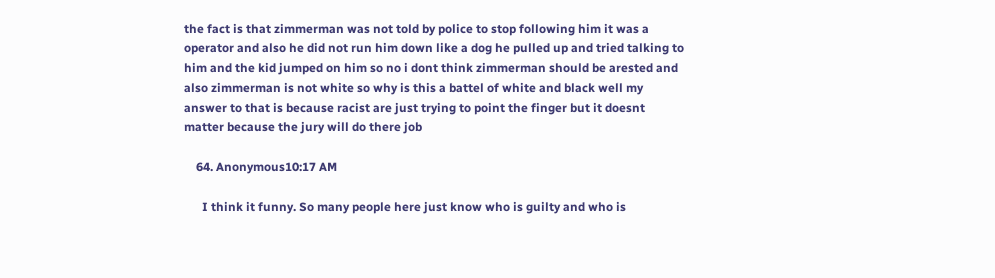the fact is that zimmerman was not told by police to stop following him it was a operator and also he did not run him down like a dog he pulled up and tried talking to him and the kid jumped on him so no i dont think zimmerman should be arested and also zimmerman is not white so why is this a battel of white and black well my answer to that is because racist are just trying to point the finger but it doesnt matter because the jury will do there job

    64. Anonymous10:17 AM

      I think it funny. So many people here just know who is guilty and who is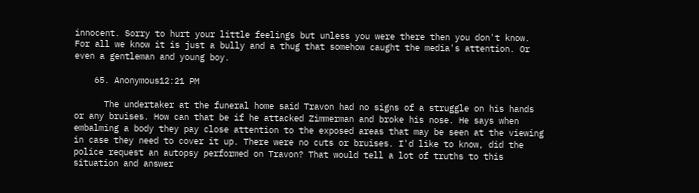innocent. Sorry to hurt your little feelings but unless you were there then you don't know. For all we know it is just a bully and a thug that somehow caught the media's attention. Or even a gentleman and young boy.

    65. Anonymous12:21 PM

      The undertaker at the funeral home said Travon had no signs of a struggle on his hands or any bruises. How can that be if he attacked Zimmerman and broke his nose. He says when embalming a body they pay close attention to the exposed areas that may be seen at the viewing in case they need to cover it up. There were no cuts or bruises. I'd like to know, did the police request an autopsy performed on Travon? That would tell a lot of truths to this situation and answer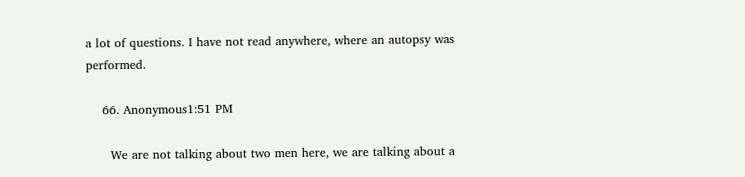a lot of questions. I have not read anywhere, where an autopsy was performed.

    66. Anonymous1:51 PM

      We are not talking about two men here, we are talking about a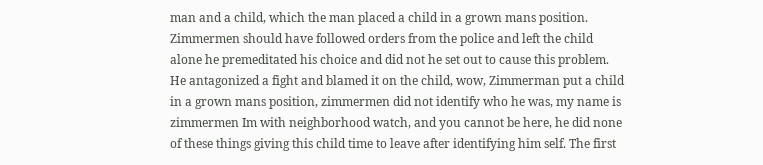man and a child, which the man placed a child in a grown mans position. Zimmermen should have followed orders from the police and left the child alone he premeditated his choice and did not he set out to cause this problem. He antagonized a fight and blamed it on the child, wow, Zimmerman put a child in a grown mans position, zimmermen did not identify who he was, my name is zimmermen Im with neighborhood watch, and you cannot be here, he did none of these things giving this child time to leave after identifying him self. The first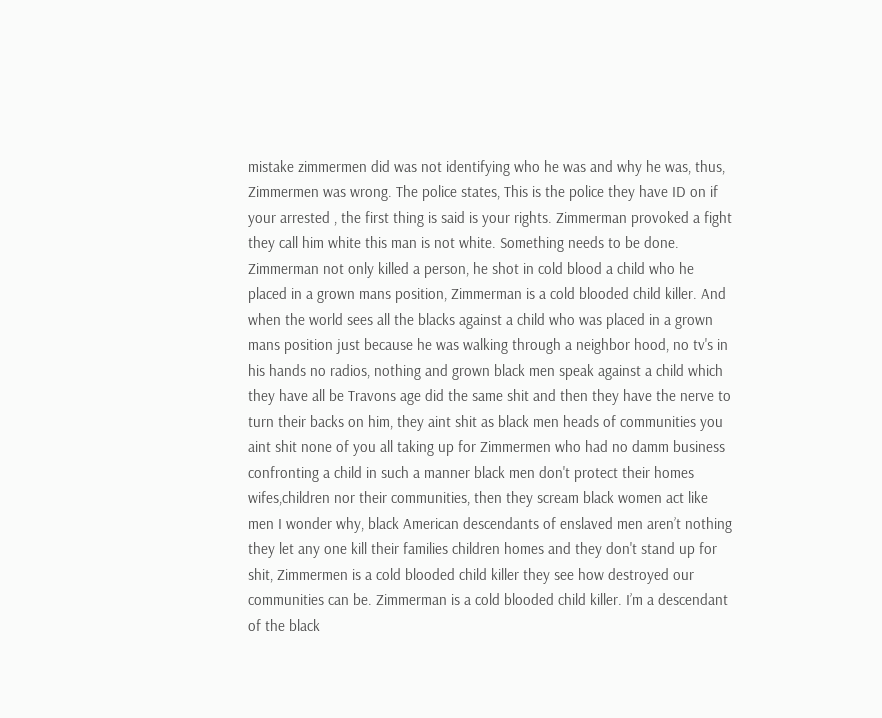mistake zimmermen did was not identifying who he was and why he was, thus, Zimmermen was wrong. The police states, This is the police they have ID on if your arrested , the first thing is said is your rights. Zimmerman provoked a fight they call him white this man is not white. Something needs to be done. Zimmerman not only killed a person, he shot in cold blood a child who he placed in a grown mans position, Zimmerman is a cold blooded child killer. And when the world sees all the blacks against a child who was placed in a grown mans position just because he was walking through a neighbor hood, no tv's in his hands no radios, nothing and grown black men speak against a child which they have all be Travons age did the same shit and then they have the nerve to turn their backs on him, they aint shit as black men heads of communities you aint shit none of you all taking up for Zimmermen who had no damm business confronting a child in such a manner black men don't protect their homes wifes,children nor their communities, then they scream black women act like men I wonder why, black American descendants of enslaved men aren’t nothing they let any one kill their families children homes and they don't stand up for shit, Zimmermen is a cold blooded child killer they see how destroyed our communities can be. Zimmerman is a cold blooded child killer. I’m a descendant of the black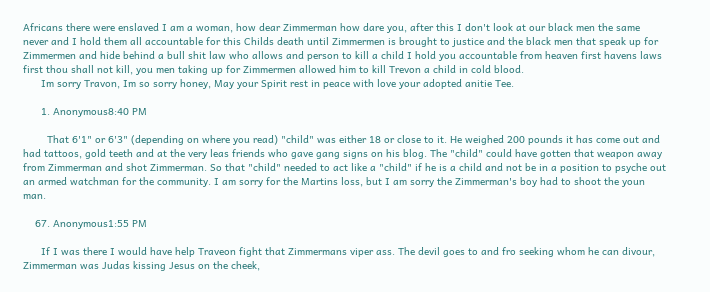Africans there were enslaved I am a woman, how dear Zimmerman how dare you, after this I don't look at our black men the same never and I hold them all accountable for this Childs death until Zimmermen is brought to justice and the black men that speak up for Zimmermen and hide behind a bull shit law who allows and person to kill a child I hold you accountable from heaven first havens laws first thou shall not kill, you men taking up for Zimmermen allowed him to kill Trevon a child in cold blood.
      Im sorry Travon, Im so sorry honey, May your Spirit rest in peace with love your adopted anitie Tee.

      1. Anonymous8:40 PM

        That 6'1" or 6'3" (depending on where you read) "child" was either 18 or close to it. He weighed 200 pounds it has come out and had tattoos, gold teeth and at the very leas friends who gave gang signs on his blog. The "child" could have gotten that weapon away from Zimmerman and shot Zimmerman. So that "child" needed to act like a "child" if he is a child and not be in a position to psyche out an armed watchman for the community. I am sorry for the Martins loss, but I am sorry the Zimmerman's boy had to shoot the youn man.

    67. Anonymous1:55 PM

      If I was there I would have help Traveon fight that Zimmermans viper ass. The devil goes to and fro seeking whom he can divour, Zimmerman was Judas kissing Jesus on the cheek,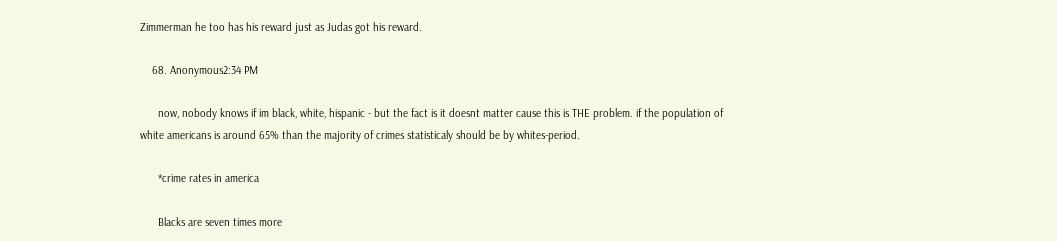Zimmerman he too has his reward just as Judas got his reward.

    68. Anonymous2:34 PM

      now, nobody knows if im black, white, hispanic - but the fact is it doesnt matter cause this is THE problem. if the population of white americans is around 65% than the majority of crimes statisticaly should be by whites-period.

      *crime rates in america

      Blacks are seven times more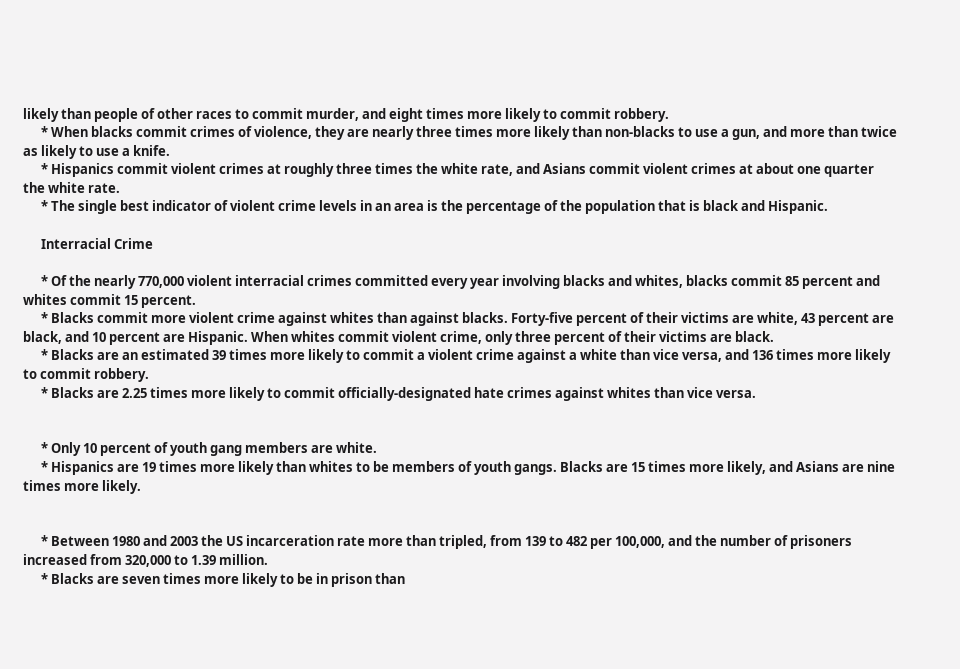likely than people of other races to commit murder, and eight times more likely to commit robbery.
      * When blacks commit crimes of violence, they are nearly three times more likely than non-blacks to use a gun, and more than twice as likely to use a knife.
      * Hispanics commit violent crimes at roughly three times the white rate, and Asians commit violent crimes at about one quarter the white rate.
      * The single best indicator of violent crime levels in an area is the percentage of the population that is black and Hispanic.

      Interracial Crime

      * Of the nearly 770,000 violent interracial crimes committed every year involving blacks and whites, blacks commit 85 percent and whites commit 15 percent.
      * Blacks commit more violent crime against whites than against blacks. Forty-five percent of their victims are white, 43 percent are black, and 10 percent are Hispanic. When whites commit violent crime, only three percent of their victims are black.
      * Blacks are an estimated 39 times more likely to commit a violent crime against a white than vice versa, and 136 times more likely to commit robbery.
      * Blacks are 2.25 times more likely to commit officially-designated hate crimes against whites than vice versa.


      * Only 10 percent of youth gang members are white.
      * Hispanics are 19 times more likely than whites to be members of youth gangs. Blacks are 15 times more likely, and Asians are nine times more likely.


      * Between 1980 and 2003 the US incarceration rate more than tripled, from 139 to 482 per 100,000, and the number of prisoners increased from 320,000 to 1.39 million.
      * Blacks are seven times more likely to be in prison than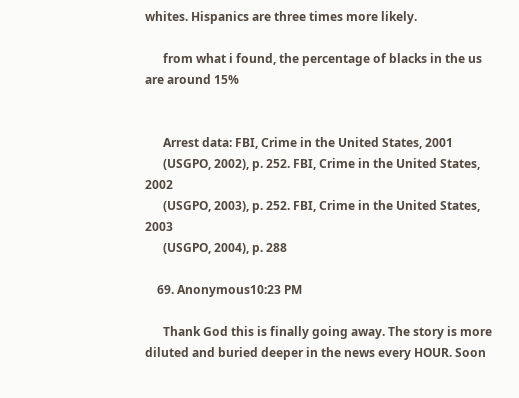whites. Hispanics are three times more likely.

      from what i found, the percentage of blacks in the us are around 15%


      Arrest data: FBI, Crime in the United States, 2001
      (USGPO, 2002), p. 252. FBI, Crime in the United States, 2002
      (USGPO, 2003), p. 252. FBI, Crime in the United States, 2003
      (USGPO, 2004), p. 288

    69. Anonymous10:23 PM

      Thank God this is finally going away. The story is more diluted and buried deeper in the news every HOUR. Soon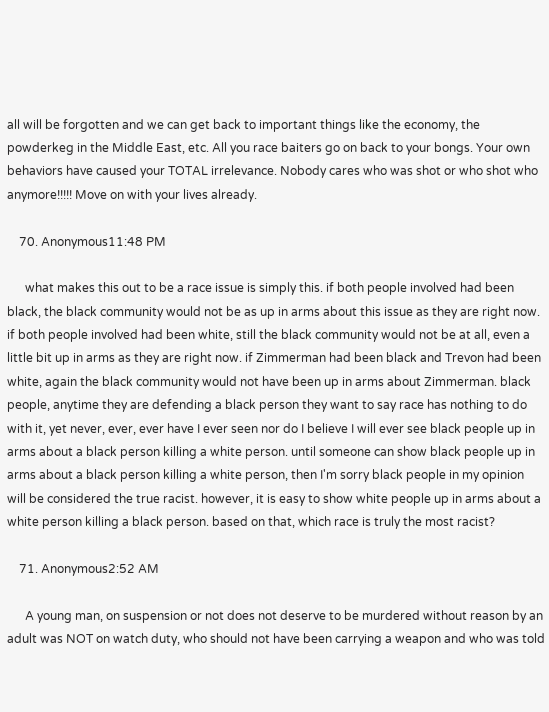all will be forgotten and we can get back to important things like the economy, the powderkeg in the Middle East, etc. All you race baiters go on back to your bongs. Your own behaviors have caused your TOTAL irrelevance. Nobody cares who was shot or who shot who anymore!!!!! Move on with your lives already.

    70. Anonymous11:48 PM

      what makes this out to be a race issue is simply this. if both people involved had been black, the black community would not be as up in arms about this issue as they are right now. if both people involved had been white, still the black community would not be at all, even a little bit up in arms as they are right now. if Zimmerman had been black and Trevon had been white, again the black community would not have been up in arms about Zimmerman. black people, anytime they are defending a black person they want to say race has nothing to do with it, yet never, ever, ever have I ever seen nor do I believe I will ever see black people up in arms about a black person killing a white person. until someone can show black people up in arms about a black person killing a white person, then I'm sorry black people in my opinion will be considered the true racist. however, it is easy to show white people up in arms about a white person killing a black person. based on that, which race is truly the most racist?

    71. Anonymous2:52 AM

      A young man, on suspension or not does not deserve to be murdered without reason by an adult was NOT on watch duty, who should not have been carrying a weapon and who was told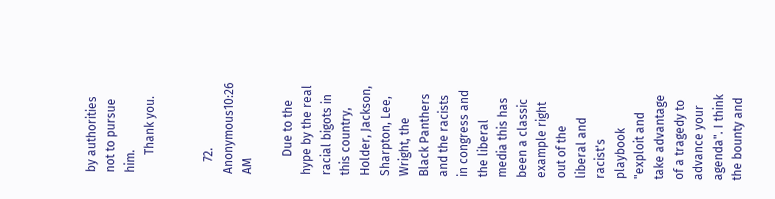by authorities not to pursue him.
      Thank you.


    72. Anonymous10:26 AM

      Due to the hype by the real racial bigots in this country, Holder, Jackson, Sharpton, Lee, Wright, the Black Panthers and the racists in congress and the liberal media this has been a classic example right out of the liberal and racist's playbook "exploit and take advantage of a tragedy to advance your agenda". I think the bounty and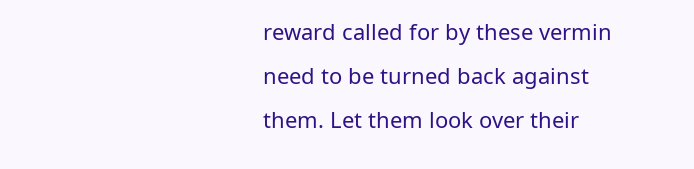reward called for by these vermin need to be turned back against them. Let them look over their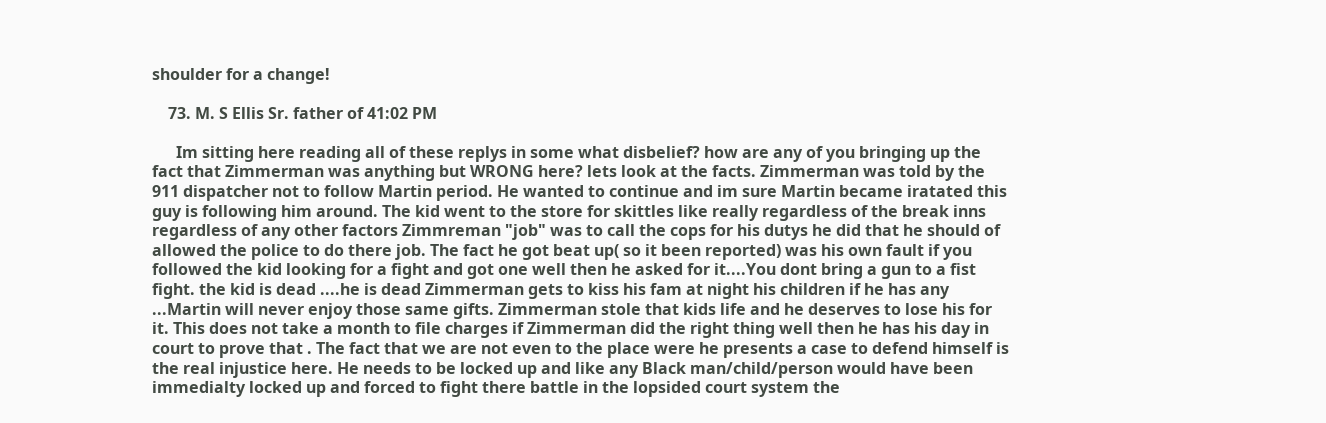shoulder for a change!

    73. M. S Ellis Sr. father of 41:02 PM

      Im sitting here reading all of these replys in some what disbelief? how are any of you bringing up the fact that Zimmerman was anything but WRONG here? lets look at the facts. Zimmerman was told by the 911 dispatcher not to follow Martin period. He wanted to continue and im sure Martin became iratated this guy is following him around. The kid went to the store for skittles like really regardless of the break inns regardless of any other factors Zimmreman "job" was to call the cops for his dutys he did that he should of allowed the police to do there job. The fact he got beat up( so it been reported) was his own fault if you followed the kid looking for a fight and got one well then he asked for it....You dont bring a gun to a fist fight. the kid is dead ....he is dead Zimmerman gets to kiss his fam at night his children if he has any ...Martin will never enjoy those same gifts. Zimmerman stole that kids life and he deserves to lose his for it. This does not take a month to file charges if Zimmerman did the right thing well then he has his day in court to prove that . The fact that we are not even to the place were he presents a case to defend himself is the real injustice here. He needs to be locked up and like any Black man/child/person would have been immedialty locked up and forced to fight there battle in the lopsided court system the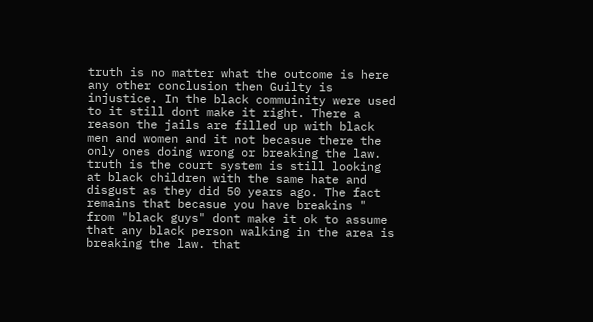truth is no matter what the outcome is here any other conclusion then Guilty is injustice. In the black commuinity were used to it still dont make it right. There a reason the jails are filled up with black men and women and it not becasue there the only ones doing wrong or breaking the law. truth is the court system is still looking at black children with the same hate and disgust as they did 50 years ago. The fact remains that becasue you have breakins " from "black guys" dont make it ok to assume that any black person walking in the area is breaking the law. that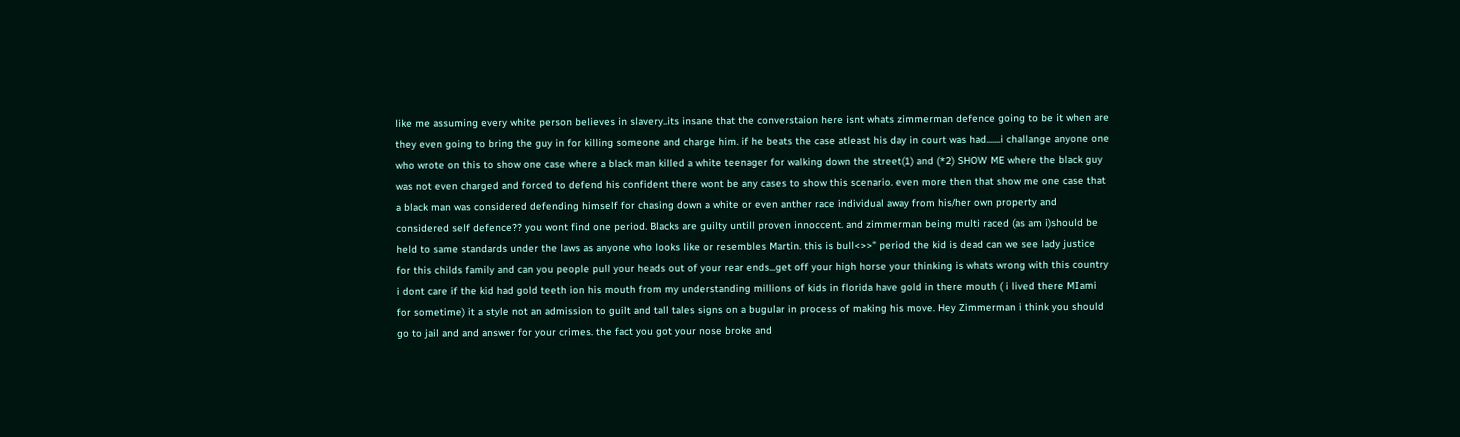like me assuming every white person believes in slavery..its insane that the converstaion here isnt whats zimmerman defence going to be it when are they even going to bring the guy in for killing someone and charge him. if he beats the case atleast his day in court was had.......i challange anyone one who wrote on this to show one case where a black man killed a white teenager for walking down the street(1) and (*2) SHOW ME where the black guy was not even charged and forced to defend his confident there wont be any cases to show this scenario. even more then that show me one case that a black man was considered defending himself for chasing down a white or even anther race individual away from his/her own property and considered self defence?? you wont find one period. Blacks are guilty untill proven innoccent. and zimmerman being multi raced (as am i)should be held to same standards under the laws as anyone who looks like or resembles Martin. this is bull<>>" period the kid is dead can we see lady justice for this childs family and can you people pull your heads out of your rear ends...get off your high horse your thinking is whats wrong with this country i dont care if the kid had gold teeth ion his mouth from my understanding millions of kids in florida have gold in there mouth ( i lived there MIami for sometime) it a style not an admission to guilt and tall tales signs on a bugular in process of making his move. Hey Zimmerman i think you should go to jail and and answer for your crimes. the fact you got your nose broke and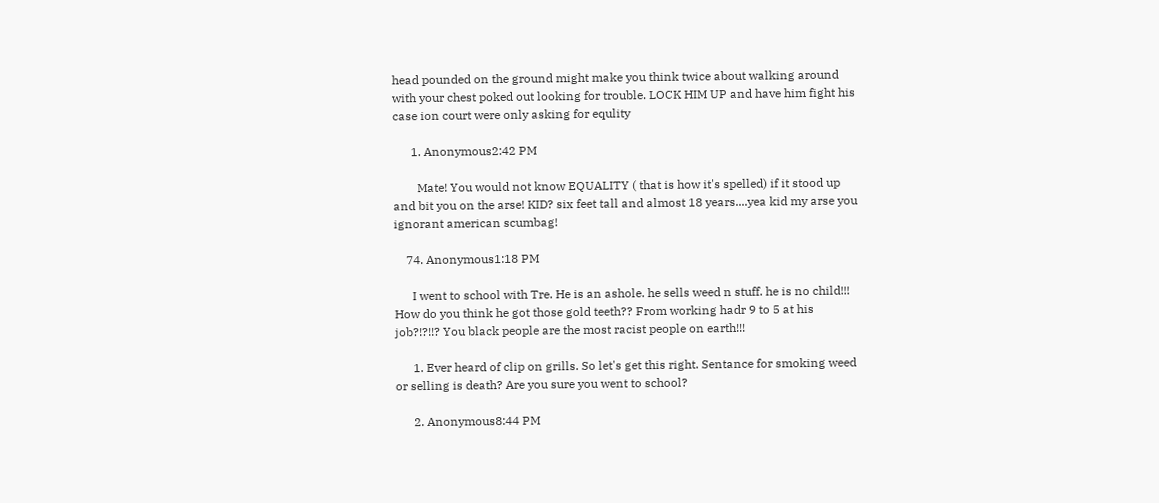head pounded on the ground might make you think twice about walking around with your chest poked out looking for trouble. LOCK HIM UP and have him fight his case ion court were only asking for equlity

      1. Anonymous2:42 PM

        Mate! You would not know EQUALITY ( that is how it's spelled) if it stood up and bit you on the arse! KID? six feet tall and almost 18 years....yea kid my arse you ignorant american scumbag!

    74. Anonymous1:18 PM

      I went to school with Tre. He is an ashole. he sells weed n stuff. he is no child!!! How do you think he got those gold teeth?? From working hadr 9 to 5 at his job?!?!!? You black people are the most racist people on earth!!!

      1. Ever heard of clip on grills. So let's get this right. Sentance for smoking weed or selling is death? Are you sure you went to school?

      2. Anonymous8:44 PM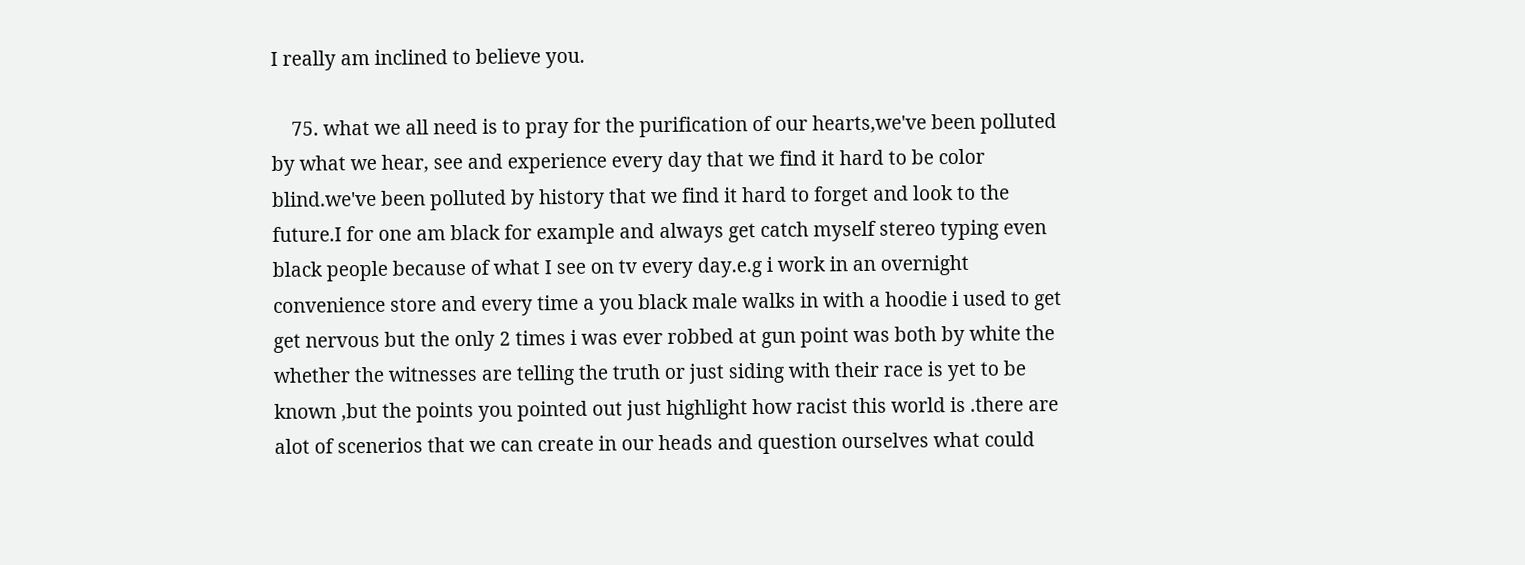I really am inclined to believe you.

    75. what we all need is to pray for the purification of our hearts,we've been polluted by what we hear, see and experience every day that we find it hard to be color blind.we've been polluted by history that we find it hard to forget and look to the future.I for one am black for example and always get catch myself stereo typing even black people because of what I see on tv every day.e.g i work in an overnight convenience store and every time a you black male walks in with a hoodie i used to get get nervous but the only 2 times i was ever robbed at gun point was both by white the whether the witnesses are telling the truth or just siding with their race is yet to be known ,but the points you pointed out just highlight how racist this world is .there are alot of scenerios that we can create in our heads and question ourselves what could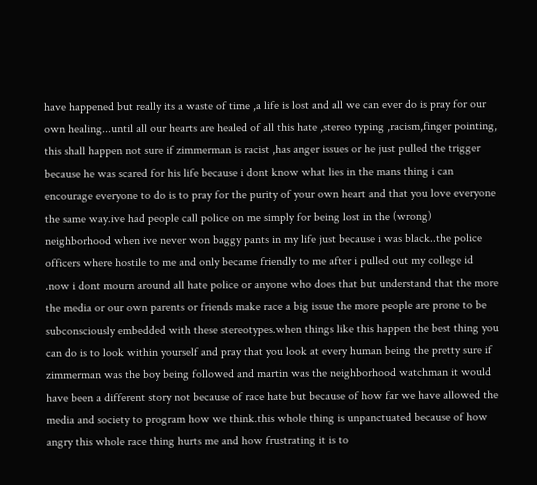have happened but really its a waste of time ,a life is lost and all we can ever do is pray for our own healing...until all our hearts are healed of all this hate ,stereo typing ,racism,finger pointing, this shall happen not sure if zimmerman is racist ,has anger issues or he just pulled the trigger because he was scared for his life because i dont know what lies in the mans thing i can encourage everyone to do is to pray for the purity of your own heart and that you love everyone the same way.ive had people call police on me simply for being lost in the (wrong) neighborhood when ive never won baggy pants in my life just because i was black..the police officers where hostile to me and only became friendly to me after i pulled out my college id .now i dont mourn around all hate police or anyone who does that but understand that the more the media or our own parents or friends make race a big issue the more people are prone to be subconsciously embedded with these stereotypes.when things like this happen the best thing you can do is to look within yourself and pray that you look at every human being the pretty sure if zimmerman was the boy being followed and martin was the neighborhood watchman it would have been a different story not because of race hate but because of how far we have allowed the media and society to program how we think.this whole thing is unpanctuated because of how angry this whole race thing hurts me and how frustrating it is to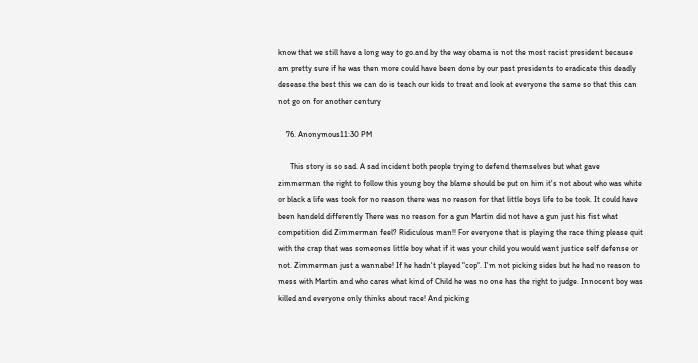know that we still have a long way to go.and by the way obama is not the most racist president because am pretty sure if he was then more could have been done by our past presidents to eradicate this deadly desease.the best this we can do is teach our kids to treat and look at everyone the same so that this can not go on for another century

    76. Anonymous11:30 PM

      This story is so sad. A sad incident both people trying to defend themselves but what gave zimmerman the right to follow this young boy the blame should be put on him it's not about who was white or black a life was took for no reason there was no reason for that little boys life to be took. It could have been handeld differently There was no reason for a gun Martin did not have a gun just his fist what competition did Zimmerman feel? Ridiculous man!! For everyone that is playing the race thing please quit with the crap that was someones little boy what if it was your child you would want justice self defense or not. Zimmerman just a wannabe! If he hadn't played "cop". I'm not picking sides but he had no reason to mess with Martin and who cares what kind of Child he was no one has the right to judge. Innocent boy was killed and everyone only thinks about race! And picking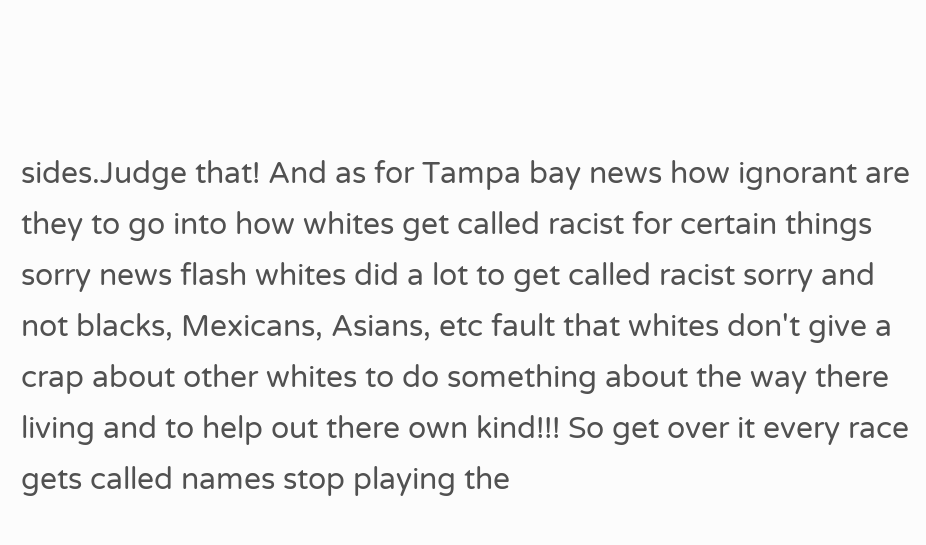sides.Judge that! And as for Tampa bay news how ignorant are they to go into how whites get called racist for certain things sorry news flash whites did a lot to get called racist sorry and not blacks, Mexicans, Asians, etc fault that whites don't give a crap about other whites to do something about the way there living and to help out there own kind!!! So get over it every race gets called names stop playing the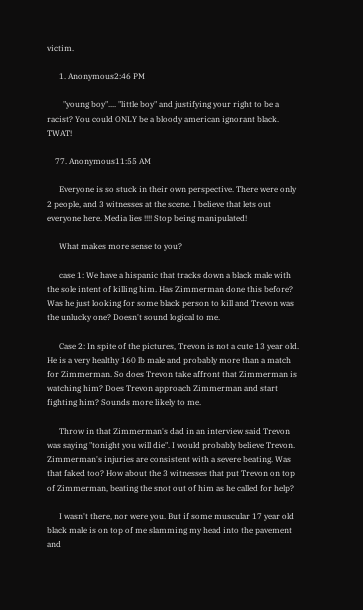victim.

      1. Anonymous2:46 PM

        "young boy".... "little boy" and justifying your right to be a racist? You could ONLY be a bloody american ignorant black. TWAT!

    77. Anonymous11:55 AM

      Everyone is so stuck in their own perspective. There were only 2 people, and 3 witnesses at the scene. I believe that lets out everyone here. Media lies !!!! Stop being manipulated!

      What makes more sense to you?

      case 1: We have a hispanic that tracks down a black male with the sole intent of killing him. Has Zimmerman done this before? Was he just looking for some black person to kill and Trevon was the unlucky one? Doesn't sound logical to me.

      Case 2: In spite of the pictures, Trevon is not a cute 13 year old. He is a very healthy 160 lb male and probably more than a match for Zimmerman. So does Trevon take affront that Zimmerman is watching him? Does Trevon approach Zimmerman and start fighting him? Sounds more likely to me.

      Throw in that Zimmerman's dad in an interview said Trevon was saying "tonight you will die". I would probably believe Trevon. Zimmerman's injuries are consistent with a severe beating. Was that faked too? How about the 3 witnesses that put Trevon on top of Zimmerman, beating the snot out of him as he called for help?

      I wasn't there, nor were you. But if some muscular 17 year old black male is on top of me slamming my head into the pavement and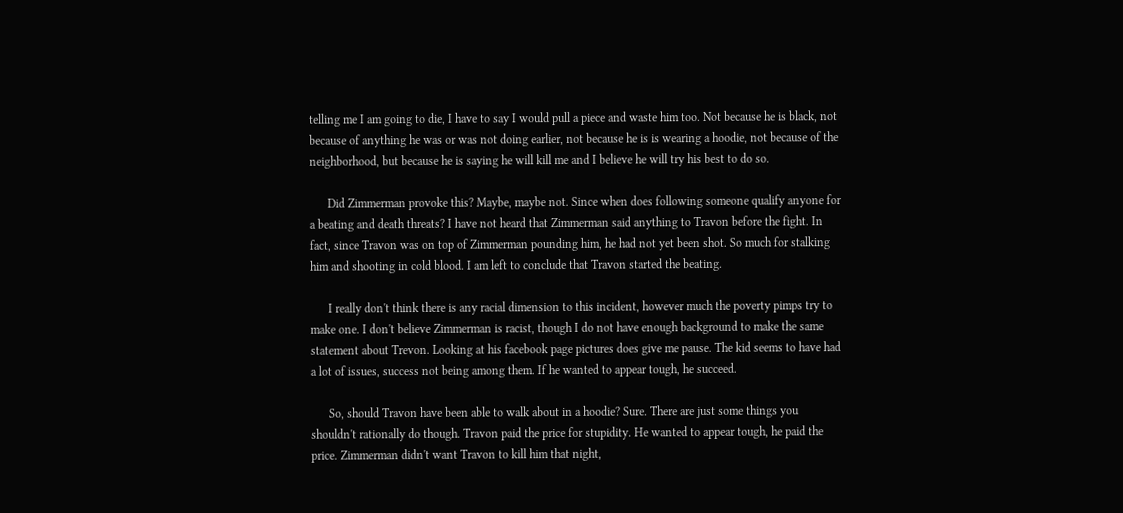telling me I am going to die, I have to say I would pull a piece and waste him too. Not because he is black, not because of anything he was or was not doing earlier, not because he is is wearing a hoodie, not because of the neighborhood, but because he is saying he will kill me and I believe he will try his best to do so.

      Did Zimmerman provoke this? Maybe, maybe not. Since when does following someone qualify anyone for a beating and death threats? I have not heard that Zimmerman said anything to Travon before the fight. In fact, since Travon was on top of Zimmerman pounding him, he had not yet been shot. So much for stalking him and shooting in cold blood. I am left to conclude that Travon started the beating.

      I really don't think there is any racial dimension to this incident, however much the poverty pimps try to make one. I don't believe Zimmerman is racist, though I do not have enough background to make the same statement about Trevon. Looking at his facebook page pictures does give me pause. The kid seems to have had a lot of issues, success not being among them. If he wanted to appear tough, he succeed.

      So, should Travon have been able to walk about in a hoodie? Sure. There are just some things you shouldn't rationally do though. Travon paid the price for stupidity. He wanted to appear tough, he paid the price. Zimmerman didn't want Travon to kill him that night,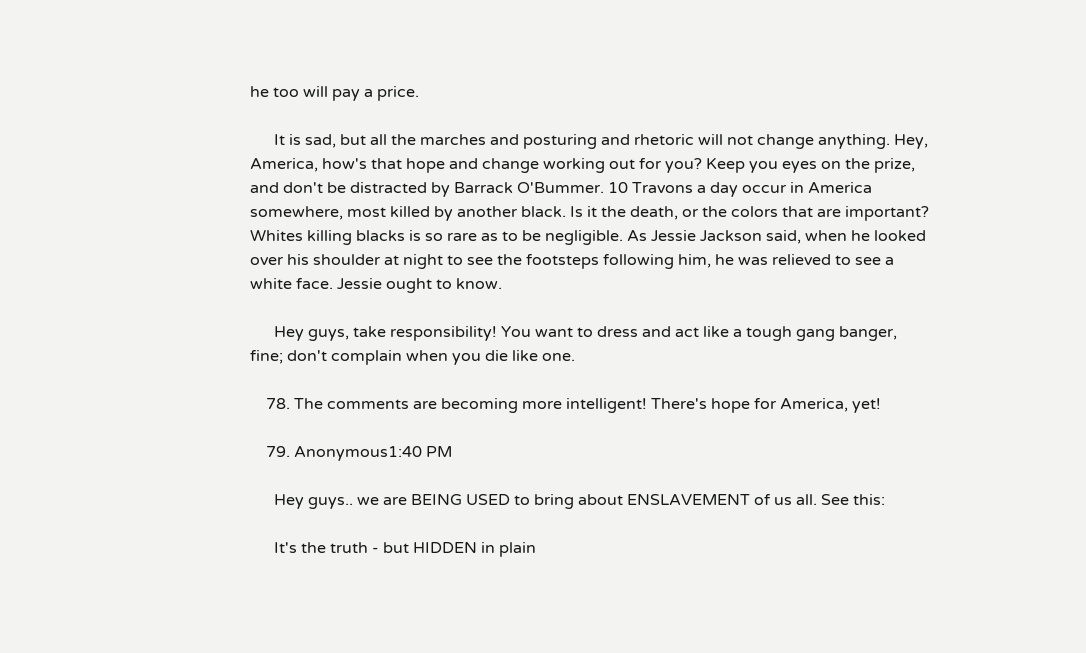he too will pay a price.

      It is sad, but all the marches and posturing and rhetoric will not change anything. Hey, America, how's that hope and change working out for you? Keep you eyes on the prize, and don't be distracted by Barrack O'Bummer. 10 Travons a day occur in America somewhere, most killed by another black. Is it the death, or the colors that are important? Whites killing blacks is so rare as to be negligible. As Jessie Jackson said, when he looked over his shoulder at night to see the footsteps following him, he was relieved to see a white face. Jessie ought to know.

      Hey guys, take responsibility! You want to dress and act like a tough gang banger, fine; don't complain when you die like one.

    78. The comments are becoming more intelligent! There's hope for America, yet!

    79. Anonymous1:40 PM

      Hey guys.. we are BEING USED to bring about ENSLAVEMENT of us all. See this:

      It's the truth - but HIDDEN in plain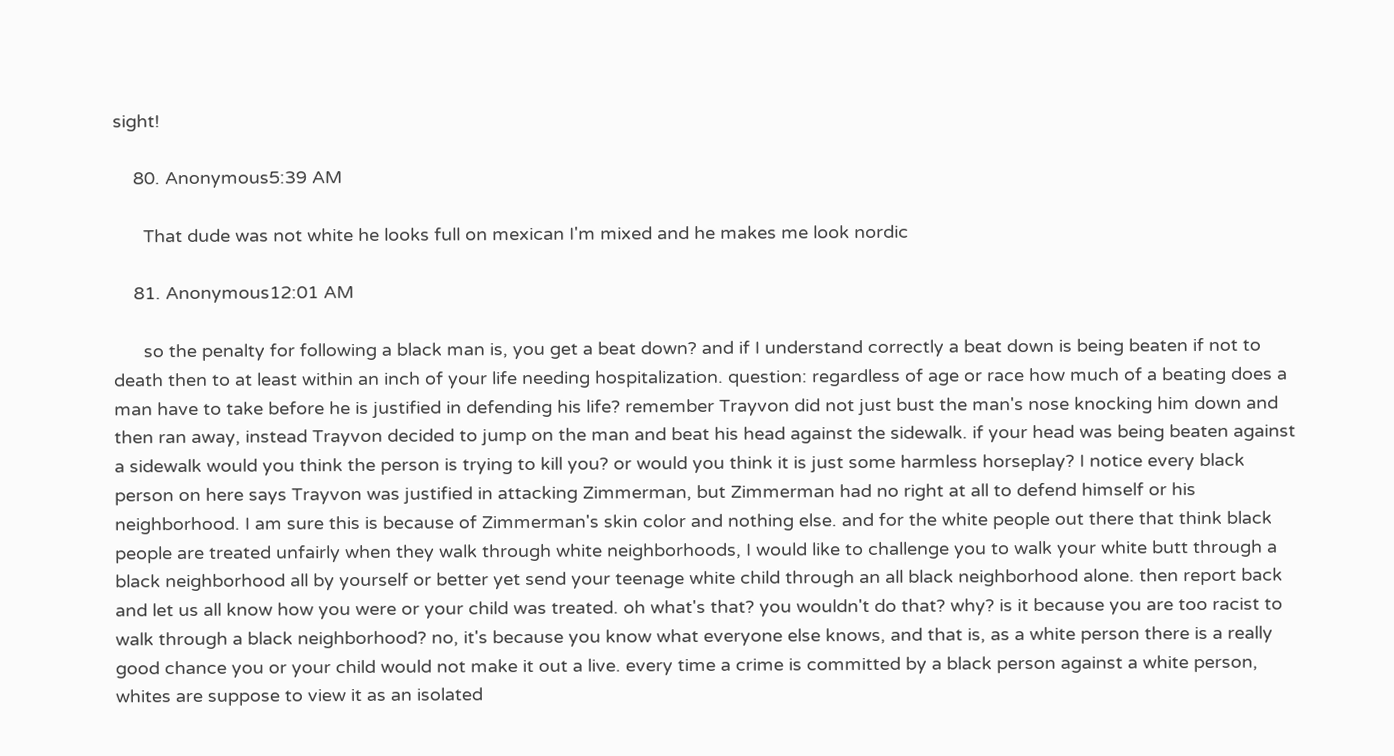sight!

    80. Anonymous5:39 AM

      That dude was not white he looks full on mexican I'm mixed and he makes me look nordic

    81. Anonymous12:01 AM

      so the penalty for following a black man is, you get a beat down? and if I understand correctly a beat down is being beaten if not to death then to at least within an inch of your life needing hospitalization. question: regardless of age or race how much of a beating does a man have to take before he is justified in defending his life? remember Trayvon did not just bust the man's nose knocking him down and then ran away, instead Trayvon decided to jump on the man and beat his head against the sidewalk. if your head was being beaten against a sidewalk would you think the person is trying to kill you? or would you think it is just some harmless horseplay? I notice every black person on here says Trayvon was justified in attacking Zimmerman, but Zimmerman had no right at all to defend himself or his neighborhood. I am sure this is because of Zimmerman's skin color and nothing else. and for the white people out there that think black people are treated unfairly when they walk through white neighborhoods, I would like to challenge you to walk your white butt through a black neighborhood all by yourself or better yet send your teenage white child through an all black neighborhood alone. then report back and let us all know how you were or your child was treated. oh what's that? you wouldn't do that? why? is it because you are too racist to walk through a black neighborhood? no, it's because you know what everyone else knows, and that is, as a white person there is a really good chance you or your child would not make it out a live. every time a crime is committed by a black person against a white person, whites are suppose to view it as an isolated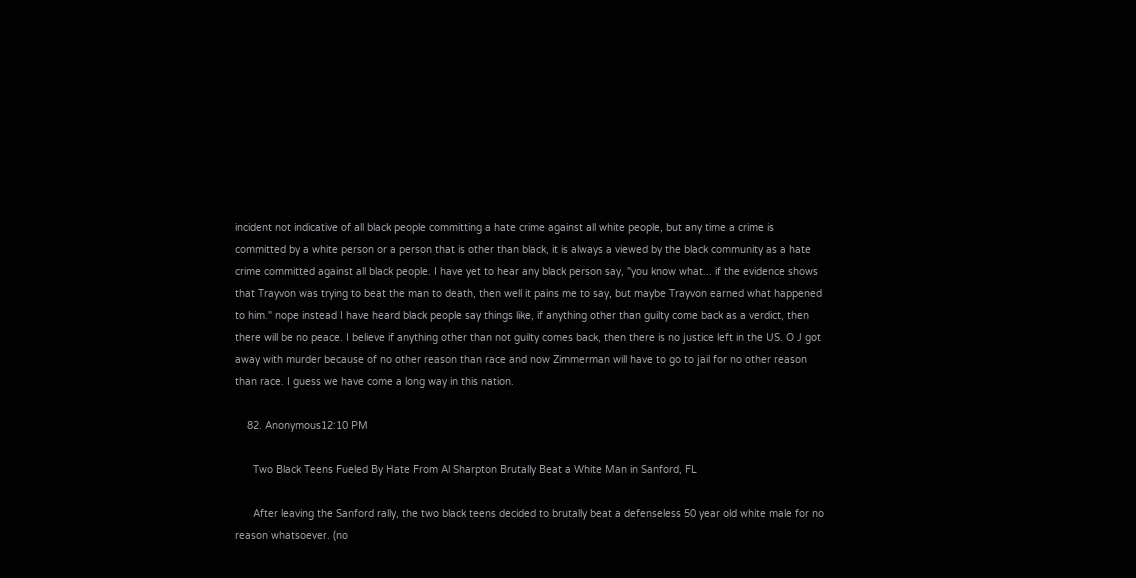incident not indicative of all black people committing a hate crime against all white people, but any time a crime is committed by a white person or a person that is other than black, it is always a viewed by the black community as a hate crime committed against all black people. I have yet to hear any black person say, "you know what... if the evidence shows that Trayvon was trying to beat the man to death, then well it pains me to say, but maybe Trayvon earned what happened to him." nope instead I have heard black people say things like, if anything other than guilty come back as a verdict, then there will be no peace. I believe if anything other than not guilty comes back, then there is no justice left in the US. O J got away with murder because of no other reason than race and now Zimmerman will have to go to jail for no other reason than race. I guess we have come a long way in this nation.

    82. Anonymous12:10 PM

      Two Black Teens Fueled By Hate From Al Sharpton Brutally Beat a White Man in Sanford, FL

      After leaving the Sanford rally, the two black teens decided to brutally beat a defenseless 50 year old white male for no reason whatsoever. (no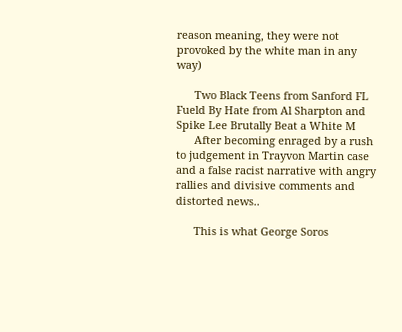reason meaning, they were not provoked by the white man in any way)

      Two Black Teens from Sanford FL Fueld By Hate from Al Sharpton and Spike Lee Brutally Beat a White M
      After becoming enraged by a rush to judgement in Trayvon Martin case and a false racist narrative with angry rallies and divisive comments and distorted news..

      This is what George Soros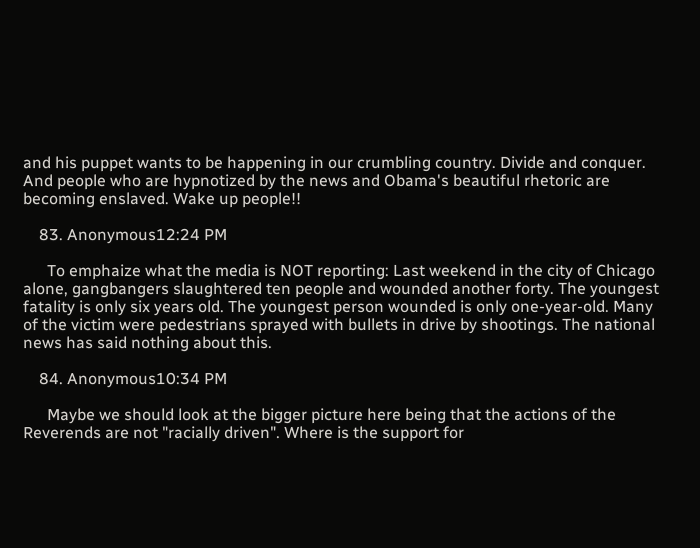and his puppet wants to be happening in our crumbling country. Divide and conquer. And people who are hypnotized by the news and Obama's beautiful rhetoric are becoming enslaved. Wake up people!!

    83. Anonymous12:24 PM

      To emphaize what the media is NOT reporting: Last weekend in the city of Chicago alone, gangbangers slaughtered ten people and wounded another forty. The youngest fatality is only six years old. The youngest person wounded is only one-year-old. Many of the victim were pedestrians sprayed with bullets in drive by shootings. The national news has said nothing about this.

    84. Anonymous10:34 PM

      Maybe we should look at the bigger picture here being that the actions of the Reverends are not "racially driven". Where is the support for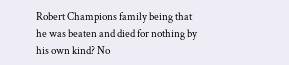Robert Champions family being that he was beaten and died for nothing by his own kind? No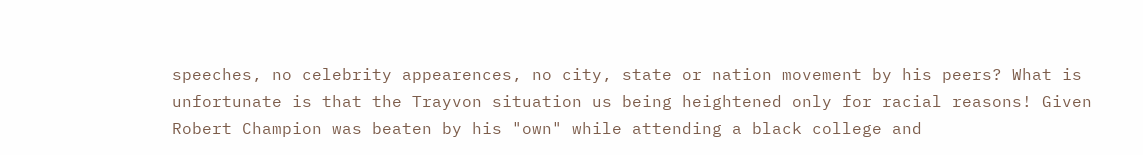speeches, no celebrity appearences, no city, state or nation movement by his peers? What is unfortunate is that the Trayvon situation us being heightened only for racial reasons! Given Robert Champion was beaten by his "own" while attending a black college and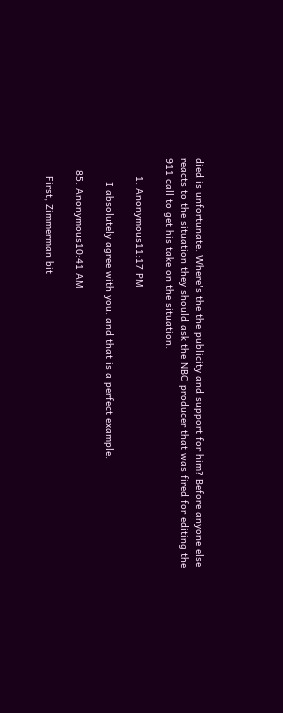died is unfortunate. Where's the the publicity and support for him? Before anyone else reacts to the situation they should ask the NBC producer that was fired for editing the 911 call to get his take on the situation.

      1. Anonymous11:17 PM

        I absolutely agree with you. and that is a perfect example.

    85. Anonymous10:41 AM

      First, Zimmerman bit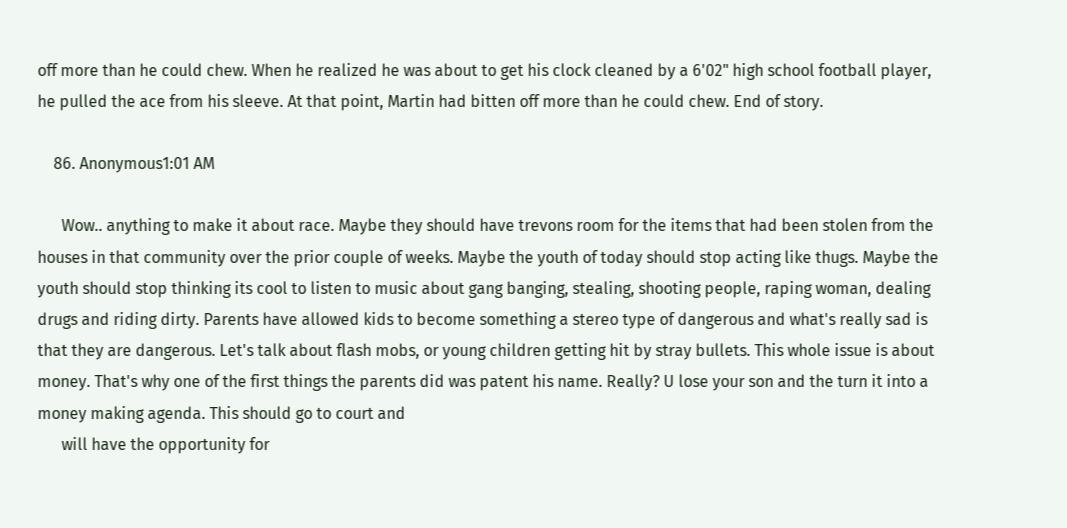off more than he could chew. When he realized he was about to get his clock cleaned by a 6'02" high school football player, he pulled the ace from his sleeve. At that point, Martin had bitten off more than he could chew. End of story.

    86. Anonymous1:01 AM

      Wow.. anything to make it about race. Maybe they should have trevons room for the items that had been stolen from the houses in that community over the prior couple of weeks. Maybe the youth of today should stop acting like thugs. Maybe the youth should stop thinking its cool to listen to music about gang banging, stealing, shooting people, raping woman, dealing drugs and riding dirty. Parents have allowed kids to become something a stereo type of dangerous and what's really sad is that they are dangerous. Let's talk about flash mobs, or young children getting hit by stray bullets. This whole issue is about money. That's why one of the first things the parents did was patent his name. Really? U lose your son and the turn it into a money making agenda. This should go to court and
      will have the opportunity for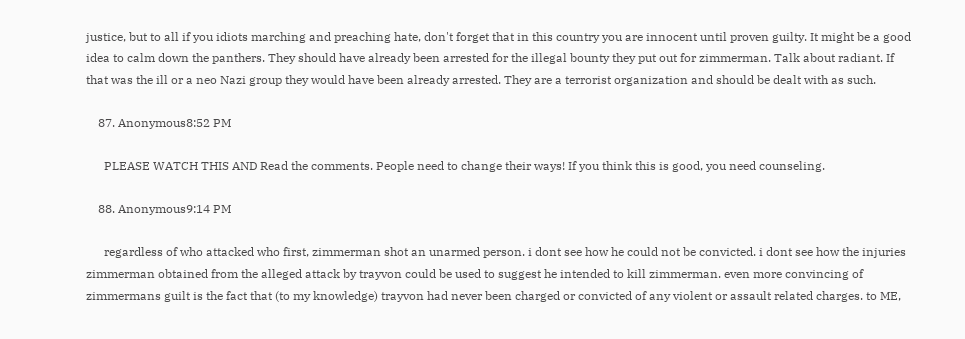justice, but to all if you idiots marching and preaching hate, don't forget that in this country you are innocent until proven guilty. It might be a good idea to calm down the panthers. They should have already been arrested for the illegal bounty they put out for zimmerman. Talk about radiant. If that was the ill or a neo Nazi group they would have been already arrested. They are a terrorist organization and should be dealt with as such.

    87. Anonymous8:52 PM

      PLEASE WATCH THIS AND Read the comments. People need to change their ways! If you think this is good, you need counseling.

    88. Anonymous9:14 PM

      regardless of who attacked who first, zimmerman shot an unarmed person. i dont see how he could not be convicted. i dont see how the injuries zimmerman obtained from the alleged attack by trayvon could be used to suggest he intended to kill zimmerman. even more convincing of zimmermans guilt is the fact that (to my knowledge) trayvon had never been charged or convicted of any violent or assault related charges. to ME,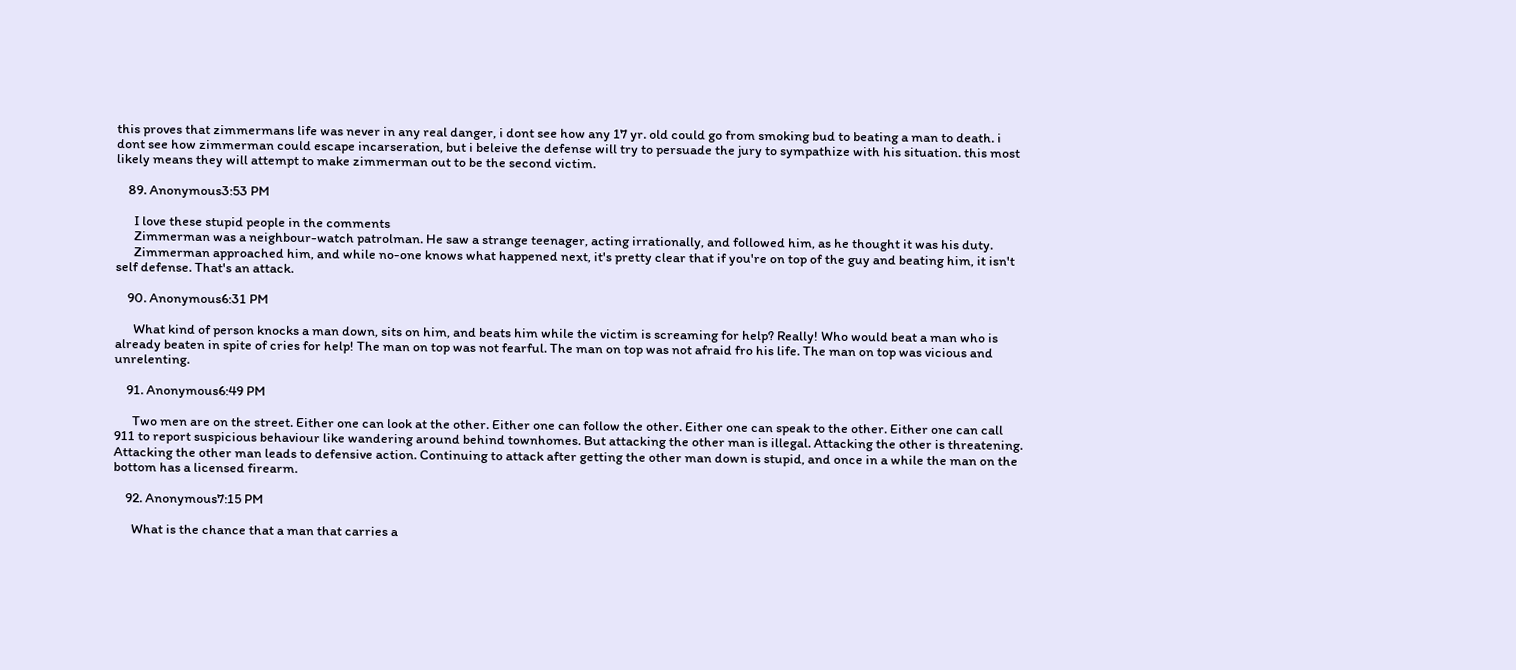this proves that zimmermans life was never in any real danger, i dont see how any 17 yr. old could go from smoking bud to beating a man to death. i dont see how zimmerman could escape incarseration, but i beleive the defense will try to persuade the jury to sympathize with his situation. this most likely means they will attempt to make zimmerman out to be the second victim.

    89. Anonymous3:53 PM

      I love these stupid people in the comments
      Zimmerman was a neighbour-watch patrolman. He saw a strange teenager, acting irrationally, and followed him, as he thought it was his duty.
      Zimmerman approached him, and while no-one knows what happened next, it's pretty clear that if you're on top of the guy and beating him, it isn't self defense. That's an attack.

    90. Anonymous6:31 PM

      What kind of person knocks a man down, sits on him, and beats him while the victim is screaming for help? Really! Who would beat a man who is already beaten in spite of cries for help! The man on top was not fearful. The man on top was not afraid fro his life. The man on top was vicious and unrelenting.

    91. Anonymous6:49 PM

      Two men are on the street. Either one can look at the other. Either one can follow the other. Either one can speak to the other. Either one can call 911 to report suspicious behaviour like wandering around behind townhomes. But attacking the other man is illegal. Attacking the other is threatening. Attacking the other man leads to defensive action. Continuing to attack after getting the other man down is stupid, and once in a while the man on the bottom has a licensed firearm.

    92. Anonymous7:15 PM

      What is the chance that a man that carries a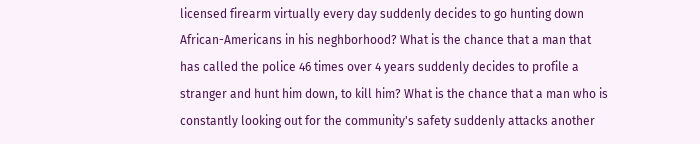licensed firearm virtually every day suddenly decides to go hunting down African-Americans in his neghborhood? What is the chance that a man that has called the police 46 times over 4 years suddenly decides to profile a stranger and hunt him down, to kill him? What is the chance that a man who is constantly looking out for the community's safety suddenly attacks another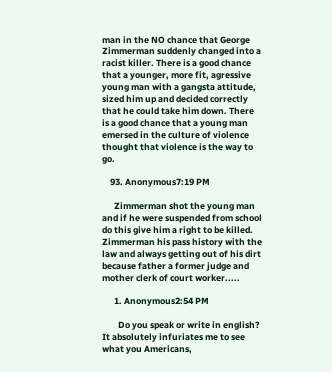man in the NO chance that George Zimmerman suddenly changed into a racist killer. There is a good chance that a younger, more fit, agressive young man with a gangsta attitude, sized him up and decided correctly that he could take him down. There is a good chance that a young man emersed in the culture of violence thought that violence is the way to go.

    93. Anonymous7:19 PM

      Zimmerman shot the young man and if he were suspended from school do this give him a right to be killed. Zimmerman his pass history with the law and always getting out of his dirt because father a former judge and mother clerk of court worker.....

      1. Anonymous2:54 PM

        Do you speak or write in english? It absolutely infuriates me to see what you Americans,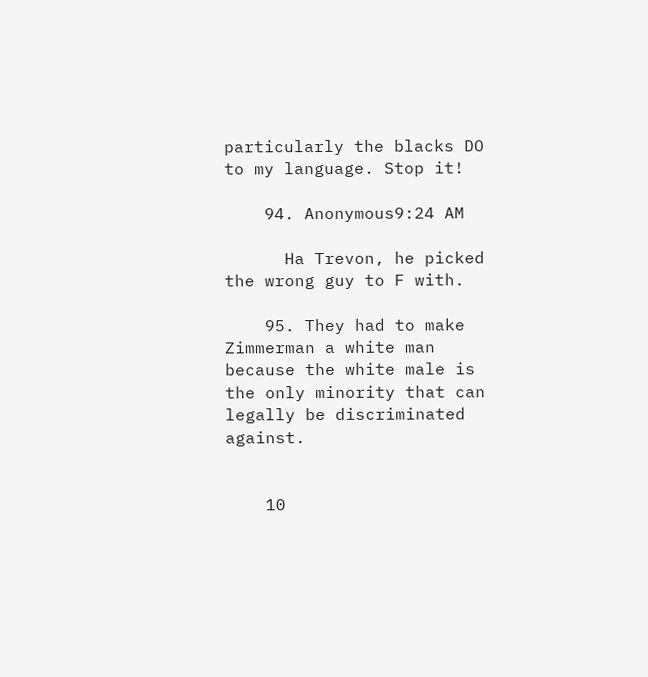particularly the blacks DO to my language. Stop it!

    94. Anonymous9:24 AM

      Ha Trevon, he picked the wrong guy to F with.

    95. They had to make Zimmerman a white man because the white male is the only minority that can legally be discriminated against.


    10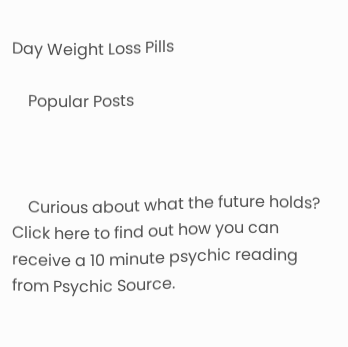Day Weight Loss Pills

    Popular Posts



    Curious about what the future holds? Click here to find out how you can receive a 10 minute psychic reading from Psychic Source.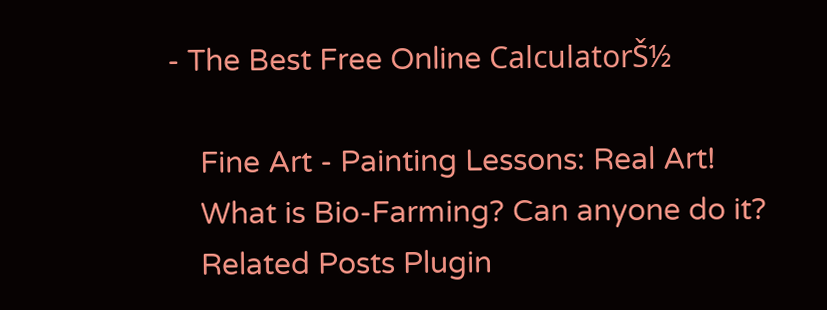- The Best Free Online CalculatorŠ½

    Fine Art - Painting Lessons: Real Art!
    What is Bio-Farming? Can anyone do it?
    Related Posts Plugin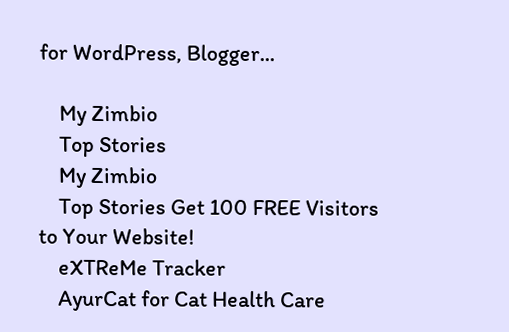for WordPress, Blogger...

    My Zimbio
    Top Stories
    My Zimbio
    Top Stories Get 100 FREE Visitors to Your Website!
    eXTReMe Tracker
    AyurCat for Cat Health Care